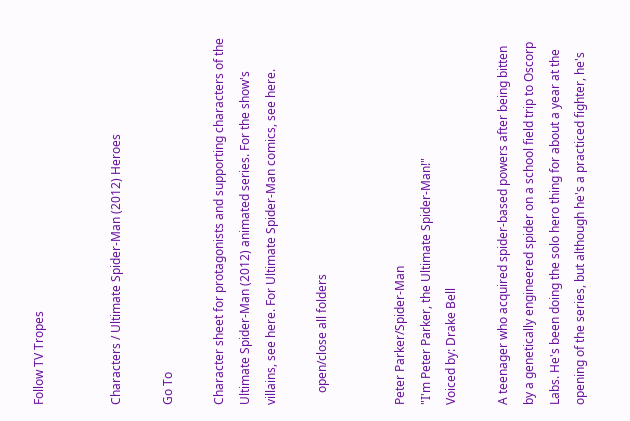Follow TV Tropes


Characters / Ultimate Spider-Man (2012) Heroes

Go To

Character sheet for protagonists and supporting characters of the Ultimate Spider-Man (2012) animated series. For the show's villains, see here. For Ultimate Spider-Man comics, see here.

    open/close all folders


Peter Parker/Spider-Man
"I'm Peter Parker, the Ultimate Spider-Man!"
Voiced by: Drake Bell

A teenager who acquired spider-based powers after being bitten by a genetically engineered spider on a school field trip to Oscorp Labs. He's been doing the solo hero thing for about a year at the opening of the series, but although he's a practiced fighter, he's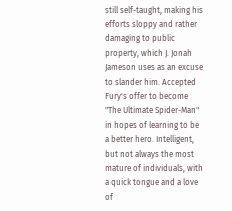still self-taught, making his efforts sloppy and rather damaging to public property, which J. Jonah Jameson uses as an excuse to slander him. Accepted Fury's offer to become "The Ultimate Spider-Man" in hopes of learning to be a better hero. Intelligent, but not always the most mature of individuals, with a quick tongue and a love of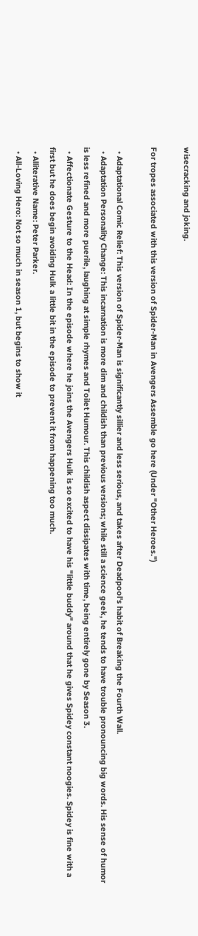wisecracking and joking.

For tropes associated with this version of Spider-Man in Avengers Assemble go here (Under "Other Heroes.")

  • Adaptational Comic Relief: This version of Spider-Man is significantly sillier and less serious, and takes after Deadpool's habit of Breaking the Fourth Wall.
  • Adaptation Personality Change: This incarnation is more dim and childish than previous versions; while still a science geek, he tends to have trouble pronouncing big words. His sense of humor is less refined and more puerile, laughing at simple rhymes and Toilet Humour. This childish aspect dissipates with time, being entirely gone by Season 3.
  • Affectionate Gesture to the Head: In the episode where he joins the Avengers Hulk is so excited to have his "little buddy" around that he gives Spidey constant noogies. Spidey is fine with a first but he does begin avoiding Hulk a little bit in the episode to prevent it from happening too much.
  • Alliterative Name: Peter Parker.
  • All-Loving Hero: Not so much in season 1, but begins to show it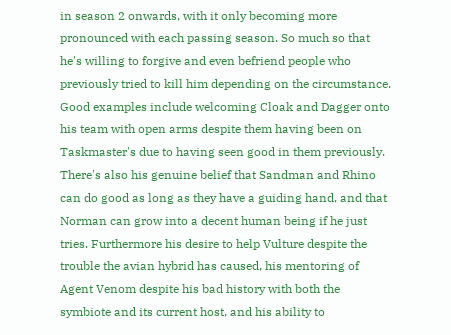in season 2 onwards, with it only becoming more pronounced with each passing season. So much so that he's willing to forgive and even befriend people who previously tried to kill him depending on the circumstance. Good examples include welcoming Cloak and Dagger onto his team with open arms despite them having been on Taskmaster's due to having seen good in them previously. There's also his genuine belief that Sandman and Rhino can do good as long as they have a guiding hand, and that Norman can grow into a decent human being if he just tries. Furthermore his desire to help Vulture despite the trouble the avian hybrid has caused, his mentoring of Agent Venom despite his bad history with both the symbiote and its current host, and his ability to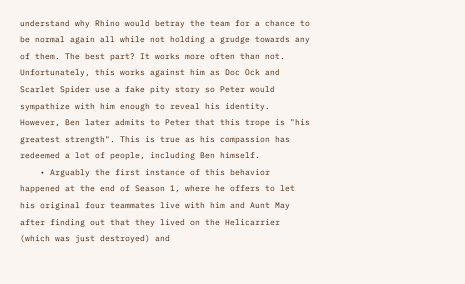understand why Rhino would betray the team for a chance to be normal again all while not holding a grudge towards any of them. The best part? It works more often than not. Unfortunately, this works against him as Doc Ock and Scarlet Spider use a fake pity story so Peter would sympathize with him enough to reveal his identity. However, Ben later admits to Peter that this trope is "his greatest strength". This is true as his compassion has redeemed a lot of people, including Ben himself.
    • Arguably the first instance of this behavior happened at the end of Season 1, where he offers to let his original four teammates live with him and Aunt May after finding out that they lived on the Helicarrier (which was just destroyed) and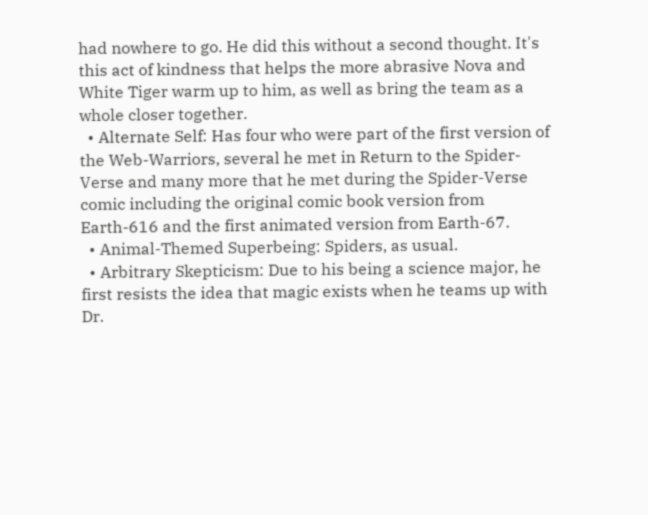had nowhere to go. He did this without a second thought. It's this act of kindness that helps the more abrasive Nova and White Tiger warm up to him, as well as bring the team as a whole closer together.
  • Alternate Self: Has four who were part of the first version of the Web-Warriors, several he met in Return to the Spider-Verse and many more that he met during the Spider-Verse comic including the original comic book version from Earth-616 and the first animated version from Earth-67.
  • Animal-Themed Superbeing: Spiders, as usual.
  • Arbitrary Skepticism: Due to his being a science major, he first resists the idea that magic exists when he teams up with Dr.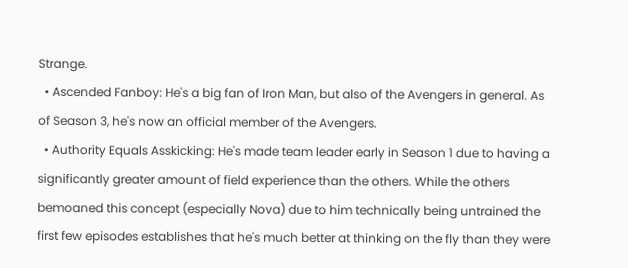Strange.
  • Ascended Fanboy: He's a big fan of Iron Man, but also of the Avengers in general. As of Season 3, he's now an official member of the Avengers.
  • Authority Equals Asskicking: He's made team leader early in Season 1 due to having a significantly greater amount of field experience than the others. While the others bemoaned this concept (especially Nova) due to him technically being untrained the first few episodes establishes that he's much better at thinking on the fly than they were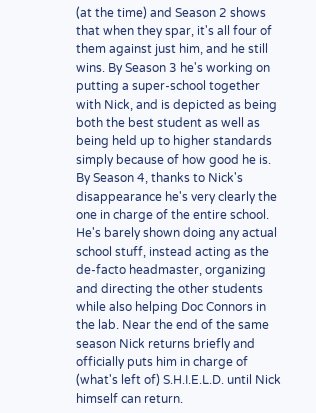(at the time) and Season 2 shows that when they spar, it's all four of them against just him, and he still wins. By Season 3 he's working on putting a super-school together with Nick, and is depicted as being both the best student as well as being held up to higher standards simply because of how good he is. By Season 4, thanks to Nick's disappearance he's very clearly the one in charge of the entire school. He's barely shown doing any actual school stuff, instead acting as the de-facto headmaster, organizing and directing the other students while also helping Doc Connors in the lab. Near the end of the same season Nick returns briefly and officially puts him in charge of (what's left of) S.H.I.E.L.D. until Nick himself can return.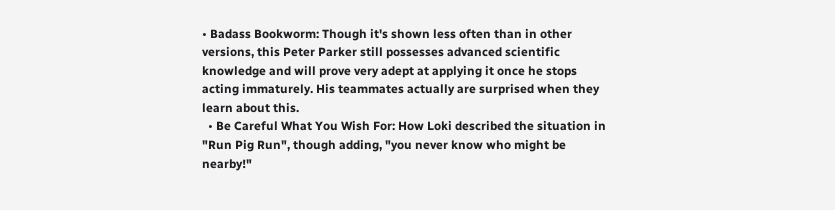• Badass Bookworm: Though it's shown less often than in other versions, this Peter Parker still possesses advanced scientific knowledge and will prove very adept at applying it once he stops acting immaturely. His teammates actually are surprised when they learn about this.
  • Be Careful What You Wish For: How Loki described the situation in "Run Pig Run", though adding, "you never know who might be nearby!"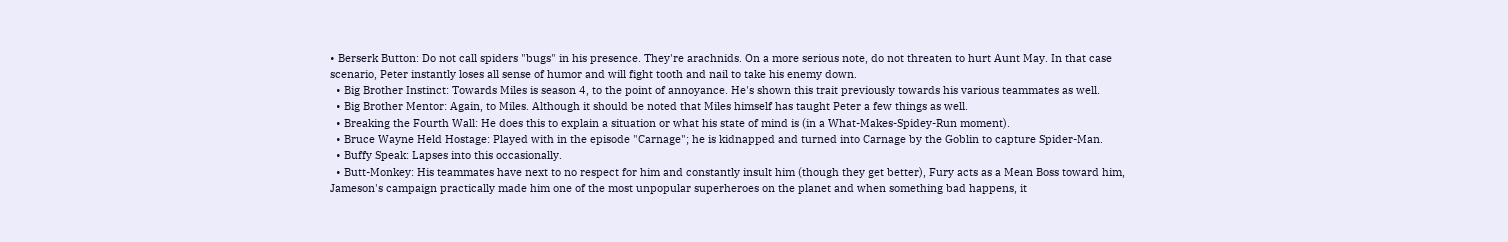• Berserk Button: Do not call spiders "bugs" in his presence. They're arachnids. On a more serious note, do not threaten to hurt Aunt May. In that case scenario, Peter instantly loses all sense of humor and will fight tooth and nail to take his enemy down.
  • Big Brother Instinct: Towards Miles is season 4, to the point of annoyance. He's shown this trait previously towards his various teammates as well.
  • Big Brother Mentor: Again, to Miles. Although it should be noted that Miles himself has taught Peter a few things as well.
  • Breaking the Fourth Wall: He does this to explain a situation or what his state of mind is (in a What-Makes-Spidey-Run moment).
  • Bruce Wayne Held Hostage: Played with in the episode "Carnage"; he is kidnapped and turned into Carnage by the Goblin to capture Spider-Man.
  • Buffy Speak: Lapses into this occasionally.
  • Butt-Monkey: His teammates have next to no respect for him and constantly insult him (though they get better), Fury acts as a Mean Boss toward him, Jameson's campaign practically made him one of the most unpopular superheroes on the planet and when something bad happens, it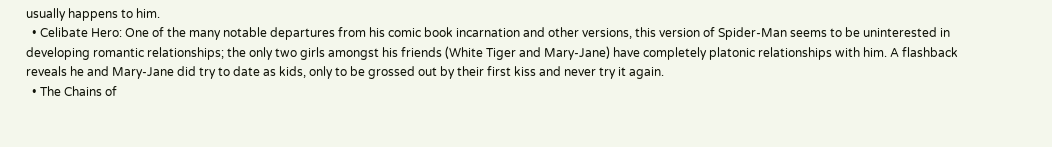usually happens to him.
  • Celibate Hero: One of the many notable departures from his comic book incarnation and other versions, this version of Spider-Man seems to be uninterested in developing romantic relationships; the only two girls amongst his friends (White Tiger and Mary-Jane) have completely platonic relationships with him. A flashback reveals he and Mary-Jane did try to date as kids, only to be grossed out by their first kiss and never try it again.
  • The Chains of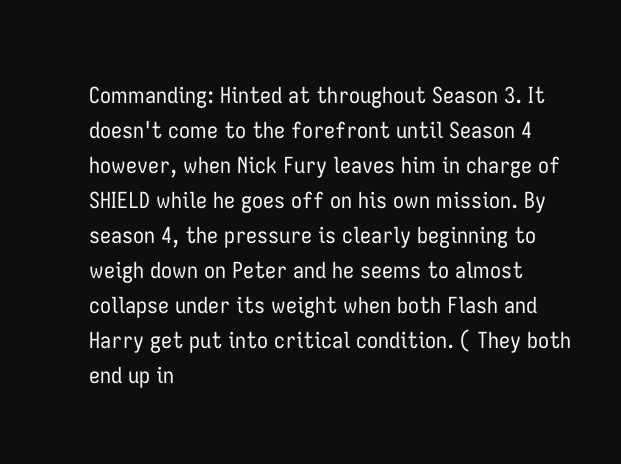Commanding: Hinted at throughout Season 3. It doesn't come to the forefront until Season 4 however, when Nick Fury leaves him in charge of SHIELD while he goes off on his own mission. By season 4, the pressure is clearly beginning to weigh down on Peter and he seems to almost collapse under its weight when both Flash and Harry get put into critical condition. ( They both end up in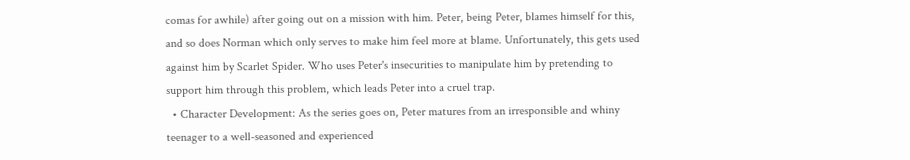comas for awhile) after going out on a mission with him. Peter, being Peter, blames himself for this, and so does Norman which only serves to make him feel more at blame. Unfortunately, this gets used against him by Scarlet Spider. Who uses Peter's insecurities to manipulate him by pretending to support him through this problem, which leads Peter into a cruel trap.
  • Character Development: As the series goes on, Peter matures from an irresponsible and whiny teenager to a well-seasoned and experienced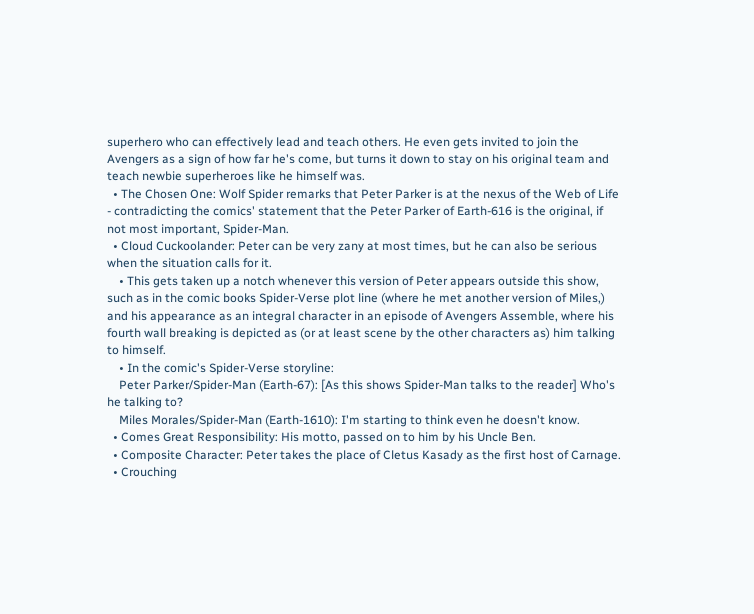superhero who can effectively lead and teach others. He even gets invited to join the Avengers as a sign of how far he's come, but turns it down to stay on his original team and teach newbie superheroes like he himself was.
  • The Chosen One: Wolf Spider remarks that Peter Parker is at the nexus of the Web of Life - contradicting the comics' statement that the Peter Parker of Earth-616 is the original, if not most important, Spider-Man.
  • Cloud Cuckoolander: Peter can be very zany at most times, but he can also be serious when the situation calls for it.
    • This gets taken up a notch whenever this version of Peter appears outside this show, such as in the comic books Spider-Verse plot line (where he met another version of Miles,) and his appearance as an integral character in an episode of Avengers Assemble, where his fourth wall breaking is depicted as (or at least scene by the other characters as) him talking to himself.
    • In the comic's Spider-Verse storyline:
    Peter Parker/Spider-Man (Earth-67): [As this shows Spider-Man talks to the reader] Who's he talking to?
    Miles Morales/Spider-Man (Earth-1610): I'm starting to think even he doesn't know.
  • Comes Great Responsibility: His motto, passed on to him by his Uncle Ben.
  • Composite Character: Peter takes the place of Cletus Kasady as the first host of Carnage.
  • Crouching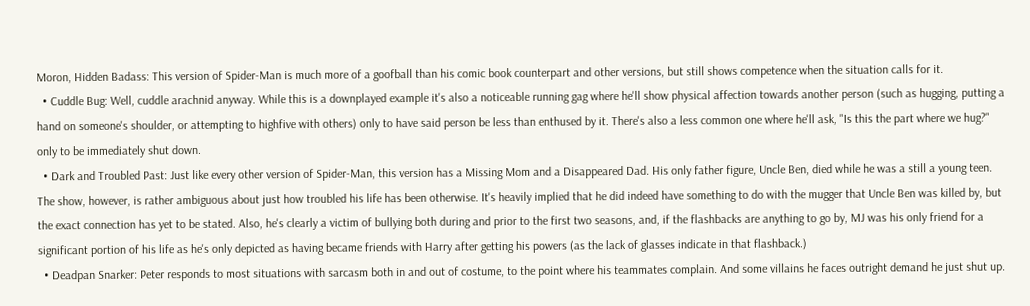Moron, Hidden Badass: This version of Spider-Man is much more of a goofball than his comic book counterpart and other versions, but still shows competence when the situation calls for it.
  • Cuddle Bug: Well, cuddle arachnid anyway. While this is a downplayed example it's also a noticeable running gag where he'll show physical affection towards another person (such as hugging, putting a hand on someone's shoulder, or attempting to highfive with others) only to have said person be less than enthused by it. There's also a less common one where he'll ask, "Is this the part where we hug?" only to be immediately shut down.
  • Dark and Troubled Past: Just like every other version of Spider-Man, this version has a Missing Mom and a Disappeared Dad. His only father figure, Uncle Ben, died while he was a still a young teen. The show, however, is rather ambiguous about just how troubled his life has been otherwise. It's heavily implied that he did indeed have something to do with the mugger that Uncle Ben was killed by, but the exact connection has yet to be stated. Also, he's clearly a victim of bullying both during and prior to the first two seasons, and, if the flashbacks are anything to go by, MJ was his only friend for a significant portion of his life as he's only depicted as having became friends with Harry after getting his powers (as the lack of glasses indicate in that flashback.)
  • Deadpan Snarker: Peter responds to most situations with sarcasm both in and out of costume, to the point where his teammates complain. And some villains he faces outright demand he just shut up.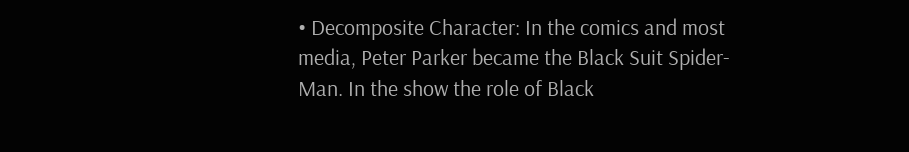• Decomposite Character: In the comics and most media, Peter Parker became the Black Suit Spider-Man. In the show the role of Black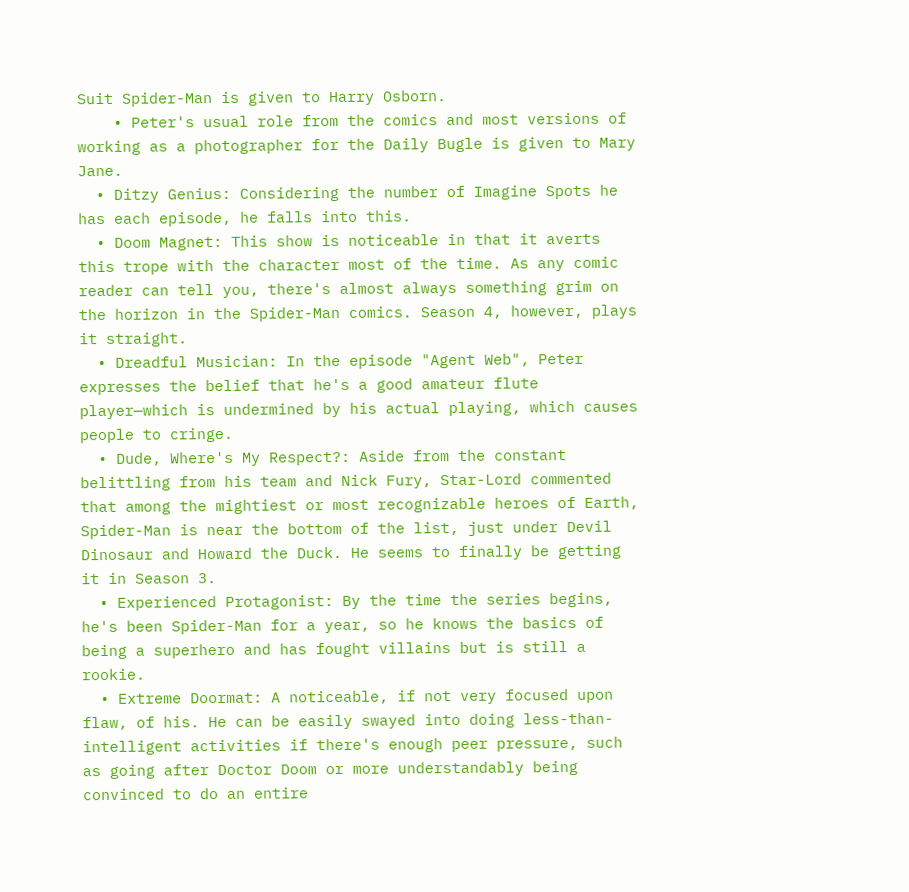Suit Spider-Man is given to Harry Osborn.
    • Peter's usual role from the comics and most versions of working as a photographer for the Daily Bugle is given to Mary Jane.
  • Ditzy Genius: Considering the number of Imagine Spots he has each episode, he falls into this.
  • Doom Magnet: This show is noticeable in that it averts this trope with the character most of the time. As any comic reader can tell you, there's almost always something grim on the horizon in the Spider-Man comics. Season 4, however, plays it straight.
  • Dreadful Musician: In the episode "Agent Web", Peter expresses the belief that he's a good amateur flute player—which is undermined by his actual playing, which causes people to cringe.
  • Dude, Where's My Respect?: Aside from the constant belittling from his team and Nick Fury, Star-Lord commented that among the mightiest or most recognizable heroes of Earth, Spider-Man is near the bottom of the list, just under Devil Dinosaur and Howard the Duck. He seems to finally be getting it in Season 3.
  • Experienced Protagonist: By the time the series begins, he's been Spider-Man for a year, so he knows the basics of being a superhero and has fought villains but is still a rookie.
  • Extreme Doormat: A noticeable, if not very focused upon flaw, of his. He can be easily swayed into doing less-than-intelligent activities if there's enough peer pressure, such as going after Doctor Doom or more understandably being convinced to do an entire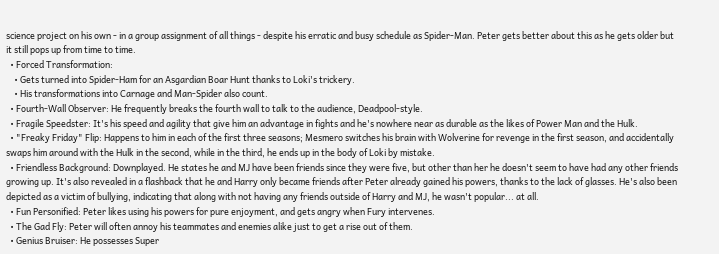science project on his own - in a group assignment of all things - despite his erratic and busy schedule as Spider-Man. Peter gets better about this as he gets older but it still pops up from time to time.
  • Forced Transformation:
    • Gets turned into Spider-Ham for an Asgardian Boar Hunt thanks to Loki's trickery.
    • His transformations into Carnage and Man-Spider also count.
  • Fourth-Wall Observer: He frequently breaks the fourth wall to talk to the audience, Deadpool-style.
  • Fragile Speedster: It's his speed and agility that give him an advantage in fights and he's nowhere near as durable as the likes of Power Man and the Hulk.
  • "Freaky Friday" Flip: Happens to him in each of the first three seasons; Mesmero switches his brain with Wolverine for revenge in the first season, and accidentally swaps him around with the Hulk in the second, while in the third, he ends up in the body of Loki by mistake.
  • Friendless Background: Downplayed. He states he and MJ have been friends since they were five, but other than her he doesn't seem to have had any other friends growing up. It's also revealed in a flashback that he and Harry only became friends after Peter already gained his powers, thanks to the lack of glasses. He's also been depicted as a victim of bullying, indicating that along with not having any friends outside of Harry and MJ, he wasn't popular... at all.
  • Fun Personified: Peter likes using his powers for pure enjoyment, and gets angry when Fury intervenes.
  • The Gad Fly: Peter will often annoy his teammates and enemies alike just to get a rise out of them.
  • Genius Bruiser: He possesses Super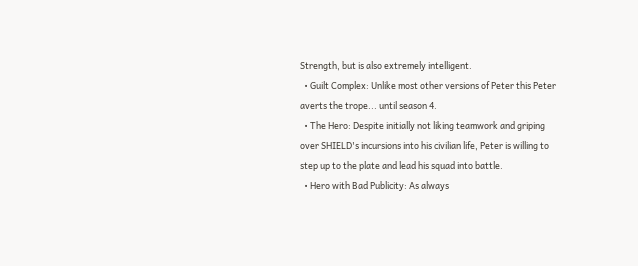Strength, but is also extremely intelligent.
  • Guilt Complex: Unlike most other versions of Peter this Peter averts the trope... until season 4.
  • The Hero: Despite initially not liking teamwork and griping over SHIELD's incursions into his civilian life, Peter is willing to step up to the plate and lead his squad into battle.
  • Hero with Bad Publicity: As always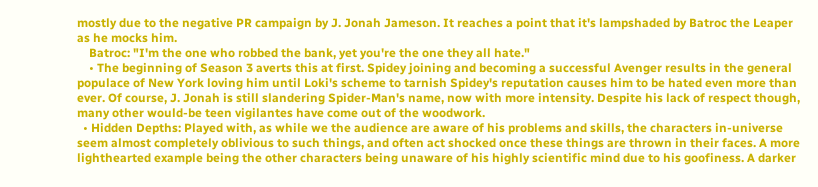mostly due to the negative PR campaign by J. Jonah Jameson. It reaches a point that it's lampshaded by Batroc the Leaper as he mocks him.
    Batroc: "I'm the one who robbed the bank, yet you're the one they all hate."
    • The beginning of Season 3 averts this at first. Spidey joining and becoming a successful Avenger results in the general populace of New York loving him until Loki's scheme to tarnish Spidey's reputation causes him to be hated even more than ever. Of course, J. Jonah is still slandering Spider-Man's name, now with more intensity. Despite his lack of respect though, many other would-be teen vigilantes have come out of the woodwork.
  • Hidden Depths: Played with, as while we the audience are aware of his problems and skills, the characters in-universe seem almost completely oblivious to such things, and often act shocked once these things are thrown in their faces. A more lighthearted example being the other characters being unaware of his highly scientific mind due to his goofiness. A darker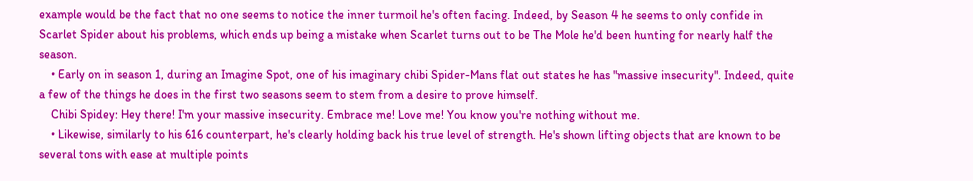example would be the fact that no one seems to notice the inner turmoil he's often facing. Indeed, by Season 4 he seems to only confide in Scarlet Spider about his problems, which ends up being a mistake when Scarlet turns out to be The Mole he'd been hunting for nearly half the season.
    • Early on in season 1, during an Imagine Spot, one of his imaginary chibi Spider-Mans flat out states he has "massive insecurity". Indeed, quite a few of the things he does in the first two seasons seem to stem from a desire to prove himself.
    Chibi Spidey: Hey there! I'm your massive insecurity. Embrace me! Love me! You know you're nothing without me.
    • Likewise, similarly to his 616 counterpart, he's clearly holding back his true level of strength. He's shown lifting objects that are known to be several tons with ease at multiple points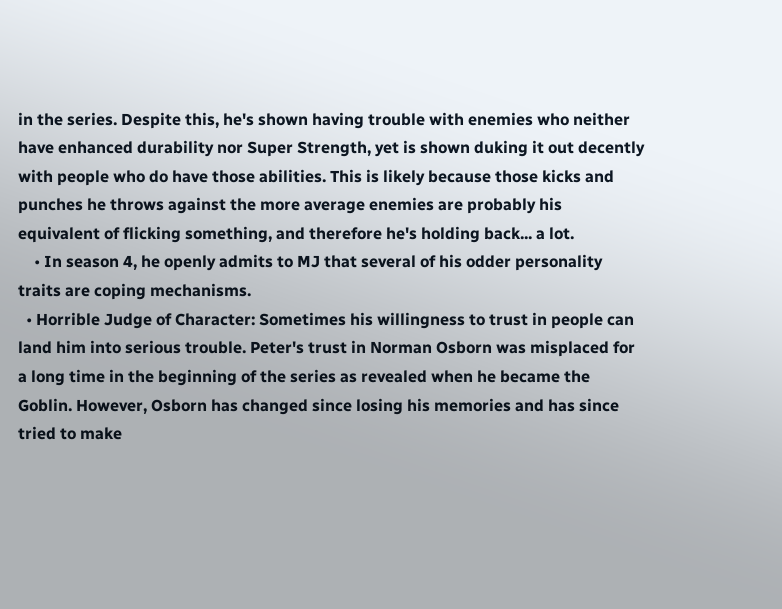in the series. Despite this, he's shown having trouble with enemies who neither have enhanced durability nor Super Strength, yet is shown duking it out decently with people who do have those abilities. This is likely because those kicks and punches he throws against the more average enemies are probably his equivalent of flicking something, and therefore he's holding back... a lot.
    • In season 4, he openly admits to MJ that several of his odder personality traits are coping mechanisms.
  • Horrible Judge of Character: Sometimes his willingness to trust in people can land him into serious trouble. Peter's trust in Norman Osborn was misplaced for a long time in the beginning of the series as revealed when he became the Goblin. However, Osborn has changed since losing his memories and has since tried to make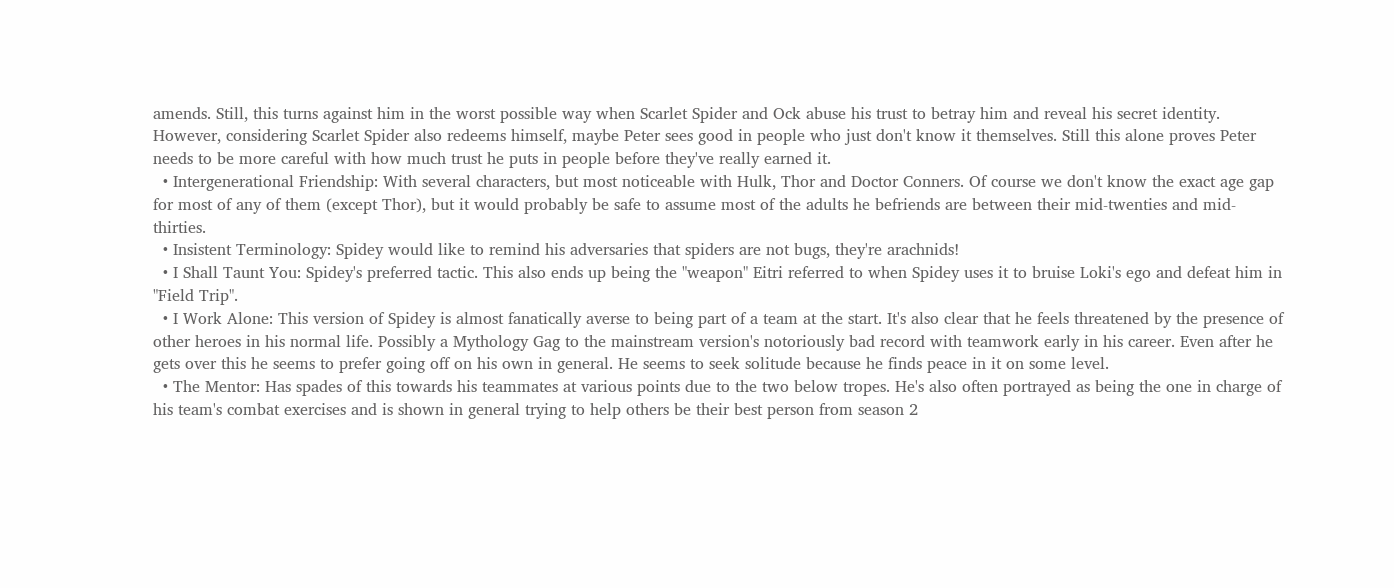amends. Still, this turns against him in the worst possible way when Scarlet Spider and Ock abuse his trust to betray him and reveal his secret identity. However, considering Scarlet Spider also redeems himself, maybe Peter sees good in people who just don't know it themselves. Still this alone proves Peter needs to be more careful with how much trust he puts in people before they've really earned it.
  • Intergenerational Friendship: With several characters, but most noticeable with Hulk, Thor and Doctor Conners. Of course we don't know the exact age gap for most of any of them (except Thor), but it would probably be safe to assume most of the adults he befriends are between their mid-twenties and mid-thirties.
  • Insistent Terminology: Spidey would like to remind his adversaries that spiders are not bugs, they're arachnids!
  • I Shall Taunt You: Spidey's preferred tactic. This also ends up being the "weapon" Eitri referred to when Spidey uses it to bruise Loki's ego and defeat him in "Field Trip".
  • I Work Alone: This version of Spidey is almost fanatically averse to being part of a team at the start. It's also clear that he feels threatened by the presence of other heroes in his normal life. Possibly a Mythology Gag to the mainstream version's notoriously bad record with teamwork early in his career. Even after he gets over this he seems to prefer going off on his own in general. He seems to seek solitude because he finds peace in it on some level.
  • The Mentor: Has spades of this towards his teammates at various points due to the two below tropes. He's also often portrayed as being the one in charge of his team's combat exercises and is shown in general trying to help others be their best person from season 2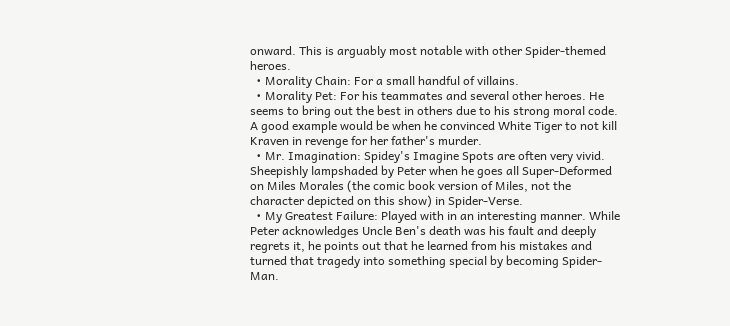onward. This is arguably most notable with other Spider-themed heroes.
  • Morality Chain: For a small handful of villains.
  • Morality Pet: For his teammates and several other heroes. He seems to bring out the best in others due to his strong moral code. A good example would be when he convinced White Tiger to not kill Kraven in revenge for her father's murder.
  • Mr. Imagination: Spidey's Imagine Spots are often very vivid. Sheepishly lampshaded by Peter when he goes all Super-Deformed on Miles Morales (the comic book version of Miles, not the character depicted on this show) in Spider-Verse.
  • My Greatest Failure: Played with in an interesting manner. While Peter acknowledges Uncle Ben's death was his fault and deeply regrets it, he points out that he learned from his mistakes and turned that tragedy into something special by becoming Spider-Man.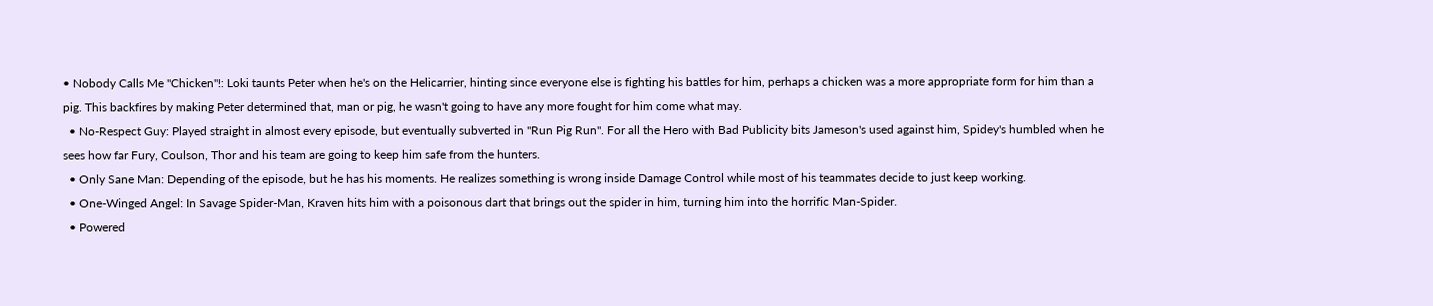• Nobody Calls Me "Chicken"!: Loki taunts Peter when he's on the Helicarrier, hinting since everyone else is fighting his battles for him, perhaps a chicken was a more appropriate form for him than a pig. This backfires by making Peter determined that, man or pig, he wasn't going to have any more fought for him come what may.
  • No-Respect Guy: Played straight in almost every episode, but eventually subverted in "Run Pig Run". For all the Hero with Bad Publicity bits Jameson's used against him, Spidey's humbled when he sees how far Fury, Coulson, Thor and his team are going to keep him safe from the hunters.
  • Only Sane Man: Depending of the episode, but he has his moments. He realizes something is wrong inside Damage Control while most of his teammates decide to just keep working.
  • One-Winged Angel: In Savage Spider-Man, Kraven hits him with a poisonous dart that brings out the spider in him, turning him into the horrific Man-Spider.
  • Powered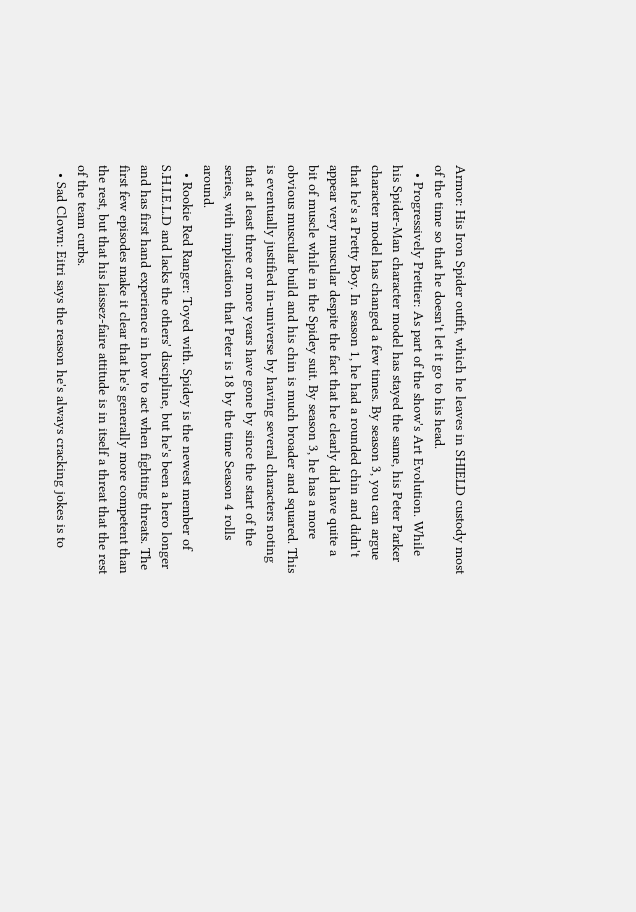Armor: His Iron Spider outfit, which he leaves in SHIELD custody most of the time so that he doesn't let it go to his head.
  • Progressively Prettier: As part of the show's Art Evolution. While his Spider-Man character model has stayed the same, his Peter Parker character model has changed a few times. By season 3, you can argue that he's a Pretty Boy. In season 1, he had a rounded chin and didn't appear very muscular despite the fact that he clearly did have quite a bit of muscle while in the Spidey suit. By season 3, he has a more obvious muscular build and his chin is much broader and squared. This is eventually justified in-universe by having several characters noting that at least three or more years have gone by since the start of the series, with implication that Peter is 18 by the time Season 4 rolls around.
  • Rookie Red Ranger: Toyed with. Spidey is the newest member of S.H.I.E.L.D and lacks the others' discipline, but he's been a hero longer and has first hand experience in how to act when fighting threats. The first few episodes make it clear that he's generally more competent than the rest, but that his laissez-faire attitude is in itself a threat that the rest of the team curbs.
  • Sad Clown: Eitri says the reason he's always cracking jokes is to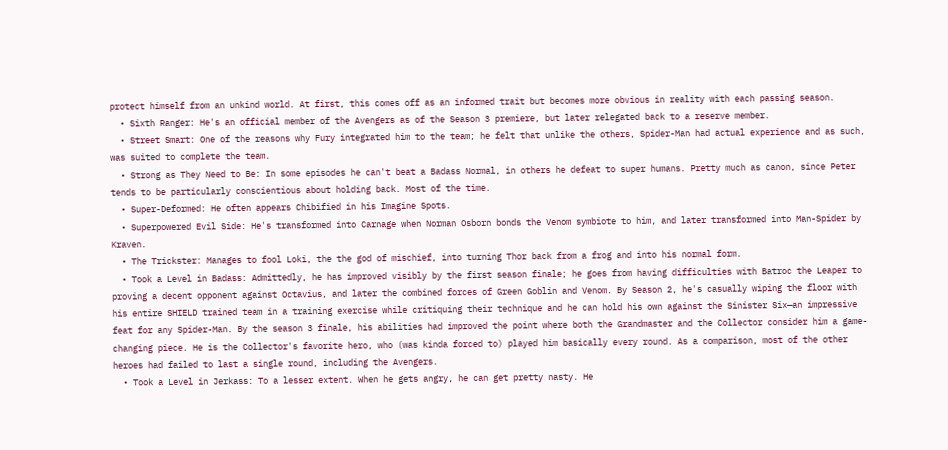protect himself from an unkind world. At first, this comes off as an informed trait but becomes more obvious in reality with each passing season.
  • Sixth Ranger: He's an official member of the Avengers as of the Season 3 premiere, but later relegated back to a reserve member.
  • Street Smart: One of the reasons why Fury integrated him to the team; he felt that unlike the others, Spider-Man had actual experience and as such, was suited to complete the team.
  • Strong as They Need to Be: In some episodes he can't beat a Badass Normal, in others he defeat to super humans. Pretty much as canon, since Peter tends to be particularly conscientious about holding back. Most of the time.
  • Super-Deformed: He often appears Chibified in his Imagine Spots.
  • Superpowered Evil Side: He's transformed into Carnage when Norman Osborn bonds the Venom symbiote to him, and later transformed into Man-Spider by Kraven.
  • The Trickster: Manages to fool Loki, the the god of mischief, into turning Thor back from a frog and into his normal form.
  • Took a Level in Badass: Admittedly, he has improved visibly by the first season finale; he goes from having difficulties with Batroc the Leaper to proving a decent opponent against Octavius, and later the combined forces of Green Goblin and Venom. By Season 2, he's casually wiping the floor with his entire SHIELD trained team in a training exercise while critiquing their technique and he can hold his own against the Sinister Six—an impressive feat for any Spider-Man. By the season 3 finale, his abilities had improved the point where both the Grandmaster and the Collector consider him a game-changing piece. He is the Collector's favorite hero, who (was kinda forced to) played him basically every round. As a comparison, most of the other heroes had failed to last a single round, including the Avengers.
  • Took a Level in Jerkass: To a lesser extent. When he gets angry, he can get pretty nasty. He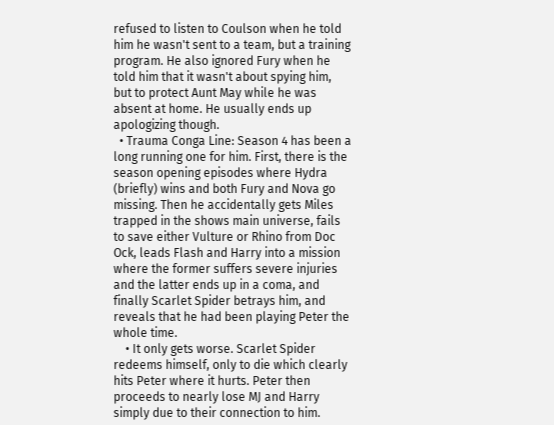refused to listen to Coulson when he told him he wasn't sent to a team, but a training program. He also ignored Fury when he told him that it wasn't about spying him, but to protect Aunt May while he was absent at home. He usually ends up apologizing though.
  • Trauma Conga Line: Season 4 has been a long running one for him. First, there is the season opening episodes where Hydra (briefly) wins and both Fury and Nova go missing. Then he accidentally gets Miles trapped in the shows main universe, fails to save either Vulture or Rhino from Doc Ock, leads Flash and Harry into a mission where the former suffers severe injuries and the latter ends up in a coma, and finally Scarlet Spider betrays him, and reveals that he had been playing Peter the whole time.
    • It only gets worse. Scarlet Spider redeems himself, only to die which clearly hits Peter where it hurts. Peter then proceeds to nearly lose MJ and Harry simply due to their connection to him.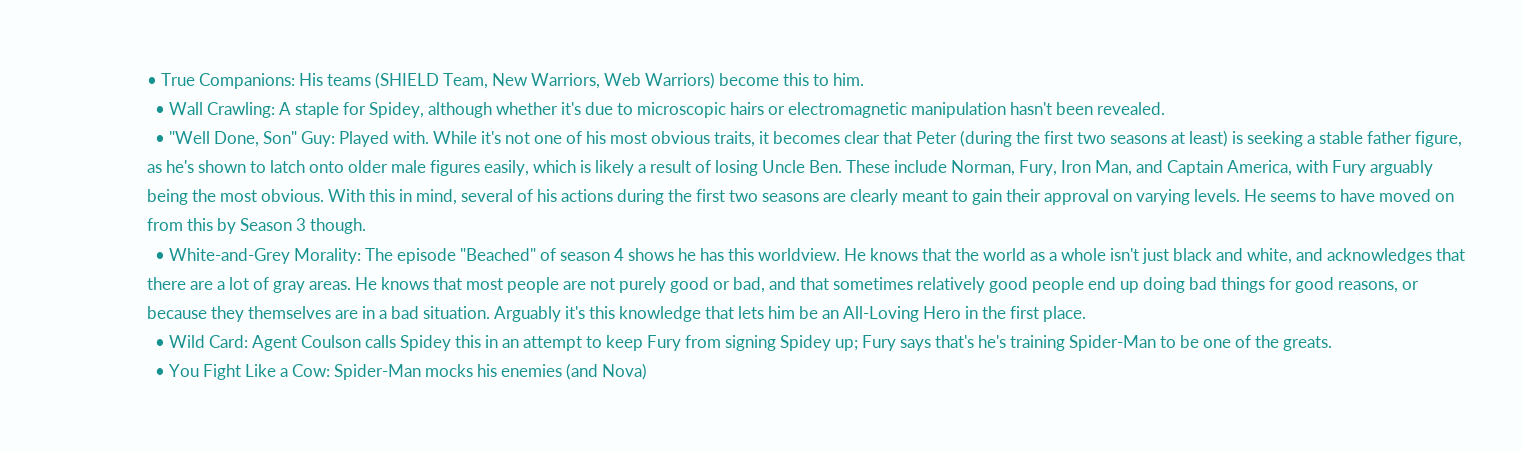• True Companions: His teams (SHIELD Team, New Warriors, Web Warriors) become this to him.
  • Wall Crawling: A staple for Spidey, although whether it's due to microscopic hairs or electromagnetic manipulation hasn't been revealed.
  • "Well Done, Son" Guy: Played with. While it's not one of his most obvious traits, it becomes clear that Peter (during the first two seasons at least) is seeking a stable father figure, as he's shown to latch onto older male figures easily, which is likely a result of losing Uncle Ben. These include Norman, Fury, Iron Man, and Captain America, with Fury arguably being the most obvious. With this in mind, several of his actions during the first two seasons are clearly meant to gain their approval on varying levels. He seems to have moved on from this by Season 3 though.
  • White-and-Grey Morality: The episode "Beached" of season 4 shows he has this worldview. He knows that the world as a whole isn't just black and white, and acknowledges that there are a lot of gray areas. He knows that most people are not purely good or bad, and that sometimes relatively good people end up doing bad things for good reasons, or because they themselves are in a bad situation. Arguably it's this knowledge that lets him be an All-Loving Hero in the first place.
  • Wild Card: Agent Coulson calls Spidey this in an attempt to keep Fury from signing Spidey up; Fury says that's he's training Spider-Man to be one of the greats.
  • You Fight Like a Cow: Spider-Man mocks his enemies (and Nova)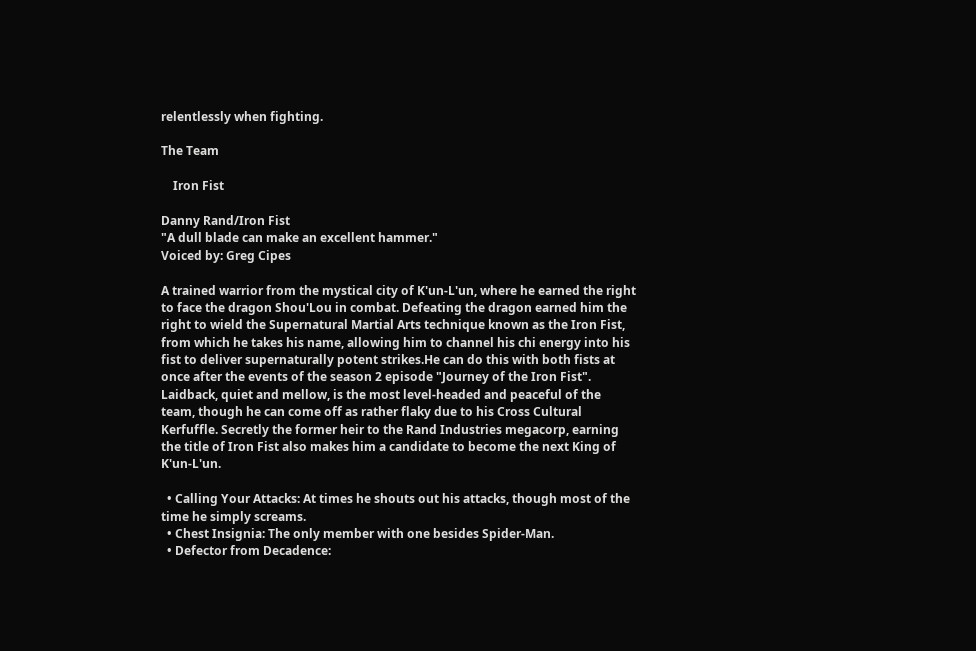relentlessly when fighting.

The Team

    Iron Fist

Danny Rand/Iron Fist
"A dull blade can make an excellent hammer."
Voiced by: Greg Cipes

A trained warrior from the mystical city of K'un-L'un, where he earned the right to face the dragon Shou'Lou in combat. Defeating the dragon earned him the right to wield the Supernatural Martial Arts technique known as the Iron Fist, from which he takes his name, allowing him to channel his chi energy into his fist to deliver supernaturally potent strikes.He can do this with both fists at once after the events of the season 2 episode "Journey of the Iron Fist". Laidback, quiet and mellow, is the most level-headed and peaceful of the team, though he can come off as rather flaky due to his Cross Cultural Kerfuffle. Secretly the former heir to the Rand Industries megacorp, earning the title of Iron Fist also makes him a candidate to become the next King of K'un-L'un.

  • Calling Your Attacks: At times he shouts out his attacks, though most of the time he simply screams.
  • Chest Insignia: The only member with one besides Spider-Man.
  • Defector from Decadence: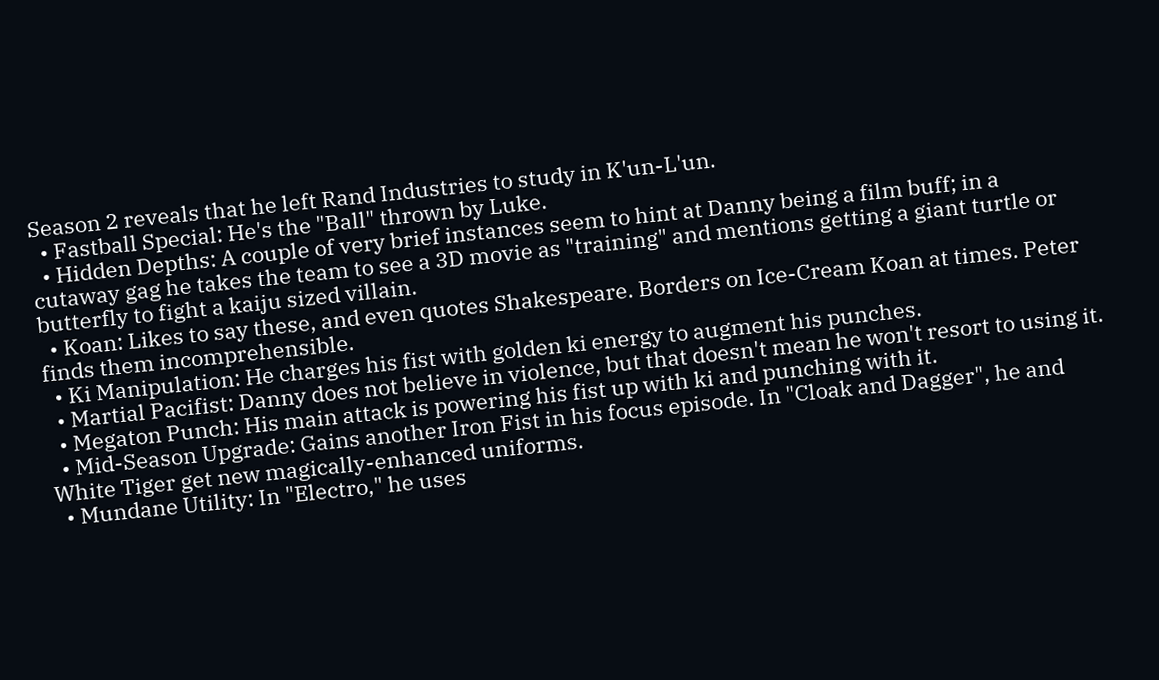Season 2 reveals that he left Rand Industries to study in K'un-L'un.
  • Fastball Special: He's the "Ball" thrown by Luke.
  • Hidden Depths: A couple of very brief instances seem to hint at Danny being a film buff; in a cutaway gag he takes the team to see a 3D movie as "training" and mentions getting a giant turtle or butterfly to fight a kaiju sized villain.
  • Koan: Likes to say these, and even quotes Shakespeare. Borders on Ice-Cream Koan at times. Peter finds them incomprehensible.
  • Ki Manipulation: He charges his fist with golden ki energy to augment his punches.
  • Martial Pacifist: Danny does not believe in violence, but that doesn't mean he won't resort to using it.
  • Megaton Punch: His main attack is powering his fist up with ki and punching with it.
  • Mid-Season Upgrade: Gains another Iron Fist in his focus episode. In "Cloak and Dagger", he and White Tiger get new magically-enhanced uniforms.
  • Mundane Utility: In "Electro," he uses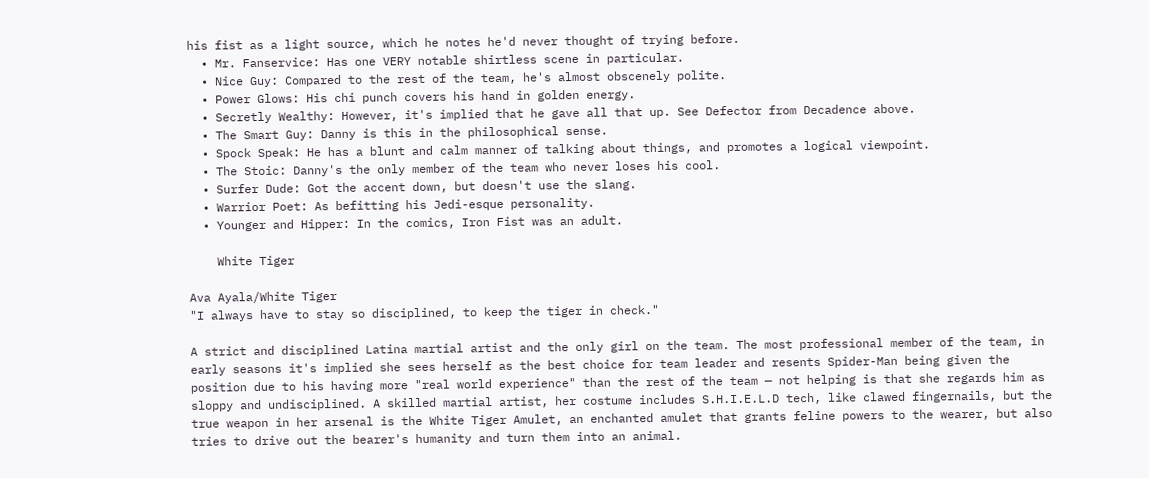his fist as a light source, which he notes he'd never thought of trying before.
  • Mr. Fanservice: Has one VERY notable shirtless scene in particular.
  • Nice Guy: Compared to the rest of the team, he's almost obscenely polite.
  • Power Glows: His chi punch covers his hand in golden energy.
  • Secretly Wealthy: However, it's implied that he gave all that up. See Defector from Decadence above.
  • The Smart Guy: Danny is this in the philosophical sense.
  • Spock Speak: He has a blunt and calm manner of talking about things, and promotes a logical viewpoint.
  • The Stoic: Danny's the only member of the team who never loses his cool.
  • Surfer Dude: Got the accent down, but doesn't use the slang.
  • Warrior Poet: As befitting his Jedi-esque personality.
  • Younger and Hipper: In the comics, Iron Fist was an adult.

    White Tiger

Ava Ayala/White Tiger
"I always have to stay so disciplined, to keep the tiger in check."

A strict and disciplined Latina martial artist and the only girl on the team. The most professional member of the team, in early seasons it's implied she sees herself as the best choice for team leader and resents Spider-Man being given the position due to his having more "real world experience" than the rest of the team — not helping is that she regards him as sloppy and undisciplined. A skilled martial artist, her costume includes S.H.I.E.L.D tech, like clawed fingernails, but the true weapon in her arsenal is the White Tiger Amulet, an enchanted amulet that grants feline powers to the wearer, but also tries to drive out the bearer's humanity and turn them into an animal.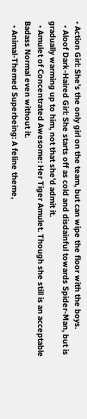• Action Girl: She's the only girl on the team, but can wipe the floor with the boys.
  • Aloof Dark-Haired Girl: She starts off as cold and disdainful towards Spider-Man, but is gradually warming up to him, not that she'd admit it.
  • Amulet of Concentrated Awesome: Her Tiger Amulet. Though she still is an acceptable Badass Normal even without it.
  • Animal-Themed Superbeing: A feline theme,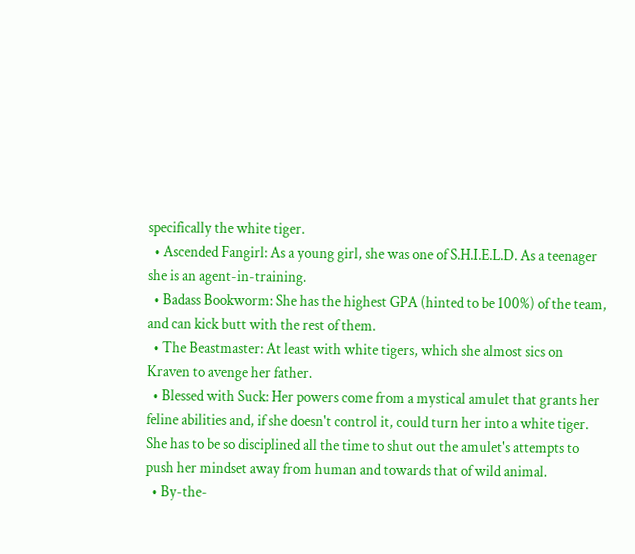specifically the white tiger.
  • Ascended Fangirl: As a young girl, she was one of S.H.I.E.L.D. As a teenager she is an agent-in-training.
  • Badass Bookworm: She has the highest GPA (hinted to be 100%) of the team, and can kick butt with the rest of them.
  • The Beastmaster: At least with white tigers, which she almost sics on Kraven to avenge her father.
  • Blessed with Suck: Her powers come from a mystical amulet that grants her feline abilities and, if she doesn't control it, could turn her into a white tiger. She has to be so disciplined all the time to shut out the amulet's attempts to push her mindset away from human and towards that of wild animal.
  • By-the-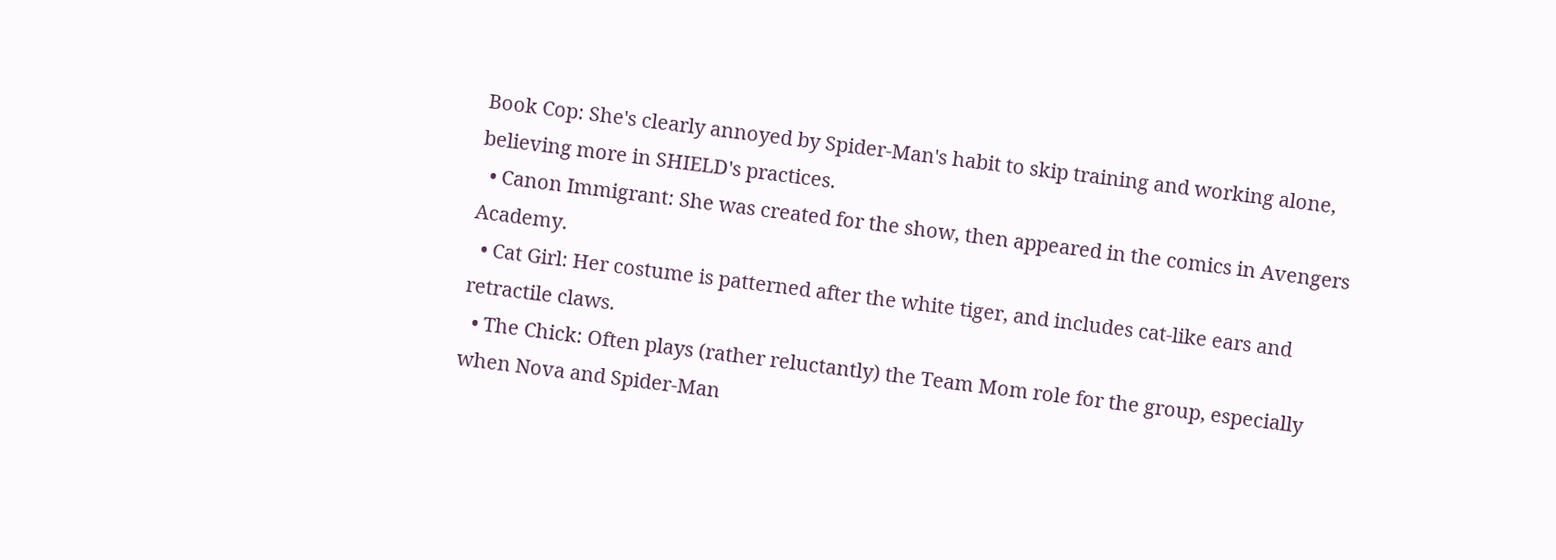Book Cop: She's clearly annoyed by Spider-Man's habit to skip training and working alone, believing more in SHIELD's practices.
  • Canon Immigrant: She was created for the show, then appeared in the comics in Avengers Academy.
  • Cat Girl: Her costume is patterned after the white tiger, and includes cat-like ears and retractile claws.
  • The Chick: Often plays (rather reluctantly) the Team Mom role for the group, especially when Nova and Spider-Man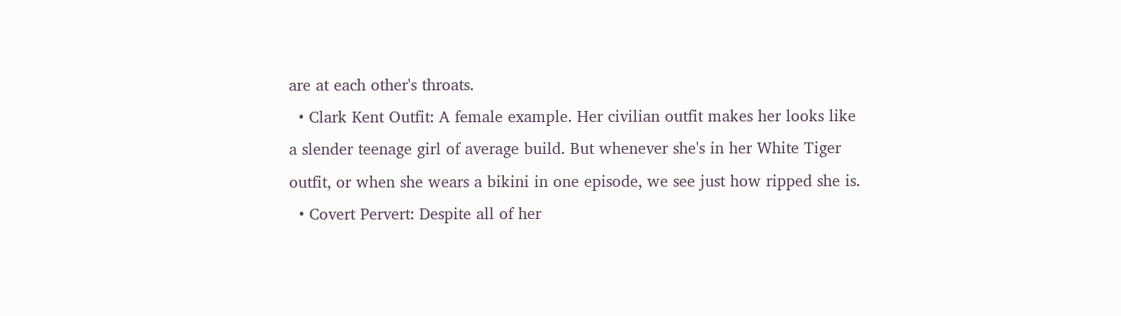are at each other's throats.
  • Clark Kent Outfit: A female example. Her civilian outfit makes her looks like a slender teenage girl of average build. But whenever she's in her White Tiger outfit, or when she wears a bikini in one episode, we see just how ripped she is.
  • Covert Pervert: Despite all of her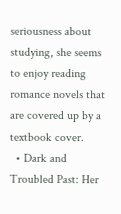seriousness about studying, she seems to enjoy reading romance novels that are covered up by a textbook cover.
  • Dark and Troubled Past: Her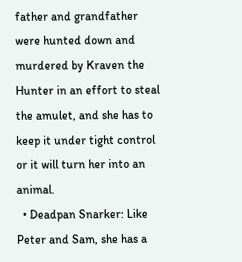father and grandfather were hunted down and murdered by Kraven the Hunter in an effort to steal the amulet, and she has to keep it under tight control or it will turn her into an animal.
  • Deadpan Snarker: Like Peter and Sam, she has a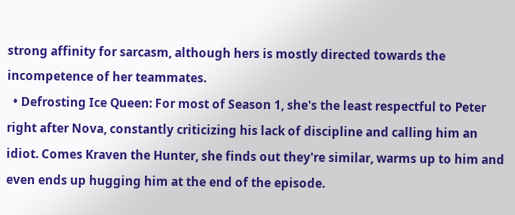strong affinity for sarcasm, although hers is mostly directed towards the incompetence of her teammates.
  • Defrosting Ice Queen: For most of Season 1, she's the least respectful to Peter right after Nova, constantly criticizing his lack of discipline and calling him an idiot. Comes Kraven the Hunter, she finds out they're similar, warms up to him and even ends up hugging him at the end of the episode.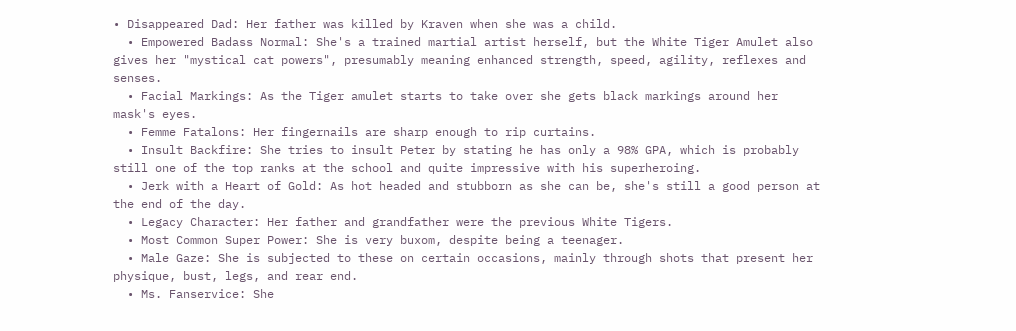• Disappeared Dad: Her father was killed by Kraven when she was a child.
  • Empowered Badass Normal: She's a trained martial artist herself, but the White Tiger Amulet also gives her "mystical cat powers", presumably meaning enhanced strength, speed, agility, reflexes and senses.
  • Facial Markings: As the Tiger amulet starts to take over she gets black markings around her mask's eyes.
  • Femme Fatalons: Her fingernails are sharp enough to rip curtains.
  • Insult Backfire: She tries to insult Peter by stating he has only a 98% GPA, which is probably still one of the top ranks at the school and quite impressive with his superheroing.
  • Jerk with a Heart of Gold: As hot headed and stubborn as she can be, she's still a good person at the end of the day.
  • Legacy Character: Her father and grandfather were the previous White Tigers.
  • Most Common Super Power: She is very buxom, despite being a teenager.
  • Male Gaze: She is subjected to these on certain occasions, mainly through shots that present her physique, bust, legs, and rear end.
  • Ms. Fanservice: She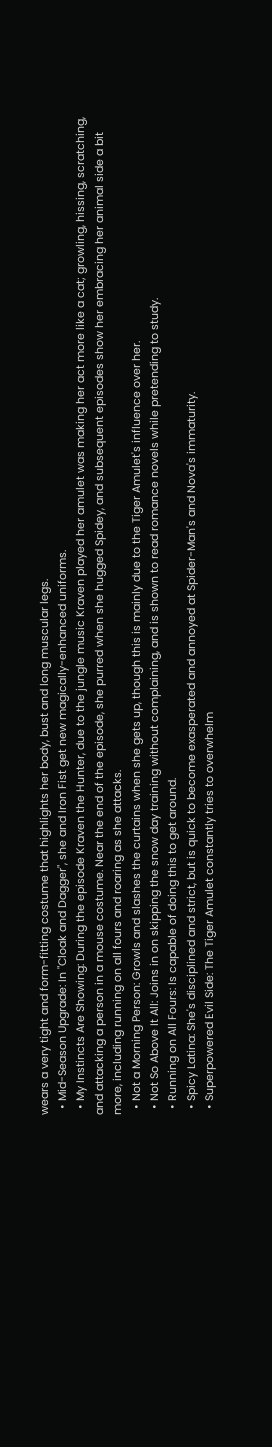wears a very tight and form-fitting costume that highlights her body, bust and long muscular legs.
  • Mid-Season Upgrade: In "Cloak and Dagger", she and Iron Fist get new magically-enhanced uniforms.
  • My Instincts Are Showing: During the episode Kraven the Hunter, due to the jungle music Kraven played her amulet was making her act more like a cat; growling, hissing, scratching, and attacking a person in a mouse costume. Near the end of the episode, she purred when she hugged Spidey, and subsequent episodes show her embracing her animal side a bit more, including running on all fours and roaring as she attacks.
  • Not a Morning Person: Growls and slashes the curtains when she gets up, though this is mainly due to the Tiger Amulet's influence over her.
  • Not So Above It All: Joins in on skipping the snow day training without complaining, and is shown to read romance novels while pretending to study.
  • Running on All Fours: Is capable of doing this to get around.
  • Spicy Latina: She's disciplined and strict, but is quick to become exasperated and annoyed at Spider-Man's and Nova's immaturity.
  • Superpowered Evil Side: The Tiger Amulet constantly tries to overwhelm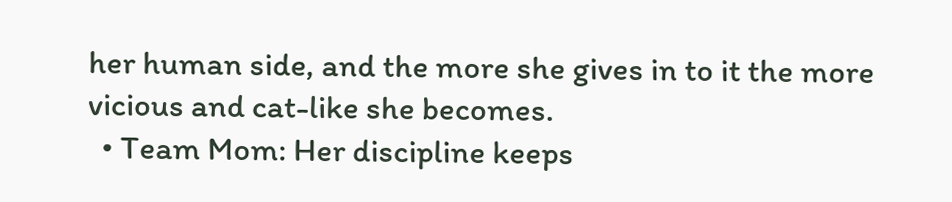her human side, and the more she gives in to it the more vicious and cat-like she becomes.
  • Team Mom: Her discipline keeps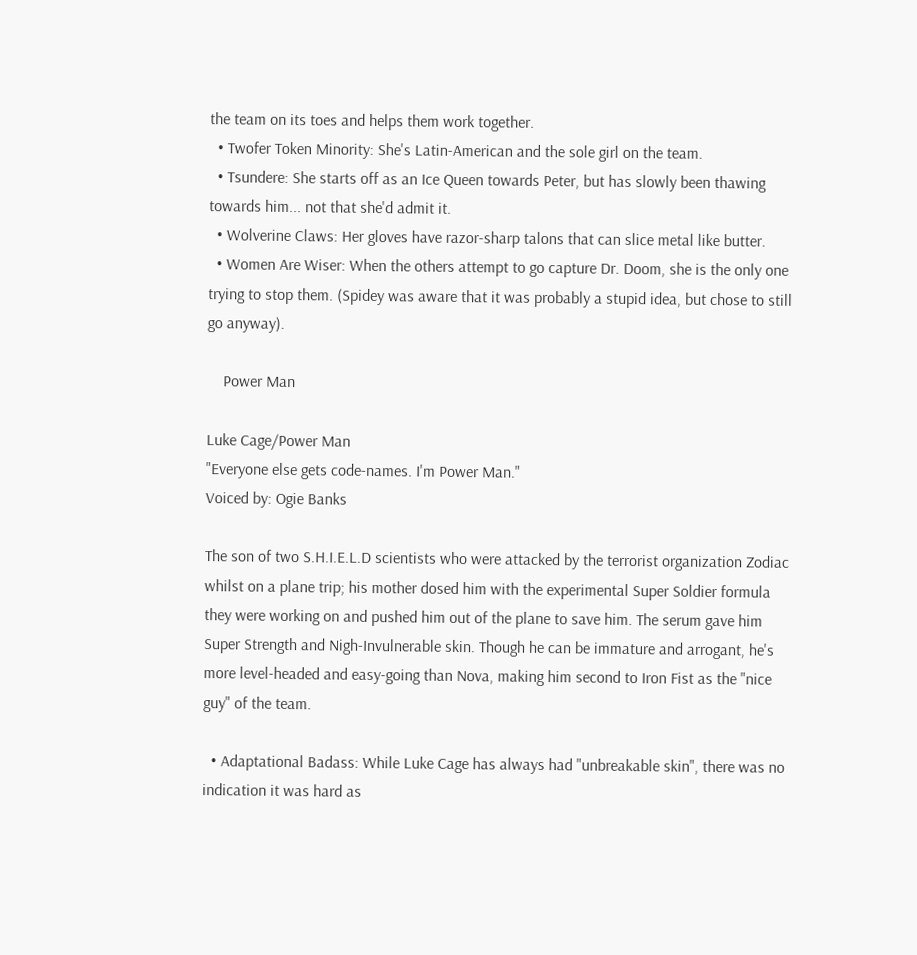the team on its toes and helps them work together.
  • Twofer Token Minority: She's Latin-American and the sole girl on the team.
  • Tsundere: She starts off as an Ice Queen towards Peter, but has slowly been thawing towards him... not that she'd admit it.
  • Wolverine Claws: Her gloves have razor-sharp talons that can slice metal like butter.
  • Women Are Wiser: When the others attempt to go capture Dr. Doom, she is the only one trying to stop them. (Spidey was aware that it was probably a stupid idea, but chose to still go anyway).

    Power Man

Luke Cage/Power Man
"Everyone else gets code-names. I'm Power Man."
Voiced by: Ogie Banks

The son of two S.H.I.E.L.D scientists who were attacked by the terrorist organization Zodiac whilst on a plane trip; his mother dosed him with the experimental Super Soldier formula they were working on and pushed him out of the plane to save him. The serum gave him Super Strength and Nigh-Invulnerable skin. Though he can be immature and arrogant, he's more level-headed and easy-going than Nova, making him second to Iron Fist as the "nice guy" of the team.

  • Adaptational Badass: While Luke Cage has always had "unbreakable skin", there was no indication it was hard as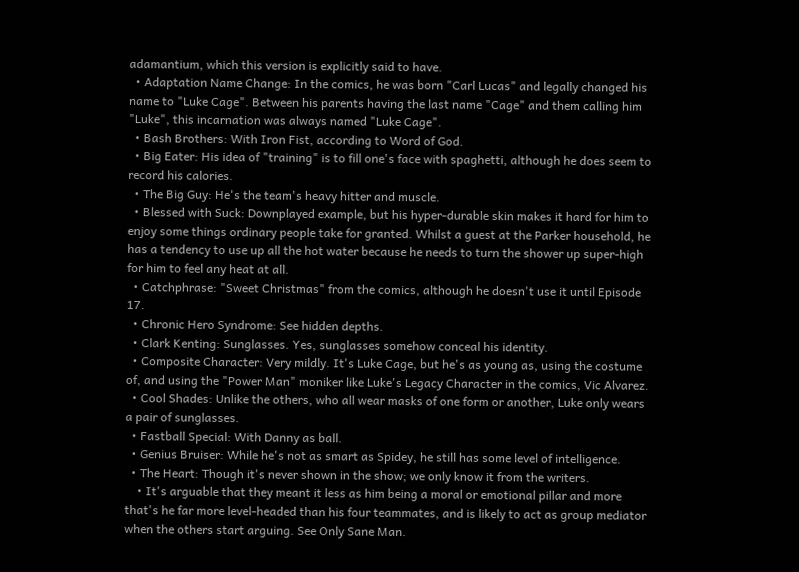adamantium, which this version is explicitly said to have.
  • Adaptation Name Change: In the comics, he was born "Carl Lucas" and legally changed his name to "Luke Cage". Between his parents having the last name "Cage" and them calling him "Luke", this incarnation was always named "Luke Cage".
  • Bash Brothers: With Iron Fist, according to Word of God.
  • Big Eater: His idea of "training" is to fill one's face with spaghetti, although he does seem to record his calories.
  • The Big Guy: He's the team's heavy hitter and muscle.
  • Blessed with Suck: Downplayed example, but his hyper-durable skin makes it hard for him to enjoy some things ordinary people take for granted. Whilst a guest at the Parker household, he has a tendency to use up all the hot water because he needs to turn the shower up super-high for him to feel any heat at all.
  • Catchphrase: "Sweet Christmas" from the comics, although he doesn't use it until Episode 17.
  • Chronic Hero Syndrome: See hidden depths.
  • Clark Kenting: Sunglasses. Yes, sunglasses somehow conceal his identity.
  • Composite Character: Very mildly. It's Luke Cage, but he's as young as, using the costume of, and using the "Power Man" moniker like Luke's Legacy Character in the comics, Vic Alvarez.
  • Cool Shades: Unlike the others, who all wear masks of one form or another, Luke only wears a pair of sunglasses.
  • Fastball Special: With Danny as ball.
  • Genius Bruiser: While he's not as smart as Spidey, he still has some level of intelligence.
  • The Heart: Though it's never shown in the show; we only know it from the writers.
    • It's arguable that they meant it less as him being a moral or emotional pillar and more that's he far more level-headed than his four teammates, and is likely to act as group mediator when the others start arguing. See Only Sane Man.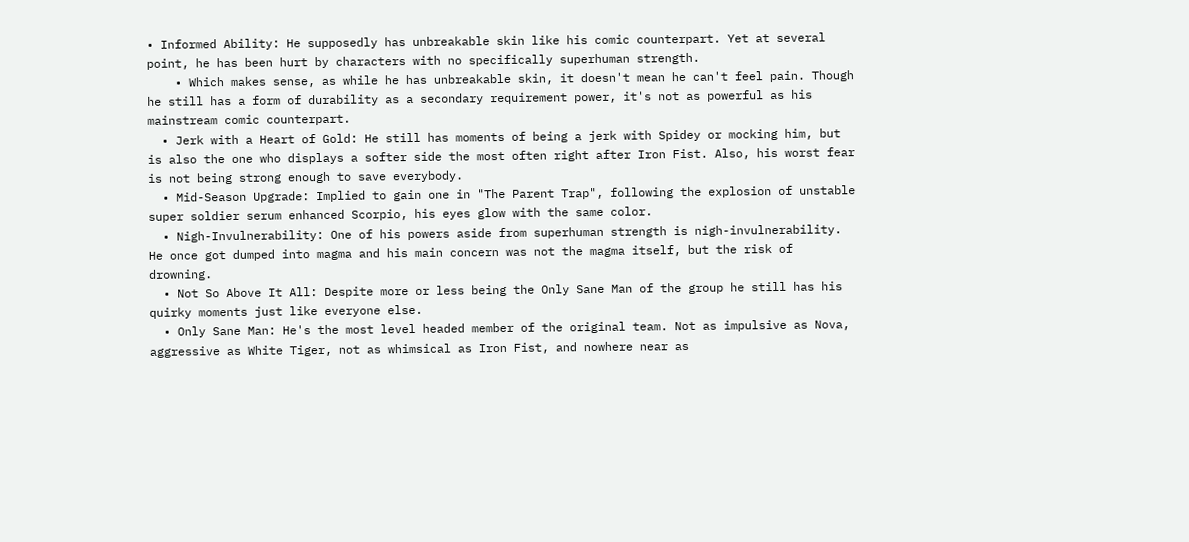• Informed Ability: He supposedly has unbreakable skin like his comic counterpart. Yet at several point, he has been hurt by characters with no specifically superhuman strength.
    • Which makes sense, as while he has unbreakable skin, it doesn't mean he can't feel pain. Though he still has a form of durability as a secondary requirement power, it's not as powerful as his mainstream comic counterpart.
  • Jerk with a Heart of Gold: He still has moments of being a jerk with Spidey or mocking him, but is also the one who displays a softer side the most often right after Iron Fist. Also, his worst fear is not being strong enough to save everybody.
  • Mid-Season Upgrade: Implied to gain one in "The Parent Trap", following the explosion of unstable super soldier serum enhanced Scorpio, his eyes glow with the same color.
  • Nigh-Invulnerability: One of his powers aside from superhuman strength is nigh-invulnerability. He once got dumped into magma and his main concern was not the magma itself, but the risk of drowning.
  • Not So Above It All: Despite more or less being the Only Sane Man of the group he still has his quirky moments just like everyone else.
  • Only Sane Man: He's the most level headed member of the original team. Not as impulsive as Nova, aggressive as White Tiger, not as whimsical as Iron Fist, and nowhere near as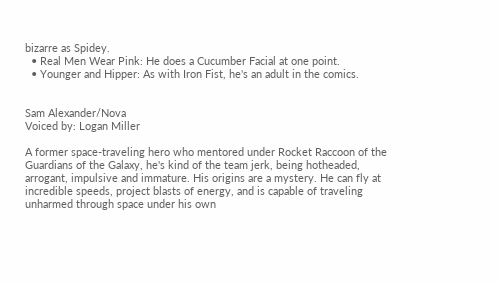bizarre as Spidey.
  • Real Men Wear Pink: He does a Cucumber Facial at one point.
  • Younger and Hipper: As with Iron Fist, he's an adult in the comics.


Sam Alexander/Nova
Voiced by: Logan Miller

A former space-traveling hero who mentored under Rocket Raccoon of the Guardians of the Galaxy, he's kind of the team jerk, being hotheaded, arrogant, impulsive and immature. His origins are a mystery. He can fly at incredible speeds, project blasts of energy, and is capable of traveling unharmed through space under his own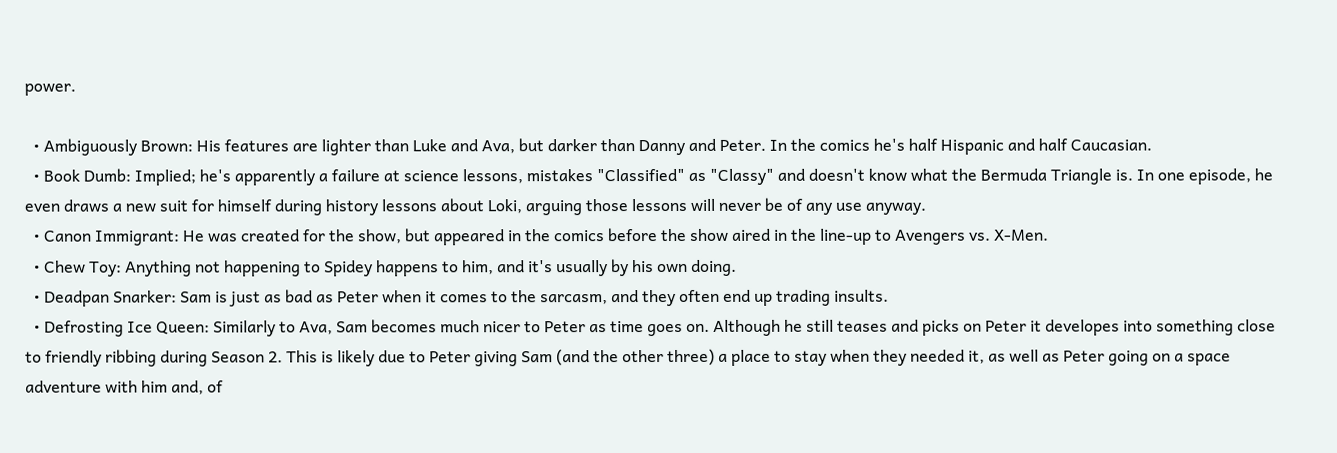power.

  • Ambiguously Brown: His features are lighter than Luke and Ava, but darker than Danny and Peter. In the comics he's half Hispanic and half Caucasian.
  • Book Dumb: Implied; he's apparently a failure at science lessons, mistakes "Classified" as "Classy" and doesn't know what the Bermuda Triangle is. In one episode, he even draws a new suit for himself during history lessons about Loki, arguing those lessons will never be of any use anyway.
  • Canon Immigrant: He was created for the show, but appeared in the comics before the show aired in the line-up to Avengers vs. X-Men.
  • Chew Toy: Anything not happening to Spidey happens to him, and it's usually by his own doing.
  • Deadpan Snarker: Sam is just as bad as Peter when it comes to the sarcasm, and they often end up trading insults.
  • Defrosting Ice Queen: Similarly to Ava, Sam becomes much nicer to Peter as time goes on. Although he still teases and picks on Peter it developes into something close to friendly ribbing during Season 2. This is likely due to Peter giving Sam (and the other three) a place to stay when they needed it, as well as Peter going on a space adventure with him and, of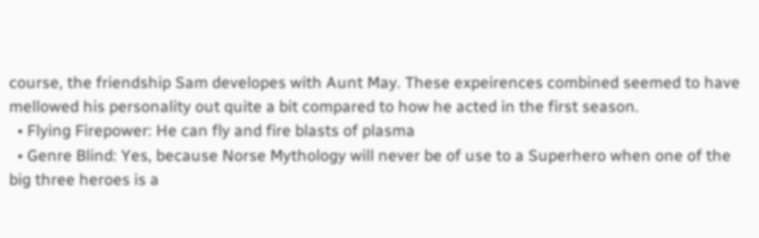course, the friendship Sam developes with Aunt May. These expeirences combined seemed to have mellowed his personality out quite a bit compared to how he acted in the first season.
  • Flying Firepower: He can fly and fire blasts of plasma
  • Genre Blind: Yes, because Norse Mythology will never be of use to a Superhero when one of the big three heroes is a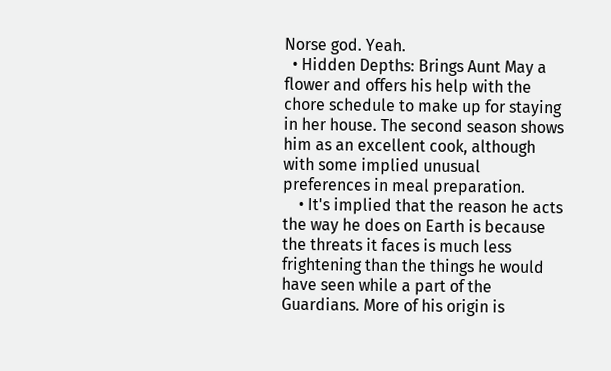Norse god. Yeah.
  • Hidden Depths: Brings Aunt May a flower and offers his help with the chore schedule to make up for staying in her house. The second season shows him as an excellent cook, although with some implied unusual preferences in meal preparation.
    • It's implied that the reason he acts the way he does on Earth is because the threats it faces is much less frightening than the things he would have seen while a part of the Guardians. More of his origin is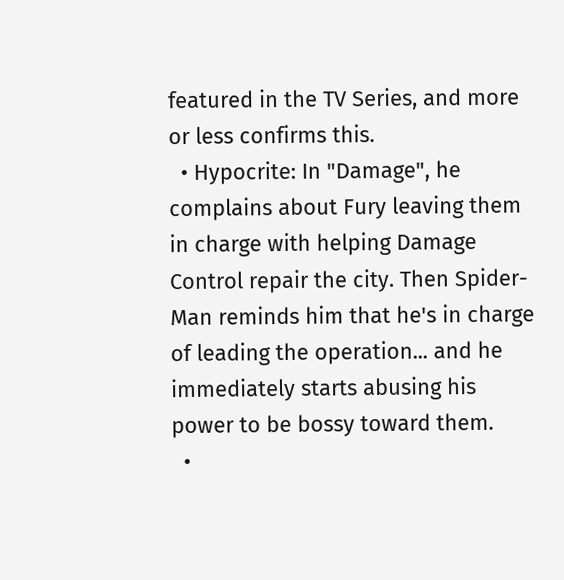featured in the TV Series, and more or less confirms this.
  • Hypocrite: In "Damage", he complains about Fury leaving them in charge with helping Damage Control repair the city. Then Spider-Man reminds him that he's in charge of leading the operation... and he immediately starts abusing his power to be bossy toward them.
  •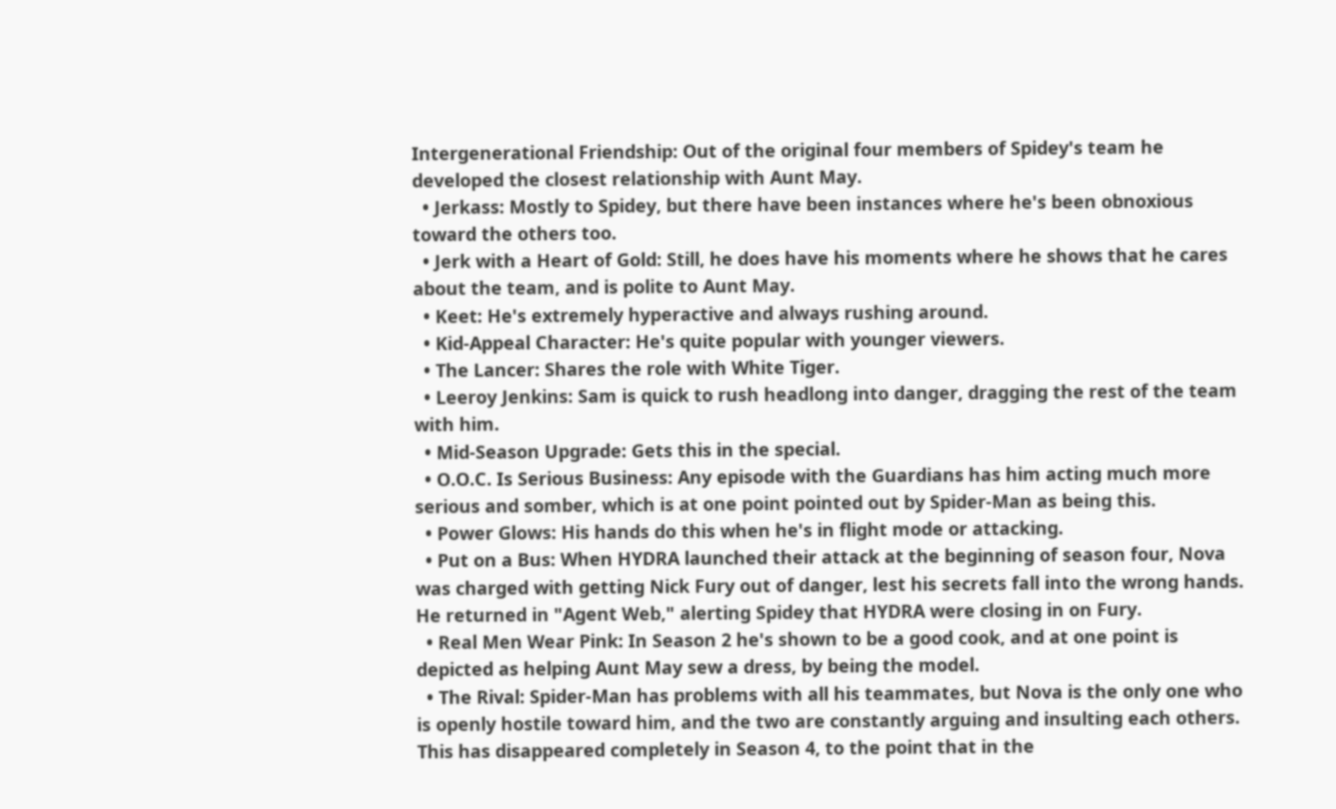Intergenerational Friendship: Out of the original four members of Spidey's team he developed the closest relationship with Aunt May.
  • Jerkass: Mostly to Spidey, but there have been instances where he's been obnoxious toward the others too.
  • Jerk with a Heart of Gold: Still, he does have his moments where he shows that he cares about the team, and is polite to Aunt May.
  • Keet: He's extremely hyperactive and always rushing around.
  • Kid-Appeal Character: He's quite popular with younger viewers.
  • The Lancer: Shares the role with White Tiger.
  • Leeroy Jenkins: Sam is quick to rush headlong into danger, dragging the rest of the team with him.
  • Mid-Season Upgrade: Gets this in the special.
  • O.O.C. Is Serious Business: Any episode with the Guardians has him acting much more serious and somber, which is at one point pointed out by Spider-Man as being this.
  • Power Glows: His hands do this when he's in flight mode or attacking.
  • Put on a Bus: When HYDRA launched their attack at the beginning of season four, Nova was charged with getting Nick Fury out of danger, lest his secrets fall into the wrong hands. He returned in "Agent Web," alerting Spidey that HYDRA were closing in on Fury.
  • Real Men Wear Pink: In Season 2 he's shown to be a good cook, and at one point is depicted as helping Aunt May sew a dress, by being the model.
  • The Rival: Spider-Man has problems with all his teammates, but Nova is the only one who is openly hostile toward him, and the two are constantly arguing and insulting each others. This has disappeared completely in Season 4, to the point that in the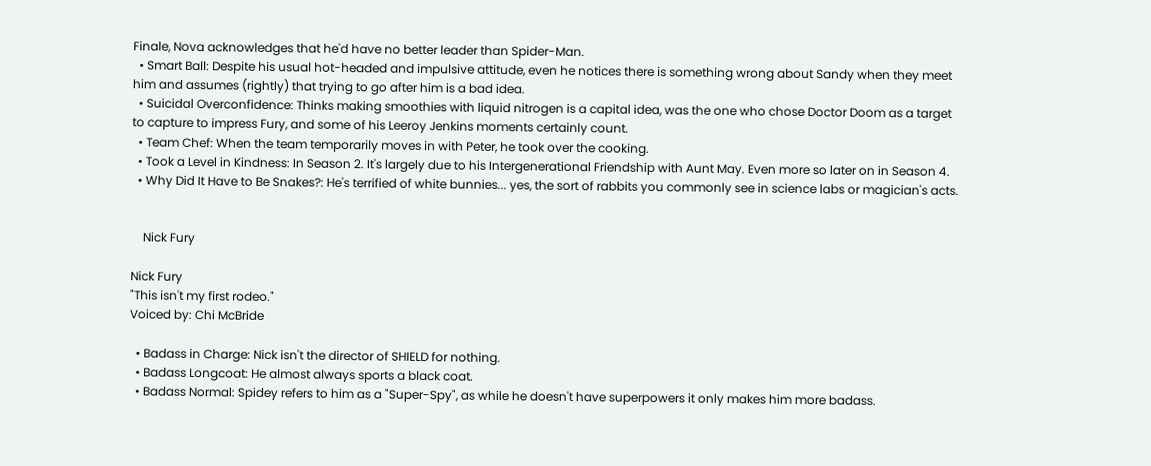Finale, Nova acknowledges that he'd have no better leader than Spider-Man.
  • Smart Ball: Despite his usual hot-headed and impulsive attitude, even he notices there is something wrong about Sandy when they meet him and assumes (rightly) that trying to go after him is a bad idea.
  • Suicidal Overconfidence: Thinks making smoothies with liquid nitrogen is a capital idea, was the one who chose Doctor Doom as a target to capture to impress Fury, and some of his Leeroy Jenkins moments certainly count.
  • Team Chef: When the team temporarily moves in with Peter, he took over the cooking.
  • Took a Level in Kindness: In Season 2. It's largely due to his Intergenerational Friendship with Aunt May. Even more so later on in Season 4.
  • Why Did It Have to Be Snakes?: He's terrified of white bunnies... yes, the sort of rabbits you commonly see in science labs or magician's acts.


    Nick Fury

Nick Fury
"This isn't my first rodeo."
Voiced by: Chi McBride

  • Badass in Charge: Nick isn't the director of SHIELD for nothing.
  • Badass Longcoat: He almost always sports a black coat.
  • Badass Normal: Spidey refers to him as a "Super-Spy", as while he doesn't have superpowers it only makes him more badass.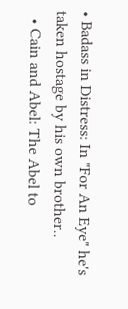• Badass in Distress: In "For An Eye" he's taken hostage by his own brother..
  • Cain and Abel: The Abel to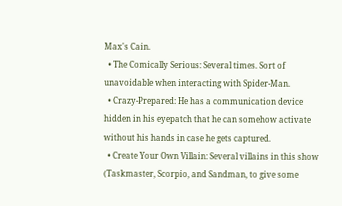Max's Cain.
  • The Comically Serious: Several times. Sort of unavoidable when interacting with Spider-Man.
  • Crazy-Prepared: He has a communication device hidden in his eyepatch that he can somehow activate without his hands in case he gets captured.
  • Create Your Own Villain: Several villains in this show (Taskmaster, Scorpio, and Sandman, to give some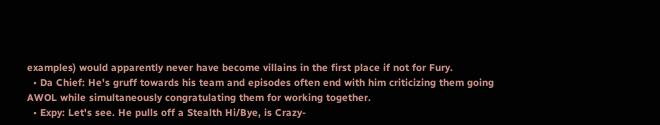examples) would apparently never have become villains in the first place if not for Fury.
  • Da Chief: He's gruff towards his team and episodes often end with him criticizing them going AWOL while simultaneously congratulating them for working together.
  • Expy: Let's see. He pulls off a Stealth Hi/Bye, is Crazy-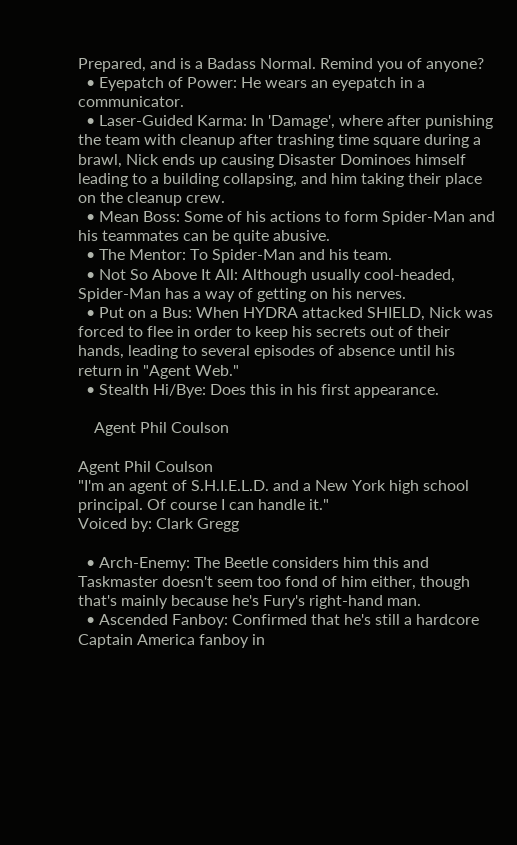Prepared, and is a Badass Normal. Remind you of anyone?
  • Eyepatch of Power: He wears an eyepatch in a communicator.
  • Laser-Guided Karma: In 'Damage', where after punishing the team with cleanup after trashing time square during a brawl, Nick ends up causing Disaster Dominoes himself leading to a building collapsing, and him taking their place on the cleanup crew.
  • Mean Boss: Some of his actions to form Spider-Man and his teammates can be quite abusive.
  • The Mentor: To Spider-Man and his team.
  • Not So Above It All: Although usually cool-headed, Spider-Man has a way of getting on his nerves.
  • Put on a Bus: When HYDRA attacked SHIELD, Nick was forced to flee in order to keep his secrets out of their hands, leading to several episodes of absence until his return in "Agent Web."
  • Stealth Hi/Bye: Does this in his first appearance.

    Agent Phil Coulson

Agent Phil Coulson
"I'm an agent of S.H.I.E.L.D. and a New York high school principal. Of course I can handle it."
Voiced by: Clark Gregg

  • Arch-Enemy: The Beetle considers him this and Taskmaster doesn't seem too fond of him either, though that's mainly because he's Fury's right-hand man.
  • Ascended Fanboy: Confirmed that he's still a hardcore Captain America fanboy in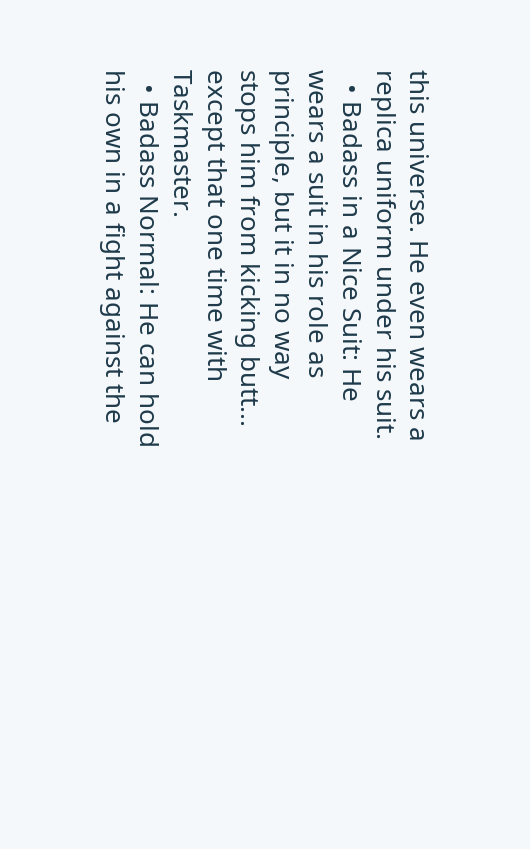this universe. He even wears a replica uniform under his suit.
  • Badass in a Nice Suit: He wears a suit in his role as principle, but it in no way stops him from kicking butt... except that one time with Taskmaster.
  • Badass Normal: He can hold his own in a fight against the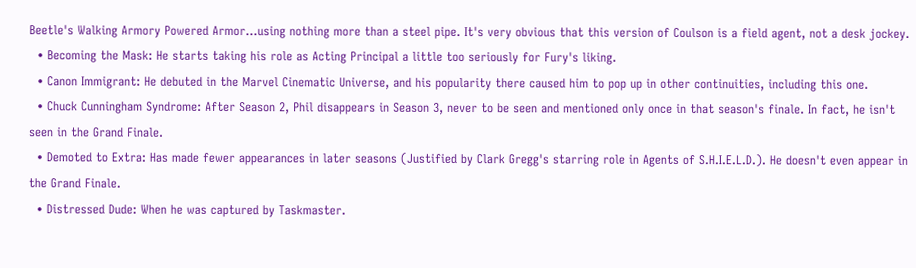Beetle's Walking Armory Powered Armor...using nothing more than a steel pipe. It's very obvious that this version of Coulson is a field agent, not a desk jockey.
  • Becoming the Mask: He starts taking his role as Acting Principal a little too seriously for Fury's liking.
  • Canon Immigrant: He debuted in the Marvel Cinematic Universe, and his popularity there caused him to pop up in other continuities, including this one.
  • Chuck Cunningham Syndrome: After Season 2, Phil disappears in Season 3, never to be seen and mentioned only once in that season's finale. In fact, he isn't seen in the Grand Finale.
  • Demoted to Extra: Has made fewer appearances in later seasons (Justified by Clark Gregg's starring role in Agents of S.H.I.E.L.D.). He doesn't even appear in the Grand Finale.
  • Distressed Dude: When he was captured by Taskmaster.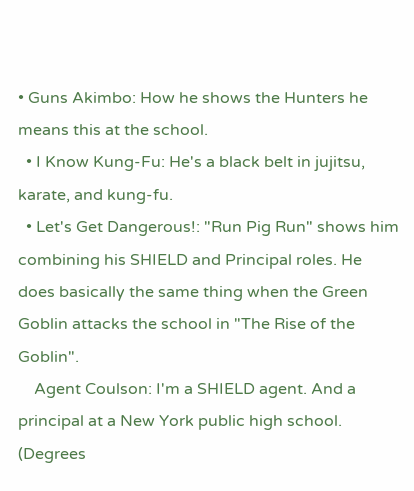• Guns Akimbo: How he shows the Hunters he means this at the school.
  • I Know Kung-Fu: He's a black belt in jujitsu, karate, and kung-fu.
  • Let's Get Dangerous!: "Run Pig Run" shows him combining his SHIELD and Principal roles. He does basically the same thing when the Green Goblin attacks the school in "The Rise of the Goblin".
    Agent Coulson: I'm a SHIELD agent. And a principal at a New York public high school. (Degrees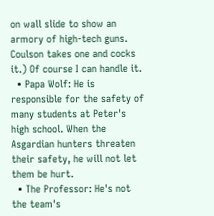on wall slide to show an armory of high-tech guns. Coulson takes one and cocks it.) Of course I can handle it.
  • Papa Wolf: He is responsible for the safety of many students at Peter's high school. When the Asgardian hunters threaten their safety, he will not let them be hurt.
  • The Professor: He's not the team's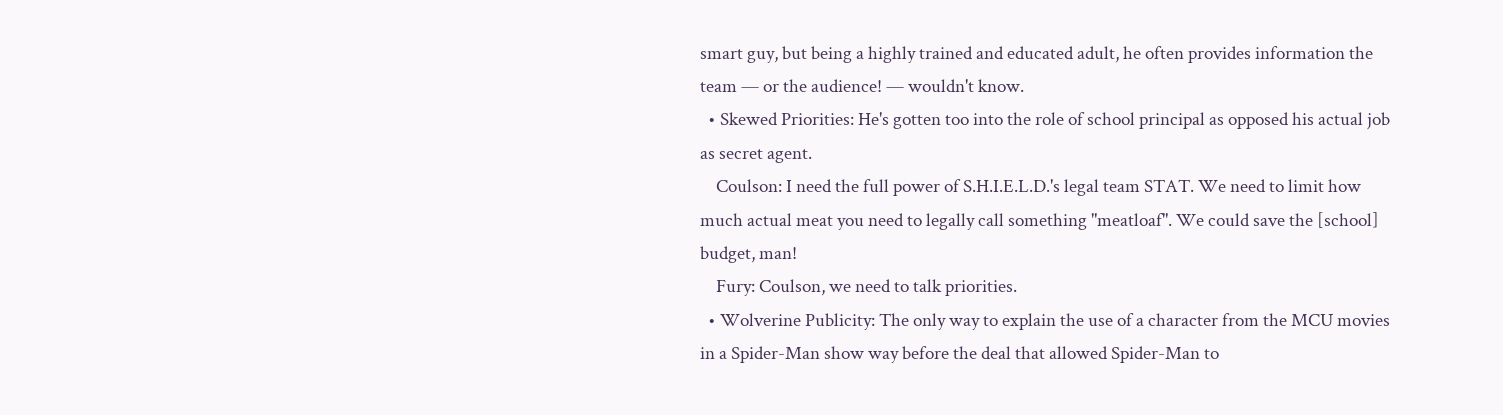smart guy, but being a highly trained and educated adult, he often provides information the team — or the audience! — wouldn't know.
  • Skewed Priorities: He's gotten too into the role of school principal as opposed his actual job as secret agent.
    Coulson: I need the full power of S.H.I.E.L.D.'s legal team STAT. We need to limit how much actual meat you need to legally call something "meatloaf". We could save the [school] budget, man!
    Fury: Coulson, we need to talk priorities.
  • Wolverine Publicity: The only way to explain the use of a character from the MCU movies in a Spider-Man show way before the deal that allowed Spider-Man to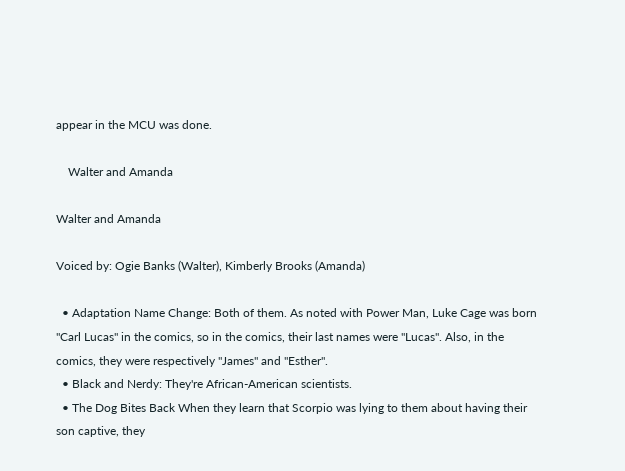appear in the MCU was done.

    Walter and Amanda

Walter and Amanda

Voiced by: Ogie Banks (Walter), Kimberly Brooks (Amanda)

  • Adaptation Name Change: Both of them. As noted with Power Man, Luke Cage was born "Carl Lucas" in the comics, so in the comics, their last names were "Lucas". Also, in the comics, they were respectively "James" and "Esther".
  • Black and Nerdy: They're African-American scientists.
  • The Dog Bites Back When they learn that Scorpio was lying to them about having their son captive, they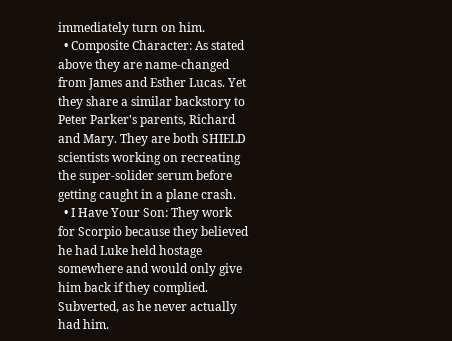immediately turn on him.
  • Composite Character: As stated above they are name-changed from James and Esther Lucas. Yet they share a similar backstory to Peter Parker's parents, Richard and Mary. They are both SHIELD scientists working on recreating the super-solider serum before getting caught in a plane crash.
  • I Have Your Son: They work for Scorpio because they believed he had Luke held hostage somewhere and would only give him back if they complied. Subverted, as he never actually had him.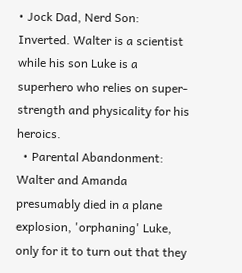• Jock Dad, Nerd Son: Inverted. Walter is a scientist while his son Luke is a superhero who relies on super-strength and physicality for his heroics.
  • Parental Abandonment: Walter and Amanda presumably died in a plane explosion, 'orphaning' Luke, only for it to turn out that they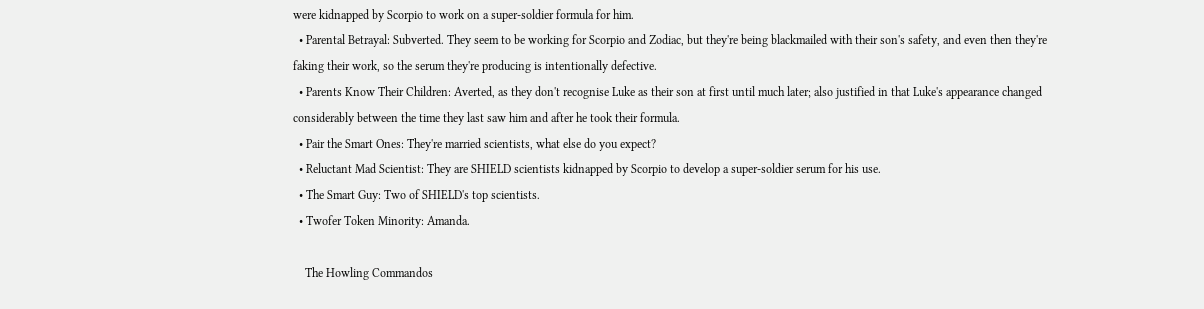were kidnapped by Scorpio to work on a super-soldier formula for him.
  • Parental Betrayal: Subverted. They seem to be working for Scorpio and Zodiac, but they're being blackmailed with their son's safety, and even then they're faking their work, so the serum they're producing is intentionally defective.
  • Parents Know Their Children: Averted, as they don't recognise Luke as their son at first until much later; also justified in that Luke's appearance changed considerably between the time they last saw him and after he took their formula.
  • Pair the Smart Ones: They're married scientists, what else do you expect?
  • Reluctant Mad Scientist: They are SHIELD scientists kidnapped by Scorpio to develop a super-soldier serum for his use.
  • The Smart Guy: Two of SHIELD's top scientists.
  • Twofer Token Minority: Amanda.

    The Howling Commandos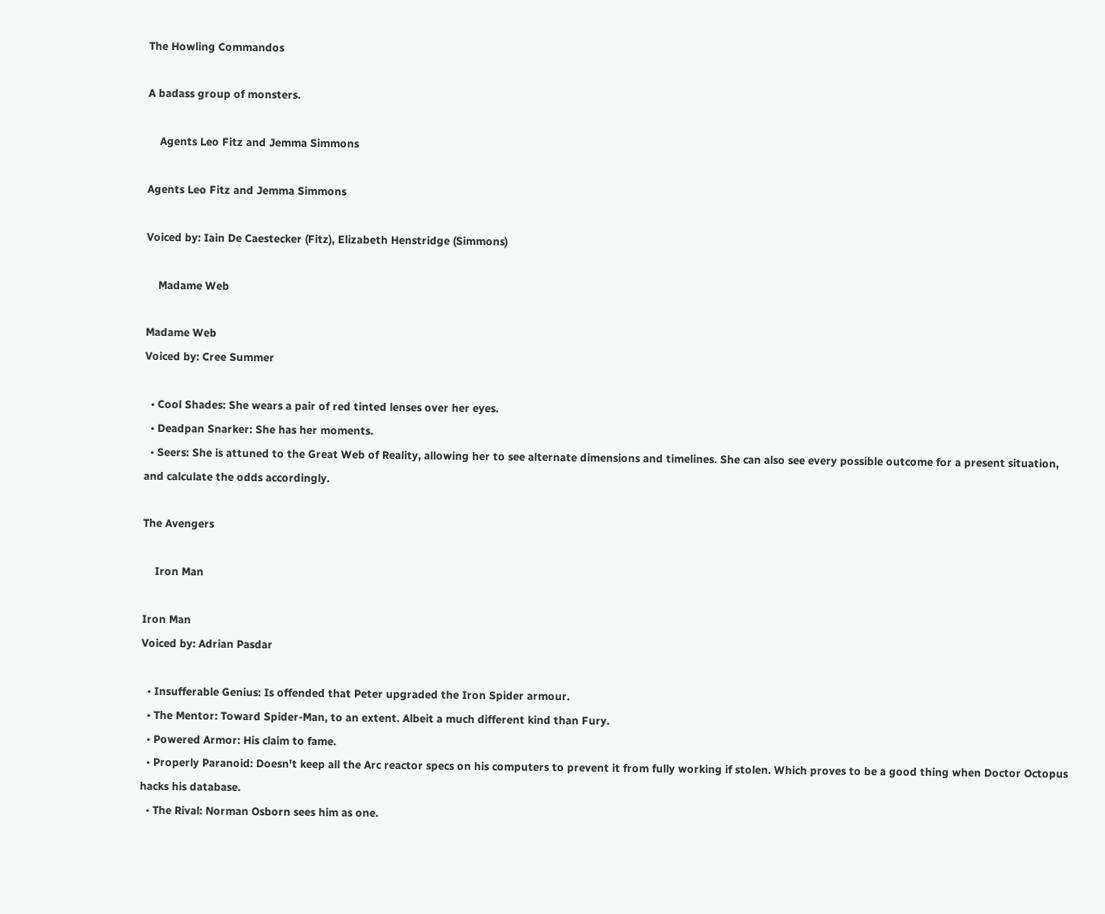The Howling Commandos

A badass group of monsters.

    Agents Leo Fitz and Jemma Simmons

Agents Leo Fitz and Jemma Simmons

Voiced by: Iain De Caestecker (Fitz), Elizabeth Henstridge (Simmons)

    Madame Web

Madame Web
Voiced by: Cree Summer

  • Cool Shades: She wears a pair of red tinted lenses over her eyes.
  • Deadpan Snarker: She has her moments.
  • Seers: She is attuned to the Great Web of Reality, allowing her to see alternate dimensions and timelines. She can also see every possible outcome for a present situation, and calculate the odds accordingly.

The Avengers

    Iron Man

Iron Man
Voiced by: Adrian Pasdar

  • Insufferable Genius: Is offended that Peter upgraded the Iron Spider armour.
  • The Mentor: Toward Spider-Man, to an extent. Albeit a much different kind than Fury.
  • Powered Armor: His claim to fame.
  • Properly Paranoid: Doesn't keep all the Arc reactor specs on his computers to prevent it from fully working if stolen. Which proves to be a good thing when Doctor Octopus hacks his database.
  • The Rival: Norman Osborn sees him as one.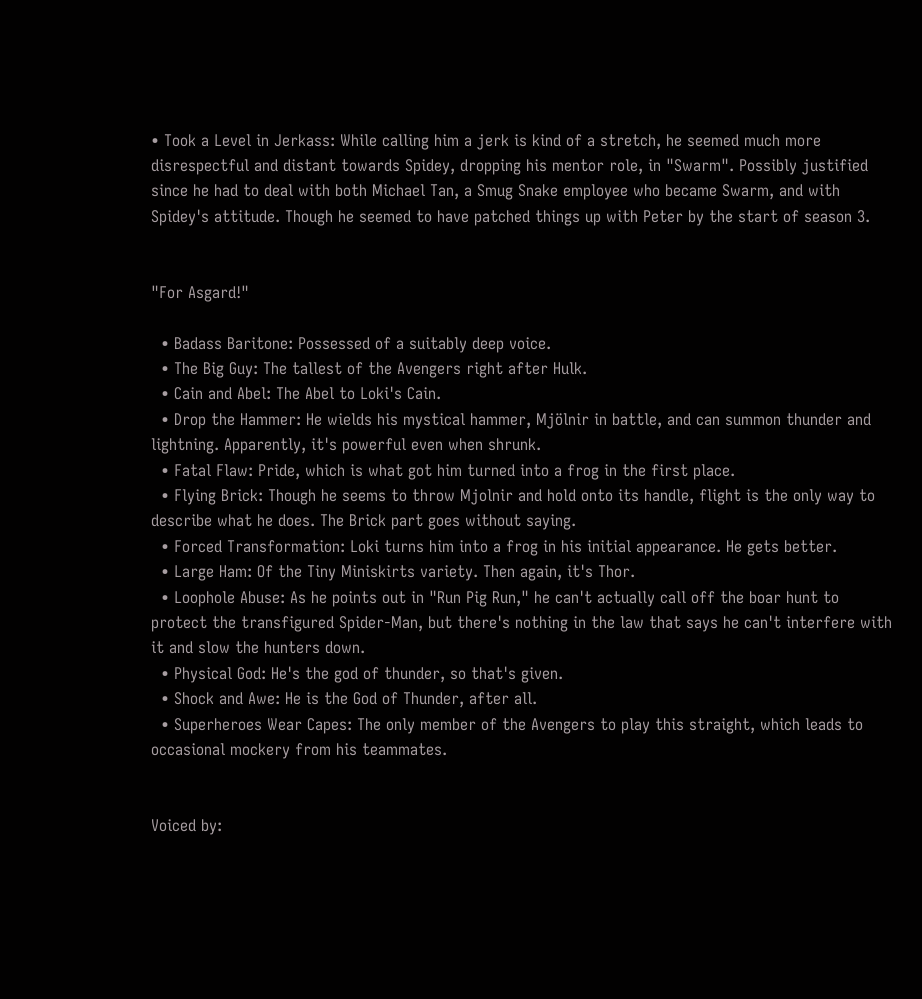• Took a Level in Jerkass: While calling him a jerk is kind of a stretch, he seemed much more disrespectful and distant towards Spidey, dropping his mentor role, in "Swarm". Possibly justified since he had to deal with both Michael Tan, a Smug Snake employee who became Swarm, and with Spidey's attitude. Though he seemed to have patched things up with Peter by the start of season 3.


"For Asgard!"

  • Badass Baritone: Possessed of a suitably deep voice.
  • The Big Guy: The tallest of the Avengers right after Hulk.
  • Cain and Abel: The Abel to Loki's Cain.
  • Drop the Hammer: He wields his mystical hammer, Mjölnir in battle, and can summon thunder and lightning. Apparently, it's powerful even when shrunk.
  • Fatal Flaw: Pride, which is what got him turned into a frog in the first place.
  • Flying Brick: Though he seems to throw Mjolnir and hold onto its handle, flight is the only way to describe what he does. The Brick part goes without saying.
  • Forced Transformation: Loki turns him into a frog in his initial appearance. He gets better.
  • Large Ham: Of the Tiny Miniskirts variety. Then again, it's Thor.
  • Loophole Abuse: As he points out in "Run Pig Run," he can't actually call off the boar hunt to protect the transfigured Spider-Man, but there's nothing in the law that says he can't interfere with it and slow the hunters down.
  • Physical God: He's the god of thunder, so that's given.
  • Shock and Awe: He is the God of Thunder, after all.
  • Superheroes Wear Capes: The only member of the Avengers to play this straight, which leads to occasional mockery from his teammates.


Voiced by: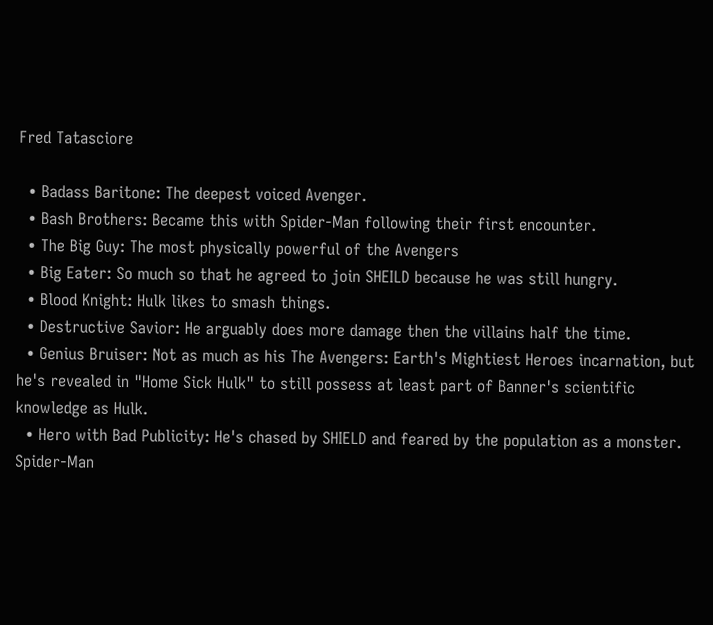Fred Tatasciore

  • Badass Baritone: The deepest voiced Avenger.
  • Bash Brothers: Became this with Spider-Man following their first encounter.
  • The Big Guy: The most physically powerful of the Avengers
  • Big Eater: So much so that he agreed to join SHEILD because he was still hungry.
  • Blood Knight: Hulk likes to smash things.
  • Destructive Savior: He arguably does more damage then the villains half the time.
  • Genius Bruiser: Not as much as his The Avengers: Earth's Mightiest Heroes incarnation, but he's revealed in "Home Sick Hulk" to still possess at least part of Banner's scientific knowledge as Hulk.
  • Hero with Bad Publicity: He's chased by SHIELD and feared by the population as a monster. Spider-Man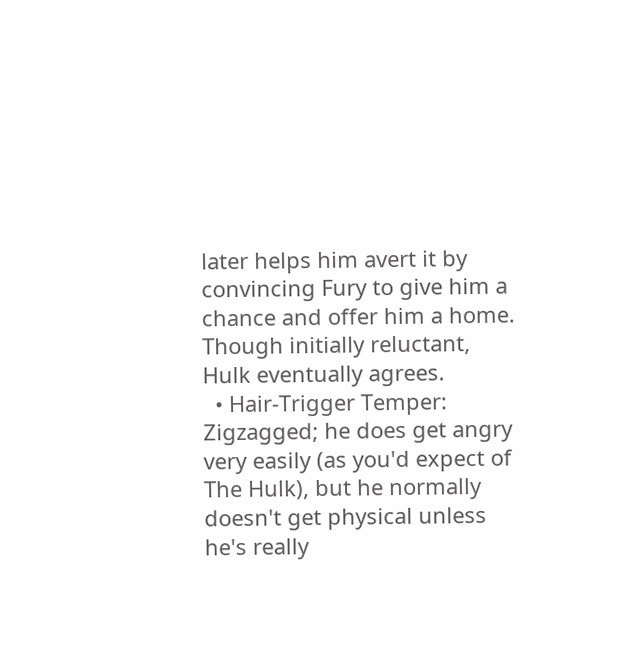later helps him avert it by convincing Fury to give him a chance and offer him a home. Though initially reluctant, Hulk eventually agrees.
  • Hair-Trigger Temper: Zigzagged; he does get angry very easily (as you'd expect of The Hulk), but he normally doesn't get physical unless he's really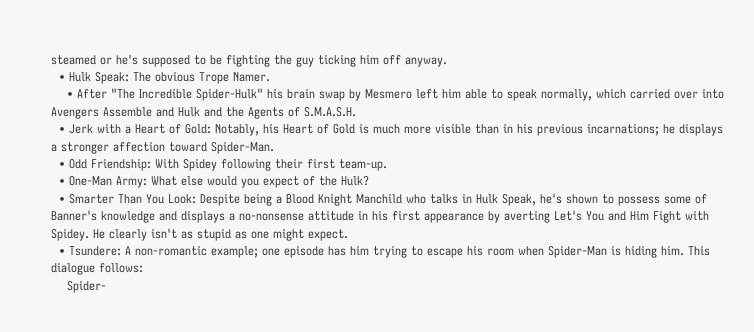steamed or he's supposed to be fighting the guy ticking him off anyway.
  • Hulk Speak: The obvious Trope Namer.
    • After "The Incredible Spider-Hulk" his brain swap by Mesmero left him able to speak normally, which carried over into Avengers Assemble and Hulk and the Agents of S.M.A.S.H.
  • Jerk with a Heart of Gold: Notably, his Heart of Gold is much more visible than in his previous incarnations; he displays a stronger affection toward Spider-Man.
  • Odd Friendship: With Spidey following their first team-up.
  • One-Man Army: What else would you expect of the Hulk?
  • Smarter Than You Look: Despite being a Blood Knight Manchild who talks in Hulk Speak, he's shown to possess some of Banner's knowledge and displays a no-nonsense attitude in his first appearance by averting Let's You and Him Fight with Spidey. He clearly isn't as stupid as one might expect.
  • Tsundere: A non-romantic example; one episode has him trying to escape his room when Spider-Man is hiding him. This dialogue follows:
    Spider-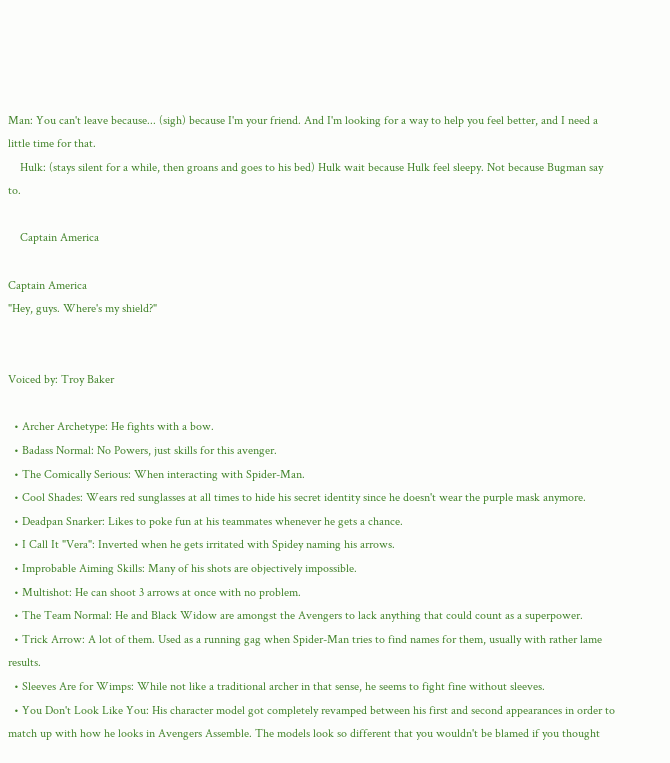Man: You can't leave because... (sigh) because I'm your friend. And I'm looking for a way to help you feel better, and I need a little time for that.
    Hulk: (stays silent for a while, then groans and goes to his bed) Hulk wait because Hulk feel sleepy. Not because Bugman say to.

    Captain America

Captain America
"Hey, guys. Where's my shield?"


Voiced by: Troy Baker

  • Archer Archetype: He fights with a bow.
  • Badass Normal: No Powers, just skills for this avenger.
  • The Comically Serious: When interacting with Spider-Man.
  • Cool Shades: Wears red sunglasses at all times to hide his secret identity since he doesn't wear the purple mask anymore.
  • Deadpan Snarker: Likes to poke fun at his teammates whenever he gets a chance.
  • I Call It "Vera": Inverted when he gets irritated with Spidey naming his arrows.
  • Improbable Aiming Skills: Many of his shots are objectively impossible.
  • Multishot: He can shoot 3 arrows at once with no problem.
  • The Team Normal: He and Black Widow are amongst the Avengers to lack anything that could count as a superpower.
  • Trick Arrow: A lot of them. Used as a running gag when Spider-Man tries to find names for them, usually with rather lame results.
  • Sleeves Are for Wimps: While not like a traditional archer in that sense, he seems to fight fine without sleeves.
  • You Don't Look Like You: His character model got completely revamped between his first and second appearances in order to match up with how he looks in Avengers Assemble. The models look so different that you wouldn't be blamed if you thought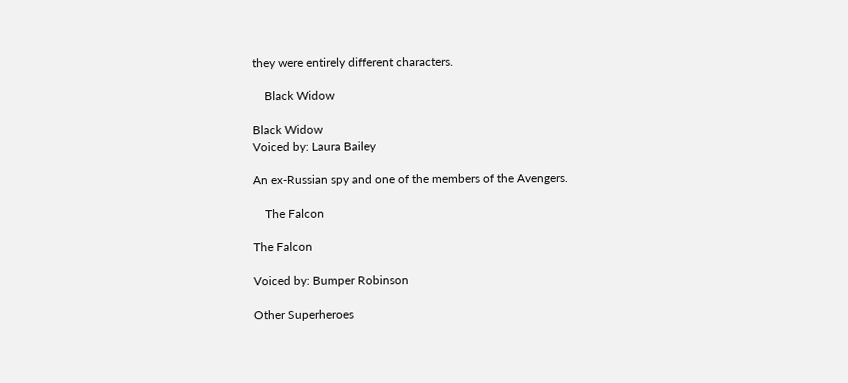they were entirely different characters.

    Black Widow

Black Widow
Voiced by: Laura Bailey

An ex-Russian spy and one of the members of the Avengers.

    The Falcon

The Falcon

Voiced by: Bumper Robinson

Other Superheroes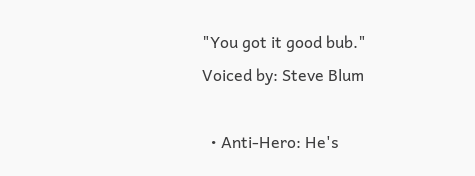"You got it good bub."
Voiced by: Steve Blum

  • Anti-Hero: He's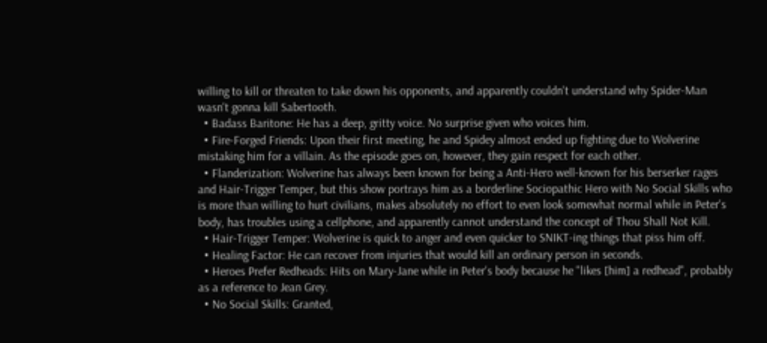willing to kill or threaten to take down his opponents, and apparently couldn't understand why Spider-Man wasn't gonna kill Sabertooth.
  • Badass Baritone: He has a deep, gritty voice. No surprise given who voices him.
  • Fire-Forged Friends: Upon their first meeting, he and Spidey almost ended up fighting due to Wolverine mistaking him for a villain. As the episode goes on, however, they gain respect for each other.
  • Flanderization: Wolverine has always been known for being a Anti-Hero well-known for his berserker rages and Hair-Trigger Temper, but this show portrays him as a borderline Sociopathic Hero with No Social Skills who is more than willing to hurt civilians, makes absolutely no effort to even look somewhat normal while in Peter's body, has troubles using a cellphone, and apparently cannot understand the concept of Thou Shall Not Kill.
  • Hair-Trigger Temper: Wolverine is quick to anger and even quicker to SNIKT-ing things that piss him off.
  • Healing Factor: He can recover from injuries that would kill an ordinary person in seconds.
  • Heroes Prefer Redheads: Hits on Mary-Jane while in Peter's body because he "likes [him] a redhead", probably as a reference to Jean Grey.
  • No Social Skills: Granted,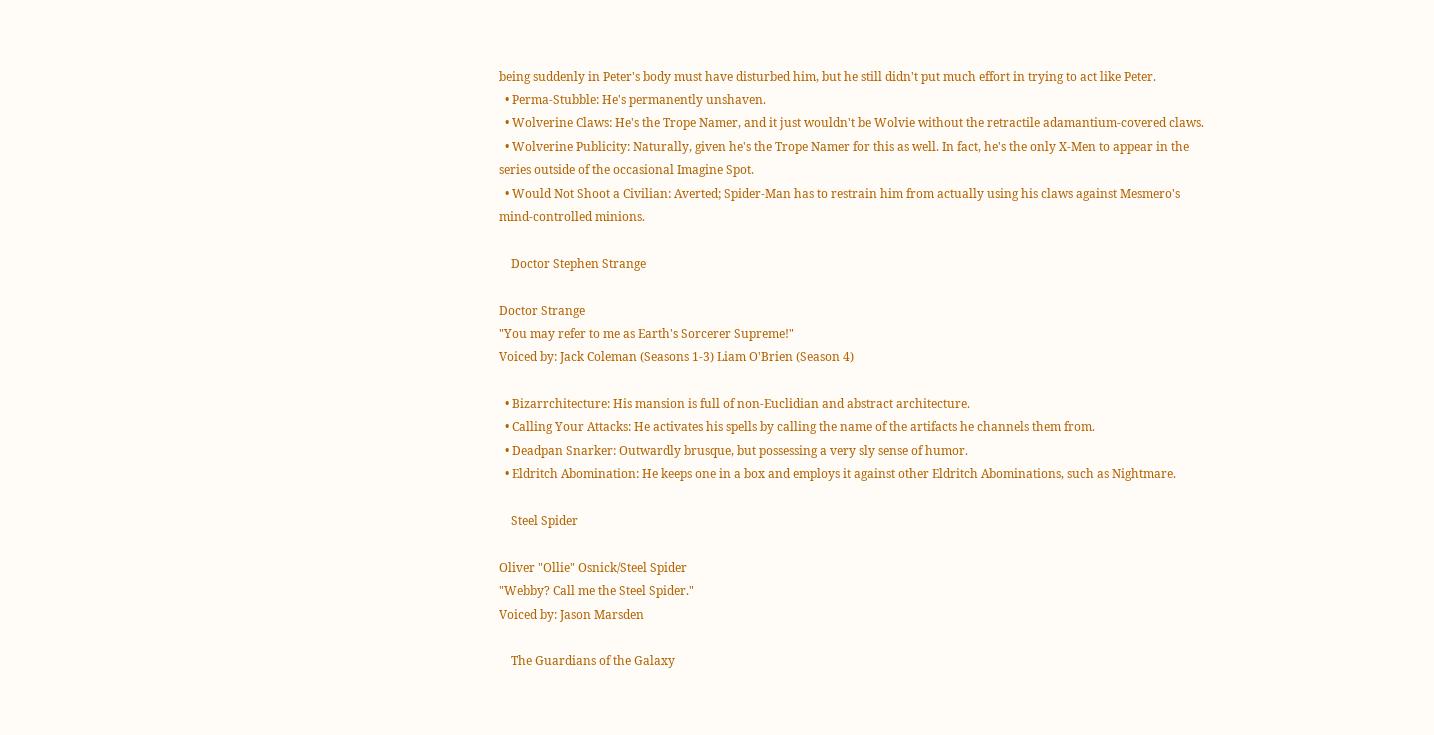being suddenly in Peter's body must have disturbed him, but he still didn't put much effort in trying to act like Peter.
  • Perma-Stubble: He's permanently unshaven.
  • Wolverine Claws: He's the Trope Namer, and it just wouldn't be Wolvie without the retractile adamantium-covered claws.
  • Wolverine Publicity: Naturally, given he's the Trope Namer for this as well. In fact, he's the only X-Men to appear in the series outside of the occasional Imagine Spot.
  • Would Not Shoot a Civilian: Averted; Spider-Man has to restrain him from actually using his claws against Mesmero's mind-controlled minions.

    Doctor Stephen Strange

Doctor Strange
"You may refer to me as Earth's Sorcerer Supreme!"
Voiced by: Jack Coleman (Seasons 1-3) Liam O'Brien (Season 4)

  • Bizarrchitecture: His mansion is full of non-Euclidian and abstract architecture.
  • Calling Your Attacks: He activates his spells by calling the name of the artifacts he channels them from.
  • Deadpan Snarker: Outwardly brusque, but possessing a very sly sense of humor.
  • Eldritch Abomination: He keeps one in a box and employs it against other Eldritch Abominations, such as Nightmare.

    Steel Spider

Oliver "Ollie" Osnick/Steel Spider
"Webby? Call me the Steel Spider."
Voiced by: Jason Marsden

    The Guardians of the Galaxy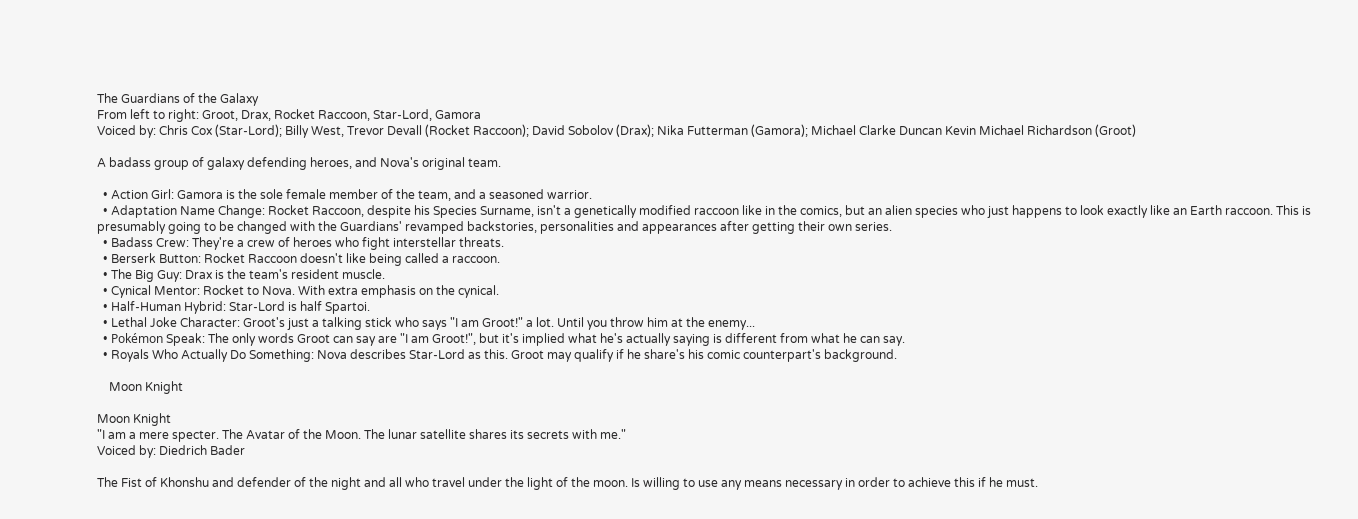The Guardians of the Galaxy
From left to right: Groot, Drax, Rocket Raccoon, Star-Lord, Gamora
Voiced by: Chris Cox (Star-Lord); Billy West, Trevor Devall (Rocket Raccoon); David Sobolov (Drax); Nika Futterman (Gamora); Michael Clarke Duncan Kevin Michael Richardson (Groot)

A badass group of galaxy defending heroes, and Nova's original team.

  • Action Girl: Gamora is the sole female member of the team, and a seasoned warrior.
  • Adaptation Name Change: Rocket Raccoon, despite his Species Surname, isn't a genetically modified raccoon like in the comics, but an alien species who just happens to look exactly like an Earth raccoon. This is presumably going to be changed with the Guardians' revamped backstories, personalities and appearances after getting their own series.
  • Badass Crew: They're a crew of heroes who fight interstellar threats.
  • Berserk Button: Rocket Raccoon doesn't like being called a raccoon.
  • The Big Guy: Drax is the team's resident muscle.
  • Cynical Mentor: Rocket to Nova. With extra emphasis on the cynical.
  • Half-Human Hybrid: Star-Lord is half Spartoi.
  • Lethal Joke Character: Groot's just a talking stick who says "I am Groot!" a lot. Until you throw him at the enemy...
  • Pokémon Speak: The only words Groot can say are "I am Groot!", but it's implied what he's actually saying is different from what he can say.
  • Royals Who Actually Do Something: Nova describes Star-Lord as this. Groot may qualify if he share's his comic counterpart's background.

    Moon Knight

Moon Knight
"I am a mere specter. The Avatar of the Moon. The lunar satellite shares its secrets with me."
Voiced by: Diedrich Bader

The Fist of Khonshu and defender of the night and all who travel under the light of the moon. Is willing to use any means necessary in order to achieve this if he must.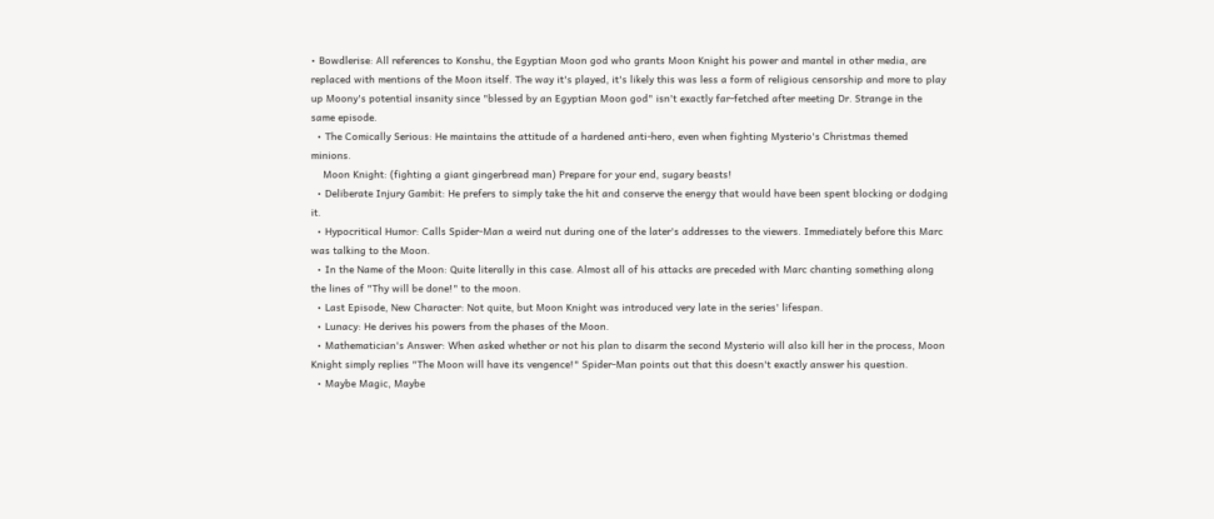• Bowdlerise: All references to Konshu, the Egyptian Moon god who grants Moon Knight his power and mantel in other media, are replaced with mentions of the Moon itself. The way it's played, it's likely this was less a form of religious censorship and more to play up Moony's potential insanity since "blessed by an Egyptian Moon god" isn't exactly far-fetched after meeting Dr. Strange in the same episode.
  • The Comically Serious: He maintains the attitude of a hardened anti-hero, even when fighting Mysterio's Christmas themed minions.
    Moon Knight: (fighting a giant gingerbread man) Prepare for your end, sugary beasts!
  • Deliberate Injury Gambit: He prefers to simply take the hit and conserve the energy that would have been spent blocking or dodging it.
  • Hypocritical Humor: Calls Spider-Man a weird nut during one of the later's addresses to the viewers. Immediately before this Marc was talking to the Moon.
  • In the Name of the Moon: Quite literally in this case. Almost all of his attacks are preceded with Marc chanting something along the lines of "Thy will be done!" to the moon.
  • Last Episode, New Character: Not quite, but Moon Knight was introduced very late in the series' lifespan.
  • Lunacy: He derives his powers from the phases of the Moon.
  • Mathematician's Answer: When asked whether or not his plan to disarm the second Mysterio will also kill her in the process, Moon Knight simply replies "The Moon will have its vengence!" Spider-Man points out that this doesn't exactly answer his question.
  • Maybe Magic, Maybe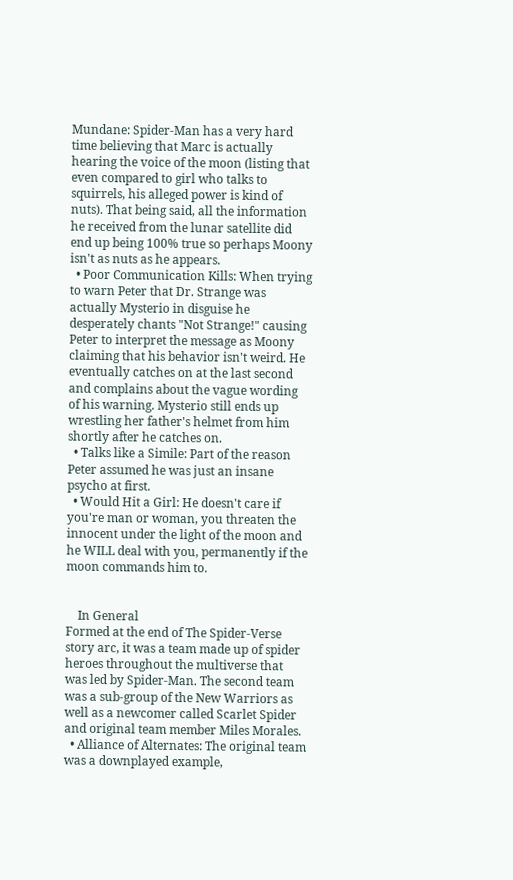Mundane: Spider-Man has a very hard time believing that Marc is actually hearing the voice of the moon (listing that even compared to girl who talks to squirrels, his alleged power is kind of nuts). That being said, all the information he received from the lunar satellite did end up being 100% true so perhaps Moony isn't as nuts as he appears.
  • Poor Communication Kills: When trying to warn Peter that Dr. Strange was actually Mysterio in disguise he desperately chants "Not Strange!" causing Peter to interpret the message as Moony claiming that his behavior isn't weird. He eventually catches on at the last second and complains about the vague wording of his warning. Mysterio still ends up wrestling her father's helmet from him shortly after he catches on.
  • Talks like a Simile: Part of the reason Peter assumed he was just an insane psycho at first.
  • Would Hit a Girl: He doesn't care if you're man or woman, you threaten the innocent under the light of the moon and he WILL deal with you, permanently if the moon commands him to.


    In General
Formed at the end of The Spider-Verse story arc, it was a team made up of spider heroes throughout the multiverse that was led by Spider-Man. The second team was a sub-group of the New Warriors as well as a newcomer called Scarlet Spider and original team member Miles Morales.
  • Alliance of Alternates: The original team was a downplayed example,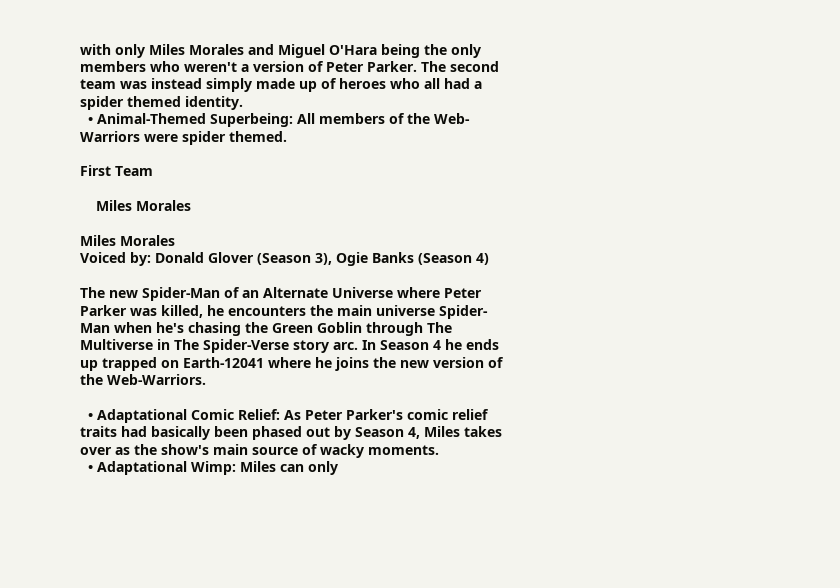with only Miles Morales and Miguel O'Hara being the only members who weren't a version of Peter Parker. The second team was instead simply made up of heroes who all had a spider themed identity.
  • Animal-Themed Superbeing: All members of the Web-Warriors were spider themed.

First Team

    Miles Morales

Miles Morales
Voiced by: Donald Glover (Season 3), Ogie Banks (Season 4)

The new Spider-Man of an Alternate Universe where Peter Parker was killed, he encounters the main universe Spider-Man when he's chasing the Green Goblin through The Multiverse in The Spider-Verse story arc. In Season 4 he ends up trapped on Earth-12041 where he joins the new version of the Web-Warriors.

  • Adaptational Comic Relief: As Peter Parker's comic relief traits had basically been phased out by Season 4, Miles takes over as the show's main source of wacky moments.
  • Adaptational Wimp: Miles can only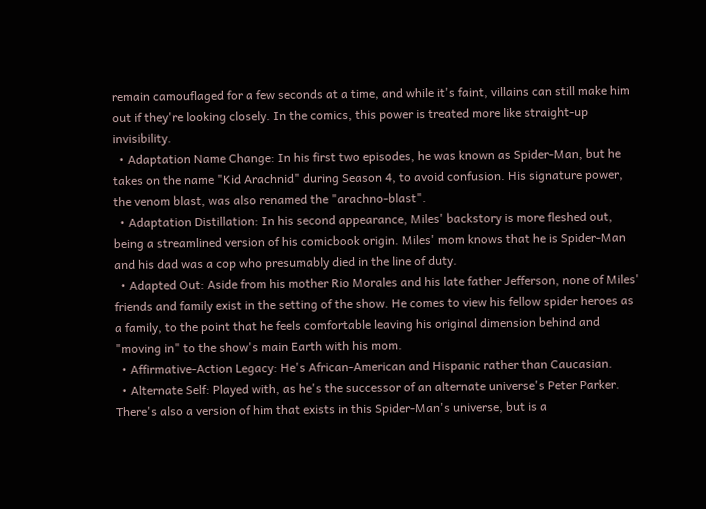remain camouflaged for a few seconds at a time, and while it's faint, villains can still make him out if they're looking closely. In the comics, this power is treated more like straight-up invisibility.
  • Adaptation Name Change: In his first two episodes, he was known as Spider-Man, but he takes on the name "Kid Arachnid" during Season 4, to avoid confusion. His signature power, the venom blast, was also renamed the "arachno-blast".
  • Adaptation Distillation: In his second appearance, Miles' backstory is more fleshed out, being a streamlined version of his comicbook origin. Miles' mom knows that he is Spider-Man and his dad was a cop who presumably died in the line of duty.
  • Adapted Out: Aside from his mother Rio Morales and his late father Jefferson, none of Miles' friends and family exist in the setting of the show. He comes to view his fellow spider heroes as a family, to the point that he feels comfortable leaving his original dimension behind and "moving in" to the show's main Earth with his mom.
  • Affirmative-Action Legacy: He's African-American and Hispanic rather than Caucasian.
  • Alternate Self: Played with, as he's the successor of an alternate universe's Peter Parker. There's also a version of him that exists in this Spider-Man's universe, but is a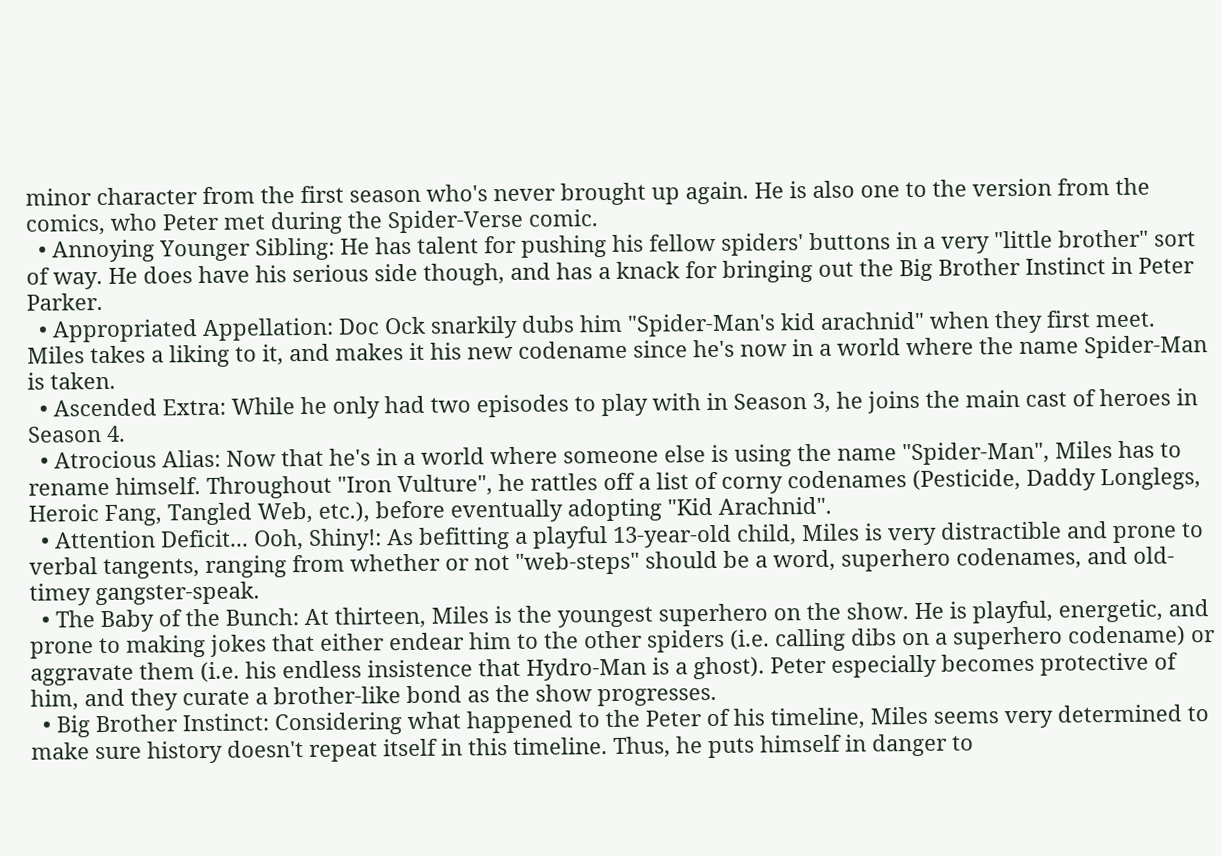minor character from the first season who's never brought up again. He is also one to the version from the comics, who Peter met during the Spider-Verse comic.
  • Annoying Younger Sibling: He has talent for pushing his fellow spiders' buttons in a very "little brother" sort of way. He does have his serious side though, and has a knack for bringing out the Big Brother Instinct in Peter Parker.
  • Appropriated Appellation: Doc Ock snarkily dubs him "Spider-Man's kid arachnid" when they first meet. Miles takes a liking to it, and makes it his new codename since he's now in a world where the name Spider-Man is taken.
  • Ascended Extra: While he only had two episodes to play with in Season 3, he joins the main cast of heroes in Season 4.
  • Atrocious Alias: Now that he's in a world where someone else is using the name "Spider-Man", Miles has to rename himself. Throughout "Iron Vulture", he rattles off a list of corny codenames (Pesticide, Daddy Longlegs, Heroic Fang, Tangled Web, etc.), before eventually adopting "Kid Arachnid".
  • Attention Deficit... Ooh, Shiny!: As befitting a playful 13-year-old child, Miles is very distractible and prone to verbal tangents, ranging from whether or not "web-steps" should be a word, superhero codenames, and old-timey gangster-speak.
  • The Baby of the Bunch: At thirteen, Miles is the youngest superhero on the show. He is playful, energetic, and prone to making jokes that either endear him to the other spiders (i.e. calling dibs on a superhero codename) or aggravate them (i.e. his endless insistence that Hydro-Man is a ghost). Peter especially becomes protective of him, and they curate a brother-like bond as the show progresses.
  • Big Brother Instinct: Considering what happened to the Peter of his timeline, Miles seems very determined to make sure history doesn't repeat itself in this timeline. Thus, he puts himself in danger to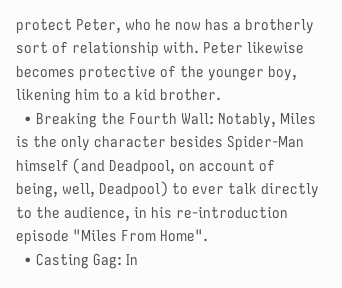protect Peter, who he now has a brotherly sort of relationship with. Peter likewise becomes protective of the younger boy, likening him to a kid brother.
  • Breaking the Fourth Wall: Notably, Miles is the only character besides Spider-Man himself (and Deadpool, on account of being, well, Deadpool) to ever talk directly to the audience, in his re-introduction episode "Miles From Home".
  • Casting Gag: In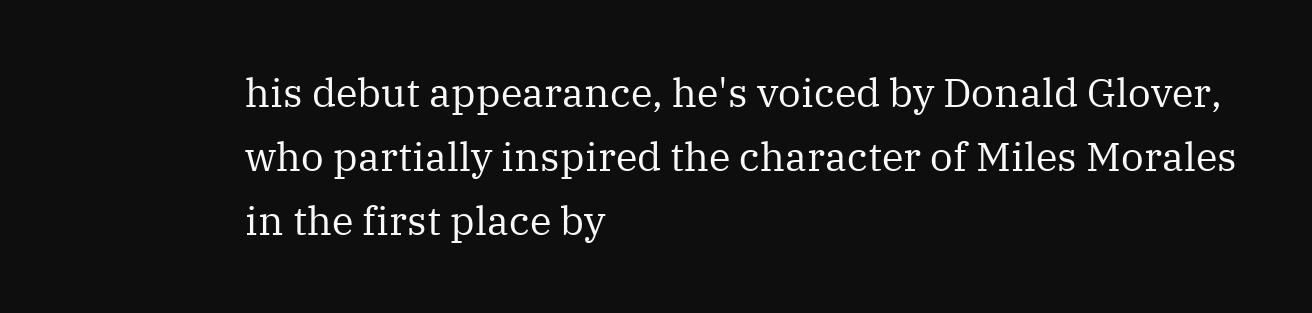his debut appearance, he's voiced by Donald Glover, who partially inspired the character of Miles Morales in the first place by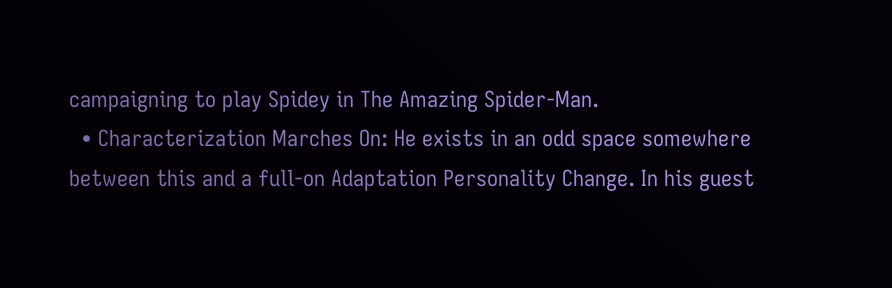campaigning to play Spidey in The Amazing Spider-Man.
  • Characterization Marches On: He exists in an odd space somewhere between this and a full-on Adaptation Personality Change. In his guest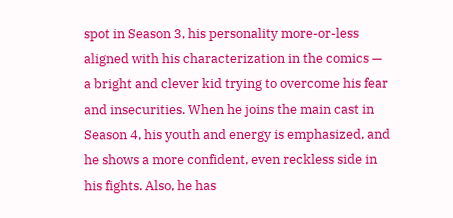spot in Season 3, his personality more-or-less aligned with his characterization in the comics — a bright and clever kid trying to overcome his fear and insecurities. When he joins the main cast in Season 4, his youth and energy is emphasized, and he shows a more confident, even reckless side in his fights. Also, he has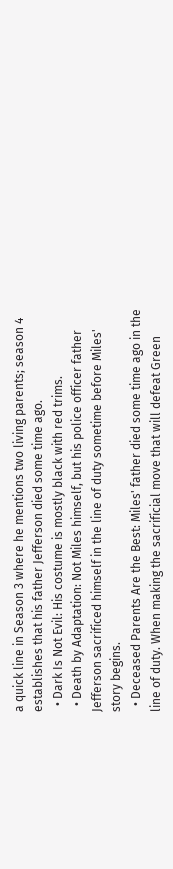a quick line in Season 3 where he mentions two living parents; season 4 establishes that his father Jefferson died some time ago.
  • Dark Is Not Evil: His costume is mostly black with red trims.
  • Death by Adaptation: Not Miles himself, but his police officer father Jefferson sacrificed himself in the line of duty sometime before Miles' story begins.
  • Deceased Parents Are the Best: Miles' father died some time ago in the line of duty. When making the sacrificial move that will defeat Green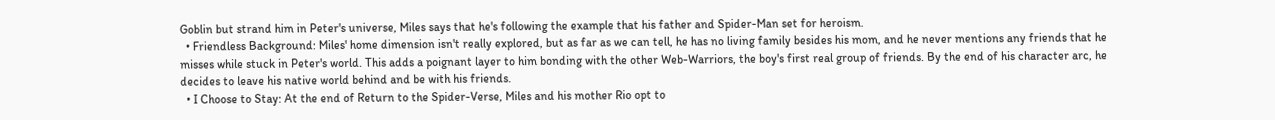Goblin but strand him in Peter's universe, Miles says that he's following the example that his father and Spider-Man set for heroism.
  • Friendless Background: Miles' home dimension isn't really explored, but as far as we can tell, he has no living family besides his mom, and he never mentions any friends that he misses while stuck in Peter's world. This adds a poignant layer to him bonding with the other Web-Warriors, the boy's first real group of friends. By the end of his character arc, he decides to leave his native world behind and be with his friends.
  • I Choose to Stay: At the end of Return to the Spider-Verse, Miles and his mother Rio opt to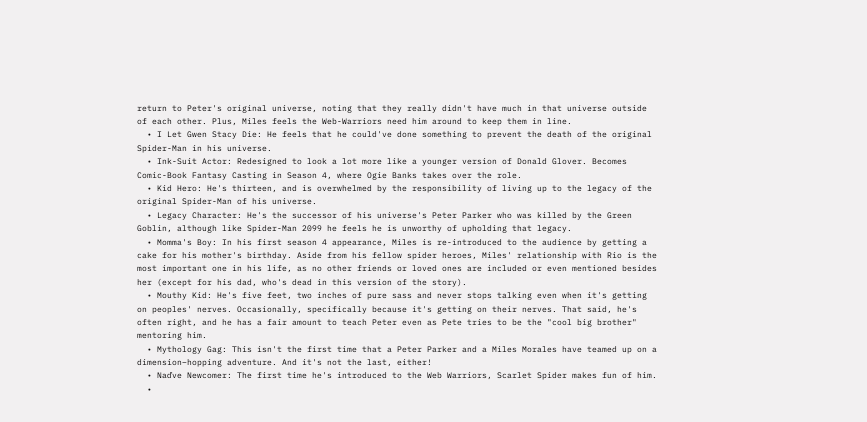return to Peter's original universe, noting that they really didn't have much in that universe outside of each other. Plus, Miles feels the Web-Warriors need him around to keep them in line.
  • I Let Gwen Stacy Die: He feels that he could've done something to prevent the death of the original Spider-Man in his universe.
  • Ink-Suit Actor: Redesigned to look a lot more like a younger version of Donald Glover. Becomes Comic-Book Fantasy Casting in Season 4, where Ogie Banks takes over the role.
  • Kid Hero: He's thirteen, and is overwhelmed by the responsibility of living up to the legacy of the original Spider-Man of his universe.
  • Legacy Character: He's the successor of his universe's Peter Parker who was killed by the Green Goblin, although like Spider-Man 2099 he feels he is unworthy of upholding that legacy.
  • Momma's Boy: In his first season 4 appearance, Miles is re-introduced to the audience by getting a cake for his mother's birthday. Aside from his fellow spider heroes, Miles' relationship with Rio is the most important one in his life, as no other friends or loved ones are included or even mentioned besides her (except for his dad, who's dead in this version of the story).
  • Mouthy Kid: He's five feet, two inches of pure sass and never stops talking even when it's getting on peoples' nerves. Occasionally, specifically because it's getting on their nerves. That said, he's often right, and he has a fair amount to teach Peter even as Pete tries to be the "cool big brother" mentoring him.
  • Mythology Gag: This isn't the first time that a Peter Parker and a Miles Morales have teamed up on a dimension–hopping adventure. And it's not the last, either!
  • Naďve Newcomer: The first time he's introduced to the Web Warriors, Scarlet Spider makes fun of him.
  •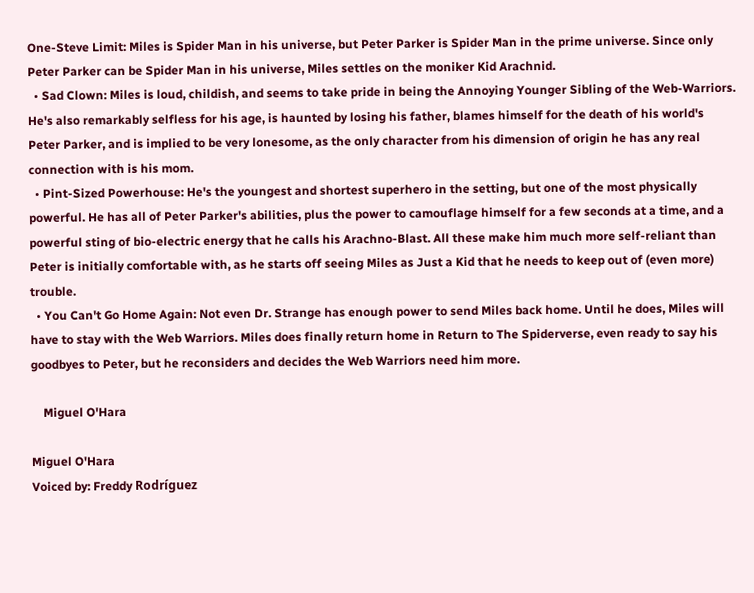One-Steve Limit: Miles is Spider Man in his universe, but Peter Parker is Spider Man in the prime universe. Since only Peter Parker can be Spider Man in his universe, Miles settles on the moniker Kid Arachnid.
  • Sad Clown: Miles is loud, childish, and seems to take pride in being the Annoying Younger Sibling of the Web-Warriors. He's also remarkably selfless for his age, is haunted by losing his father, blames himself for the death of his world's Peter Parker, and is implied to be very lonesome, as the only character from his dimension of origin he has any real connection with is his mom.
  • Pint-Sized Powerhouse: He's the youngest and shortest superhero in the setting, but one of the most physically powerful. He has all of Peter Parker's abilities, plus the power to camouflage himself for a few seconds at a time, and a powerful sting of bio-electric energy that he calls his Arachno-Blast. All these make him much more self-reliant than Peter is initially comfortable with, as he starts off seeing Miles as Just a Kid that he needs to keep out of (even more) trouble.
  • You Can't Go Home Again: Not even Dr. Strange has enough power to send Miles back home. Until he does, Miles will have to stay with the Web Warriors. Miles does finally return home in Return to The Spiderverse, even ready to say his goodbyes to Peter, but he reconsiders and decides the Web Warriors need him more.

    Miguel O'Hara

Miguel O'Hara
Voiced by: Freddy Rodríguez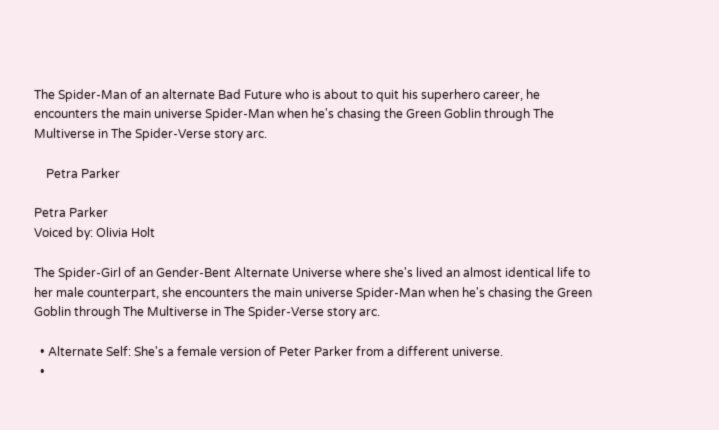The Spider-Man of an alternate Bad Future who is about to quit his superhero career, he encounters the main universe Spider-Man when he's chasing the Green Goblin through The Multiverse in The Spider-Verse story arc.

    Petra Parker

Petra Parker
Voiced by: Olivia Holt

The Spider-Girl of an Gender-Bent Alternate Universe where she's lived an almost identical life to her male counterpart, she encounters the main universe Spider-Man when he's chasing the Green Goblin through The Multiverse in The Spider-Verse story arc.

  • Alternate Self: She's a female version of Peter Parker from a different universe.
  •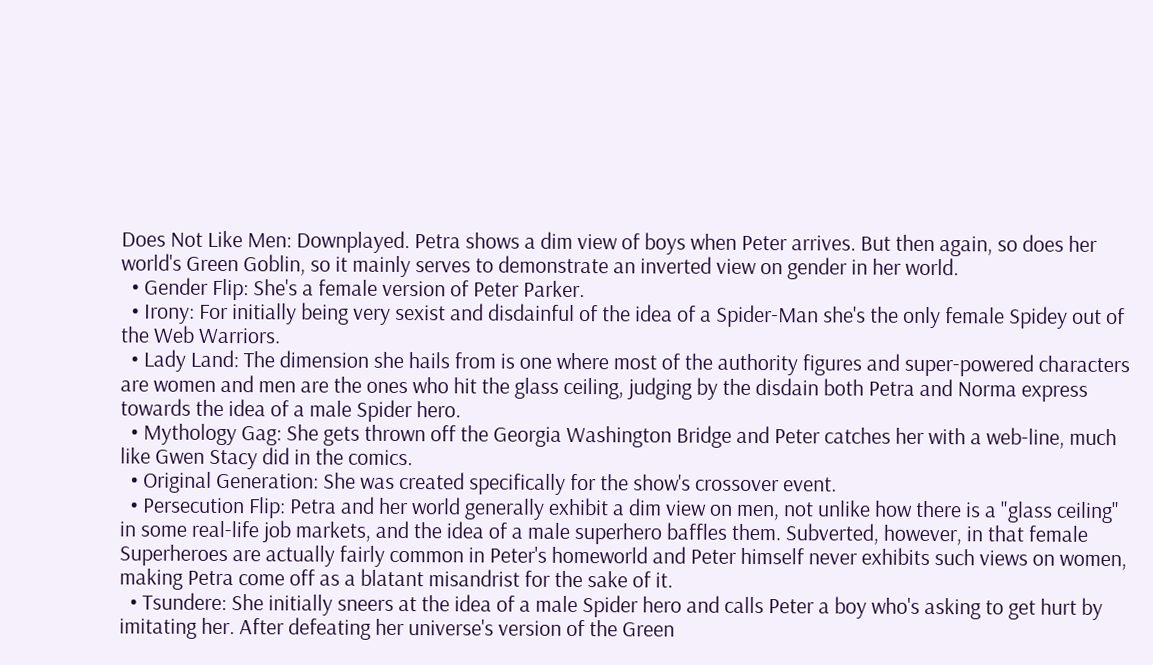Does Not Like Men: Downplayed. Petra shows a dim view of boys when Peter arrives. But then again, so does her world's Green Goblin, so it mainly serves to demonstrate an inverted view on gender in her world.
  • Gender Flip: She's a female version of Peter Parker.
  • Irony: For initially being very sexist and disdainful of the idea of a Spider-Man she's the only female Spidey out of the Web Warriors.
  • Lady Land: The dimension she hails from is one where most of the authority figures and super-powered characters are women and men are the ones who hit the glass ceiling, judging by the disdain both Petra and Norma express towards the idea of a male Spider hero.
  • Mythology Gag: She gets thrown off the Georgia Washington Bridge and Peter catches her with a web-line, much like Gwen Stacy did in the comics.
  • Original Generation: She was created specifically for the show's crossover event.
  • Persecution Flip: Petra and her world generally exhibit a dim view on men, not unlike how there is a "glass ceiling" in some real-life job markets, and the idea of a male superhero baffles them. Subverted, however, in that female Superheroes are actually fairly common in Peter's homeworld and Peter himself never exhibits such views on women, making Petra come off as a blatant misandrist for the sake of it.
  • Tsundere: She initially sneers at the idea of a male Spider hero and calls Peter a boy who's asking to get hurt by imitating her. After defeating her universe's version of the Green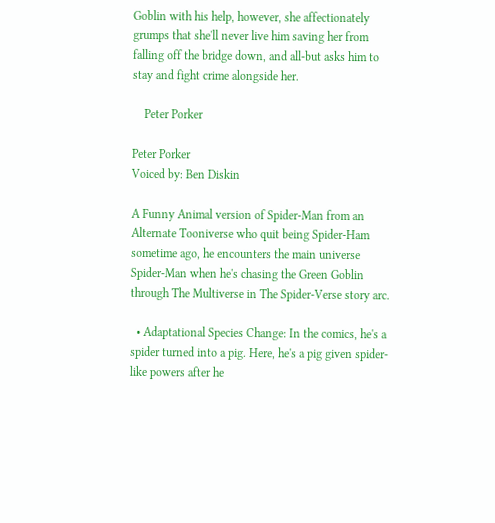Goblin with his help, however, she affectionately grumps that she'll never live him saving her from falling off the bridge down, and all-but asks him to stay and fight crime alongside her.

    Peter Porker

Peter Porker
Voiced by: Ben Diskin

A Funny Animal version of Spider-Man from an Alternate Tooniverse who quit being Spider-Ham sometime ago, he encounters the main universe Spider-Man when he's chasing the Green Goblin through The Multiverse in The Spider-Verse story arc.

  • Adaptational Species Change: In the comics, he's a spider turned into a pig. Here, he's a pig given spider-like powers after he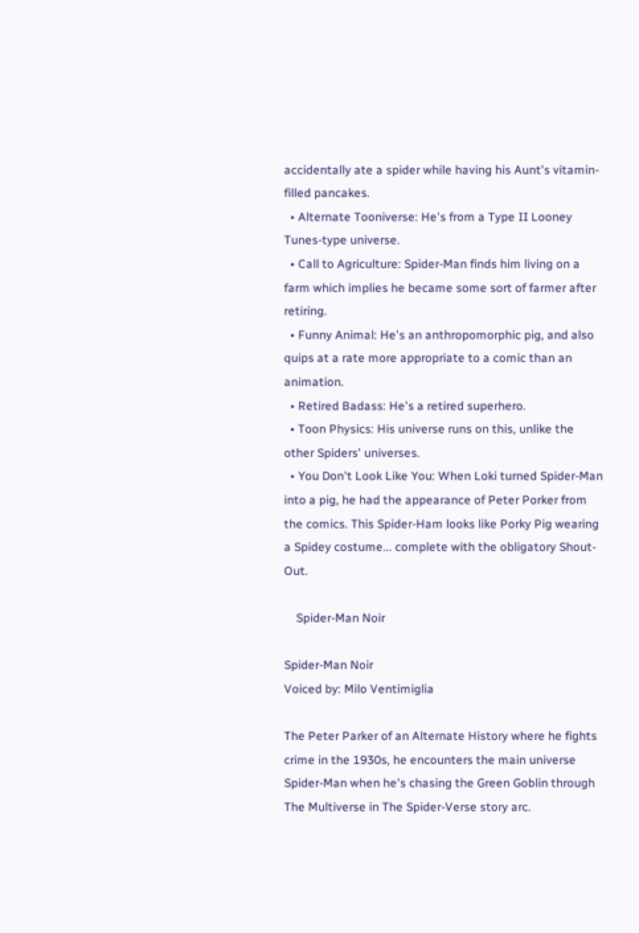accidentally ate a spider while having his Aunt's vitamin-filled pancakes.
  • Alternate Tooniverse: He's from a Type II Looney Tunes-type universe.
  • Call to Agriculture: Spider-Man finds him living on a farm which implies he became some sort of farmer after retiring.
  • Funny Animal: He's an anthropomorphic pig, and also quips at a rate more appropriate to a comic than an animation.
  • Retired Badass: He's a retired superhero.
  • Toon Physics: His universe runs on this, unlike the other Spiders' universes.
  • You Don't Look Like You: When Loki turned Spider-Man into a pig, he had the appearance of Peter Porker from the comics. This Spider-Ham looks like Porky Pig wearing a Spidey costume... complete with the obligatory Shout-Out.

    Spider-Man Noir

Spider-Man Noir
Voiced by: Milo Ventimiglia

The Peter Parker of an Alternate History where he fights crime in the 1930s, he encounters the main universe Spider-Man when he's chasing the Green Goblin through The Multiverse in The Spider-Verse story arc.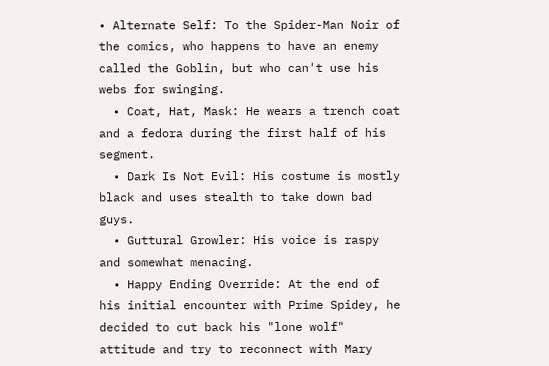• Alternate Self: To the Spider-Man Noir of the comics, who happens to have an enemy called the Goblin, but who can't use his webs for swinging.
  • Coat, Hat, Mask: He wears a trench coat and a fedora during the first half of his segment.
  • Dark Is Not Evil: His costume is mostly black and uses stealth to take down bad guys.
  • Guttural Growler: His voice is raspy and somewhat menacing.
  • Happy Ending Override: At the end of his initial encounter with Prime Spidey, he decided to cut back his "lone wolf" attitude and try to reconnect with Mary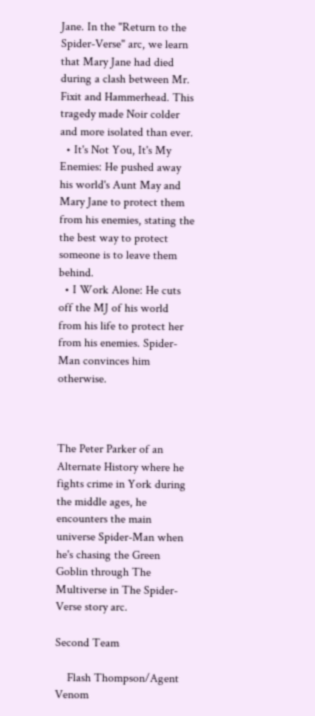Jane. In the "Return to the Spider-Verse" arc, we learn that Mary Jane had died during a clash between Mr. Fixit and Hammerhead. This tragedy made Noir colder and more isolated than ever.
  • It's Not You, It's My Enemies: He pushed away his world's Aunt May and Mary Jane to protect them from his enemies, stating the the best way to protect someone is to leave them behind.
  • I Work Alone: He cuts off the MJ of his world from his life to protect her from his enemies. Spider-Man convinces him otherwise.



The Peter Parker of an Alternate History where he fights crime in York during the middle ages, he encounters the main universe Spider-Man when he's chasing the Green Goblin through The Multiverse in The Spider-Verse story arc.

Second Team

    Flash Thompson/Agent Venom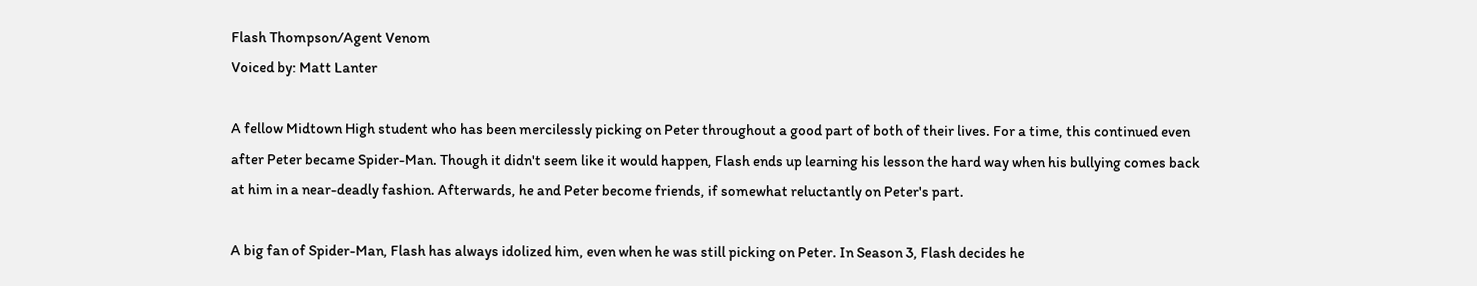Flash Thompson/Agent Venom
Voiced by: Matt Lanter

A fellow Midtown High student who has been mercilessly picking on Peter throughout a good part of both of their lives. For a time, this continued even after Peter became Spider-Man. Though it didn't seem like it would happen, Flash ends up learning his lesson the hard way when his bullying comes back at him in a near-deadly fashion. Afterwards, he and Peter become friends, if somewhat reluctantly on Peter's part.

A big fan of Spider-Man, Flash has always idolized him, even when he was still picking on Peter. In Season 3, Flash decides he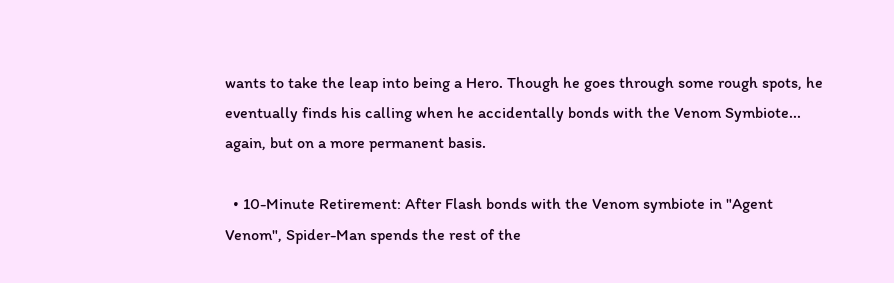wants to take the leap into being a Hero. Though he goes through some rough spots, he eventually finds his calling when he accidentally bonds with the Venom Symbiote... again, but on a more permanent basis.

  • 10-Minute Retirement: After Flash bonds with the Venom symbiote in "Agent Venom", Spider-Man spends the rest of the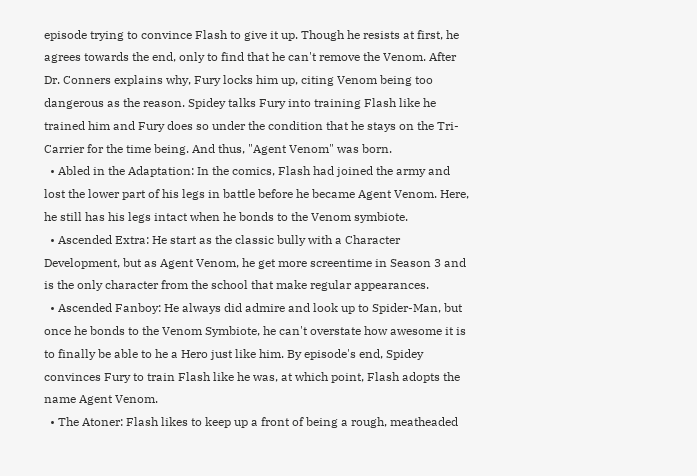episode trying to convince Flash to give it up. Though he resists at first, he agrees towards the end, only to find that he can't remove the Venom. After Dr. Conners explains why, Fury locks him up, citing Venom being too dangerous as the reason. Spidey talks Fury into training Flash like he trained him and Fury does so under the condition that he stays on the Tri-Carrier for the time being. And thus, "Agent Venom" was born.
  • Abled in the Adaptation: In the comics, Flash had joined the army and lost the lower part of his legs in battle before he became Agent Venom. Here, he still has his legs intact when he bonds to the Venom symbiote.
  • Ascended Extra: He start as the classic bully with a Character Development, but as Agent Venom, he get more screentime in Season 3 and is the only character from the school that make regular appearances.
  • Ascended Fanboy: He always did admire and look up to Spider-Man, but once he bonds to the Venom Symbiote, he can't overstate how awesome it is to finally be able to he a Hero just like him. By episode's end, Spidey convinces Fury to train Flash like he was, at which point, Flash adopts the name Agent Venom.
  • The Atoner: Flash likes to keep up a front of being a rough, meatheaded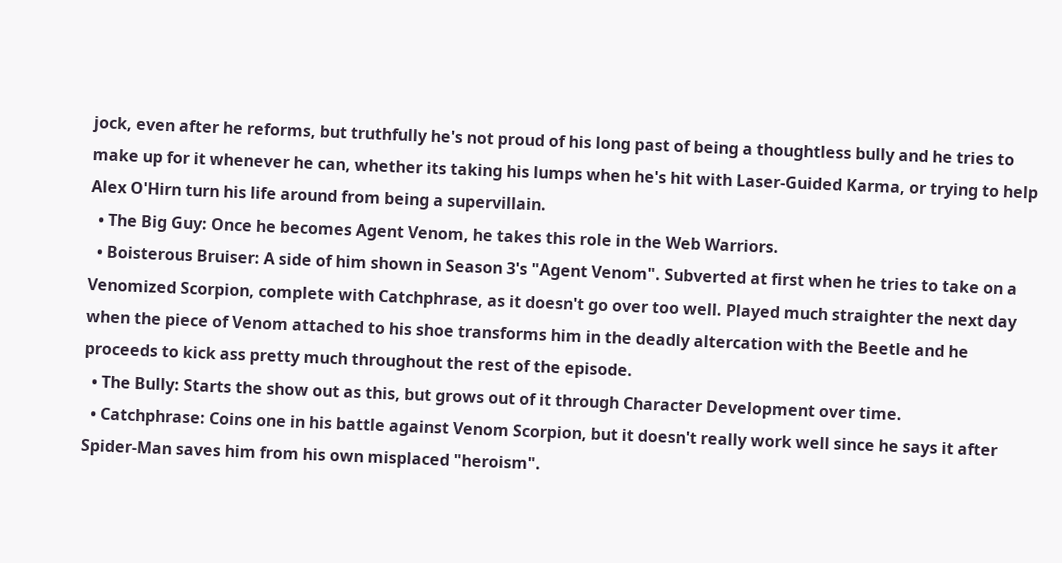jock, even after he reforms, but truthfully he's not proud of his long past of being a thoughtless bully and he tries to make up for it whenever he can, whether its taking his lumps when he's hit with Laser-Guided Karma, or trying to help Alex O'Hirn turn his life around from being a supervillain.
  • The Big Guy: Once he becomes Agent Venom, he takes this role in the Web Warriors.
  • Boisterous Bruiser: A side of him shown in Season 3's "Agent Venom". Subverted at first when he tries to take on a Venomized Scorpion, complete with Catchphrase, as it doesn't go over too well. Played much straighter the next day when the piece of Venom attached to his shoe transforms him in the deadly altercation with the Beetle and he proceeds to kick ass pretty much throughout the rest of the episode.
  • The Bully: Starts the show out as this, but grows out of it through Character Development over time.
  • Catchphrase: Coins one in his battle against Venom Scorpion, but it doesn't really work well since he says it after Spider-Man saves him from his own misplaced "heroism".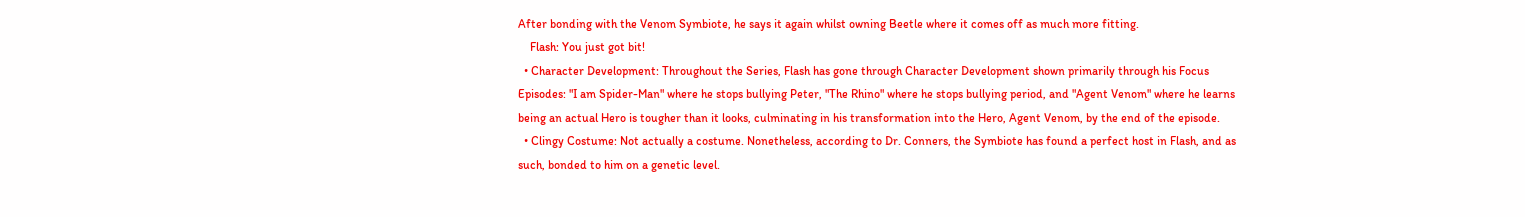After bonding with the Venom Symbiote, he says it again whilst owning Beetle where it comes off as much more fitting.
    Flash: You just got bit!
  • Character Development: Throughout the Series, Flash has gone through Character Development shown primarily through his Focus Episodes: "I am Spider-Man" where he stops bullying Peter, "The Rhino" where he stops bullying period, and "Agent Venom" where he learns being an actual Hero is tougher than it looks, culminating in his transformation into the Hero, Agent Venom, by the end of the episode.
  • Clingy Costume: Not actually a costume. Nonetheless, according to Dr. Conners, the Symbiote has found a perfect host in Flash, and as such, bonded to him on a genetic level.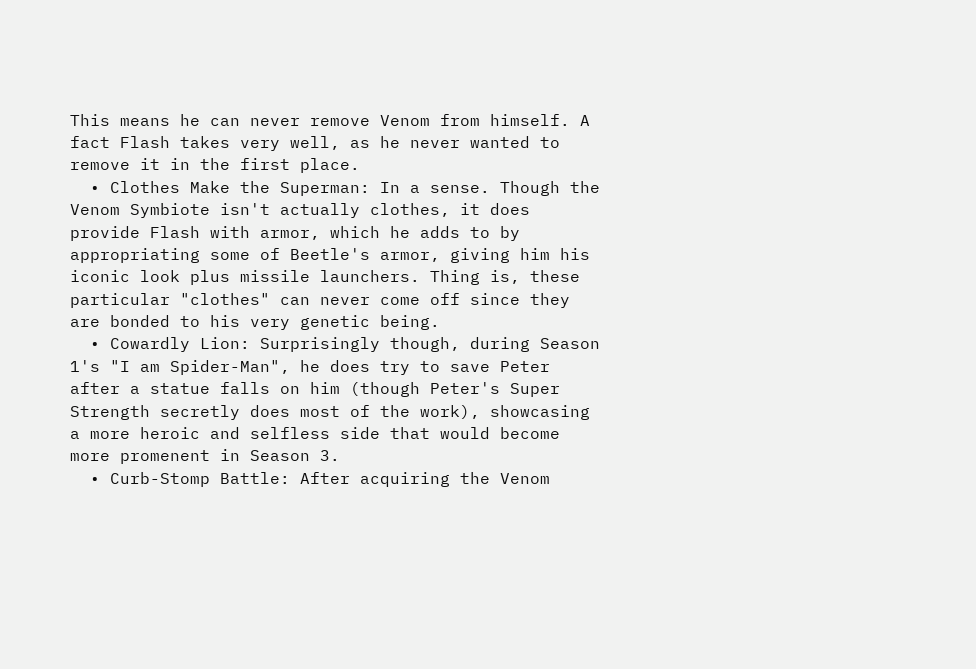This means he can never remove Venom from himself. A fact Flash takes very well, as he never wanted to remove it in the first place.
  • Clothes Make the Superman: In a sense. Though the Venom Symbiote isn't actually clothes, it does provide Flash with armor, which he adds to by appropriating some of Beetle's armor, giving him his iconic look plus missile launchers. Thing is, these particular "clothes" can never come off since they are bonded to his very genetic being.
  • Cowardly Lion: Surprisingly though, during Season 1's "I am Spider-Man", he does try to save Peter after a statue falls on him (though Peter's Super Strength secretly does most of the work), showcasing a more heroic and selfless side that would become more promenent in Season 3.
  • Curb-Stomp Battle: After acquiring the Venom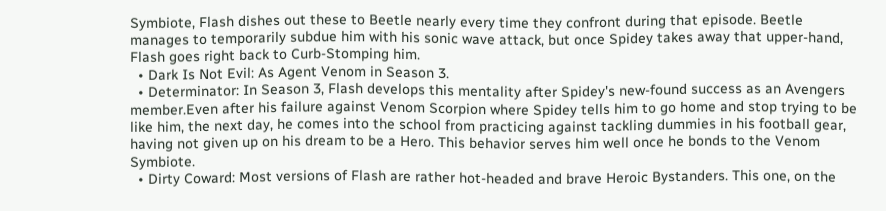Symbiote, Flash dishes out these to Beetle nearly every time they confront during that episode. Beetle manages to temporarily subdue him with his sonic wave attack, but once Spidey takes away that upper-hand, Flash goes right back to Curb-Stomping him.
  • Dark Is Not Evil: As Agent Venom in Season 3.
  • Determinator: In Season 3, Flash develops this mentality after Spidey's new-found success as an Avengers member.Even after his failure against Venom Scorpion where Spidey tells him to go home and stop trying to be like him, the next day, he comes into the school from practicing against tackling dummies in his football gear, having not given up on his dream to be a Hero. This behavior serves him well once he bonds to the Venom Symbiote.
  • Dirty Coward: Most versions of Flash are rather hot-headed and brave Heroic Bystanders. This one, on the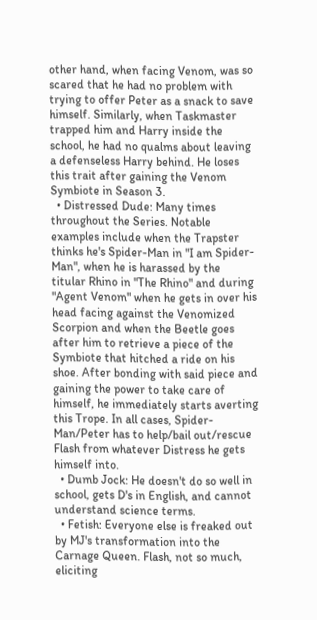other hand, when facing Venom, was so scared that he had no problem with trying to offer Peter as a snack to save himself. Similarly, when Taskmaster trapped him and Harry inside the school, he had no qualms about leaving a defenseless Harry behind. He loses this trait after gaining the Venom Symbiote in Season 3.
  • Distressed Dude: Many times throughout the Series. Notable examples include when the Trapster thinks he's Spider-Man in "I am Spider-Man", when he is harassed by the titular Rhino in "The Rhino" and during "Agent Venom" when he gets in over his head facing against the Venomized Scorpion and when the Beetle goes after him to retrieve a piece of the Symbiote that hitched a ride on his shoe. After bonding with said piece and gaining the power to take care of himself, he immediately starts averting this Trope. In all cases, Spider-Man/Peter has to help/bail out/rescue Flash from whatever Distress he gets himself into.
  • Dumb Jock: He doesn't do so well in school, gets D's in English, and cannot understand science terms.
  • Fetish: Everyone else is freaked out by MJ's transformation into the Carnage Queen. Flash, not so much, eliciting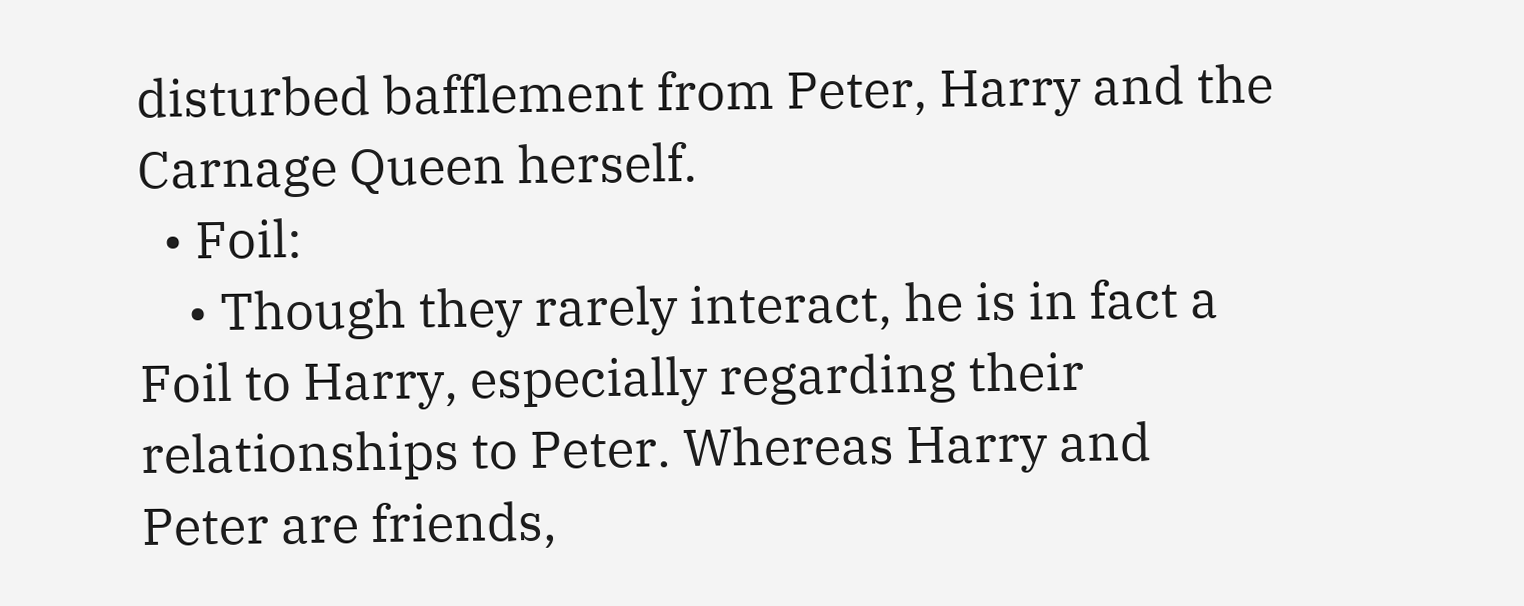disturbed bafflement from Peter, Harry and the Carnage Queen herself.
  • Foil:
    • Though they rarely interact, he is in fact a Foil to Harry, especially regarding their relationships to Peter. Whereas Harry and Peter are friends,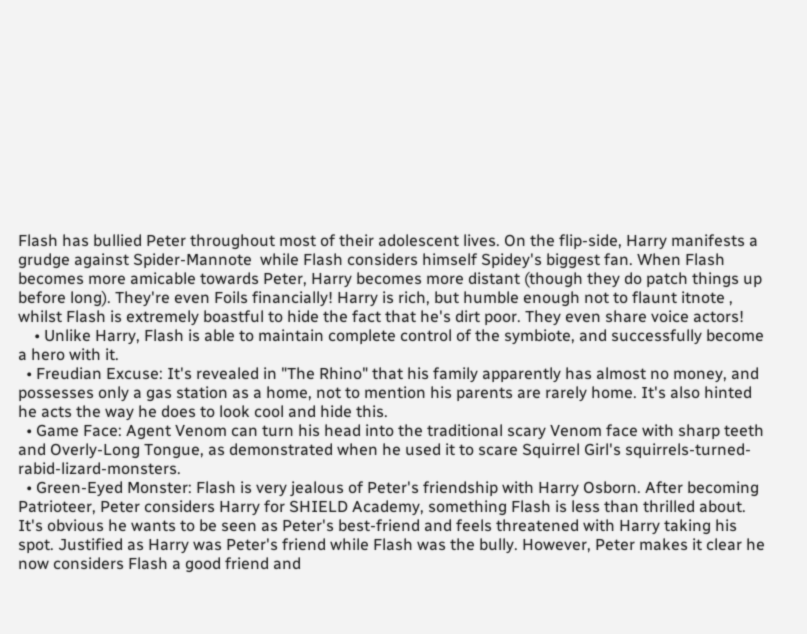Flash has bullied Peter throughout most of their adolescent lives. On the flip-side, Harry manifests a grudge against Spider-Mannote  while Flash considers himself Spidey's biggest fan. When Flash becomes more amicable towards Peter, Harry becomes more distant (though they do patch things up before long). They're even Foils financially! Harry is rich, but humble enough not to flaunt itnote , whilst Flash is extremely boastful to hide the fact that he's dirt poor. They even share voice actors!
    • Unlike Harry, Flash is able to maintain complete control of the symbiote, and successfully become a hero with it.
  • Freudian Excuse: It's revealed in "The Rhino" that his family apparently has almost no money, and possesses only a gas station as a home, not to mention his parents are rarely home. It's also hinted he acts the way he does to look cool and hide this.
  • Game Face: Agent Venom can turn his head into the traditional scary Venom face with sharp teeth and Overly-Long Tongue, as demonstrated when he used it to scare Squirrel Girl's squirrels-turned-rabid-lizard-monsters.
  • Green-Eyed Monster: Flash is very jealous of Peter's friendship with Harry Osborn. After becoming Patrioteer, Peter considers Harry for SHIELD Academy, something Flash is less than thrilled about. It's obvious he wants to be seen as Peter's best-friend and feels threatened with Harry taking his spot. Justified as Harry was Peter's friend while Flash was the bully. However, Peter makes it clear he now considers Flash a good friend and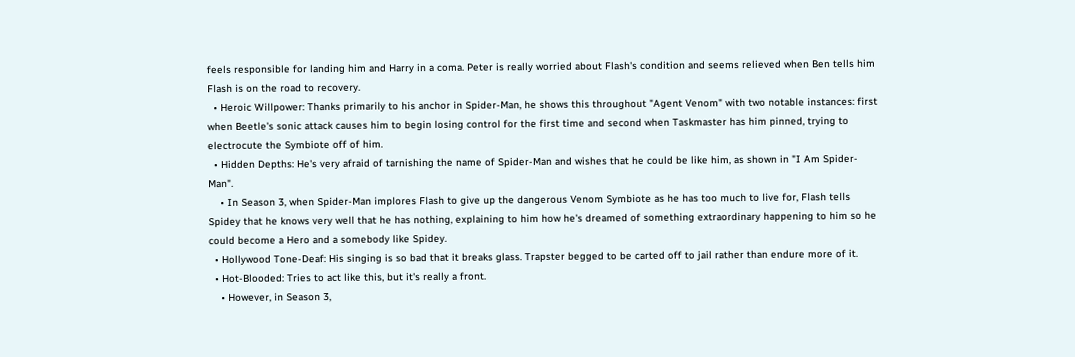feels responsible for landing him and Harry in a coma. Peter is really worried about Flash's condition and seems relieved when Ben tells him Flash is on the road to recovery.
  • Heroic Willpower: Thanks primarily to his anchor in Spider-Man, he shows this throughout "Agent Venom" with two notable instances: first when Beetle's sonic attack causes him to begin losing control for the first time and second when Taskmaster has him pinned, trying to electrocute the Symbiote off of him.
  • Hidden Depths: He's very afraid of tarnishing the name of Spider-Man and wishes that he could be like him, as shown in "I Am Spider-Man".
    • In Season 3, when Spider-Man implores Flash to give up the dangerous Venom Symbiote as he has too much to live for, Flash tells Spidey that he knows very well that he has nothing, explaining to him how he's dreamed of something extraordinary happening to him so he could become a Hero and a somebody like Spidey.
  • Hollywood Tone-Deaf: His singing is so bad that it breaks glass. Trapster begged to be carted off to jail rather than endure more of it.
  • Hot-Blooded: Tries to act like this, but it's really a front.
    • However, in Season 3,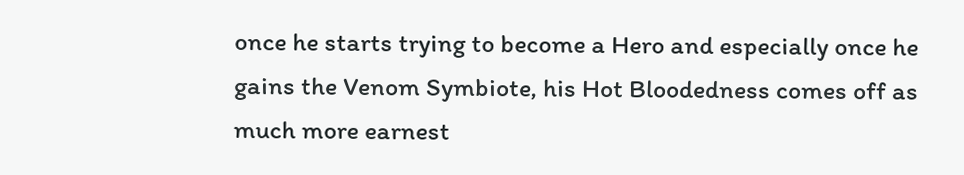once he starts trying to become a Hero and especially once he gains the Venom Symbiote, his Hot Bloodedness comes off as much more earnest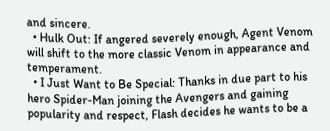and sincere.
  • Hulk Out: If angered severely enough, Agent Venom will shift to the more classic Venom in appearance and temperament.
  • I Just Want to Be Special: Thanks in due part to his hero Spider-Man joining the Avengers and gaining popularity and respect, Flash decides he wants to be a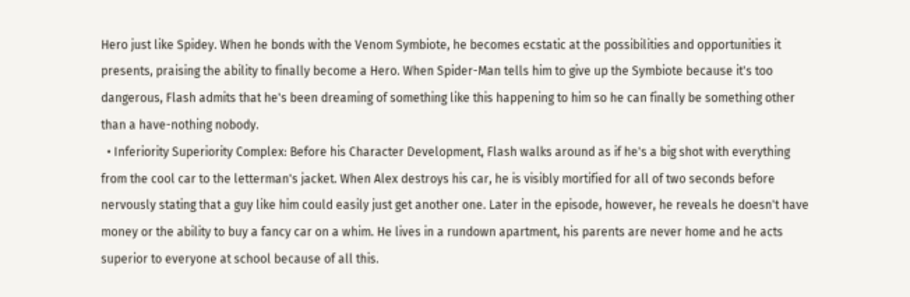Hero just like Spidey. When he bonds with the Venom Symbiote, he becomes ecstatic at the possibilities and opportunities it presents, praising the ability to finally become a Hero. When Spider-Man tells him to give up the Symbiote because it's too dangerous, Flash admits that he's been dreaming of something like this happening to him so he can finally be something other than a have-nothing nobody.
  • Inferiority Superiority Complex: Before his Character Development, Flash walks around as if he's a big shot with everything from the cool car to the letterman's jacket. When Alex destroys his car, he is visibly mortified for all of two seconds before nervously stating that a guy like him could easily just get another one. Later in the episode, however, he reveals he doesn't have money or the ability to buy a fancy car on a whim. He lives in a rundown apartment, his parents are never home and he acts superior to everyone at school because of all this.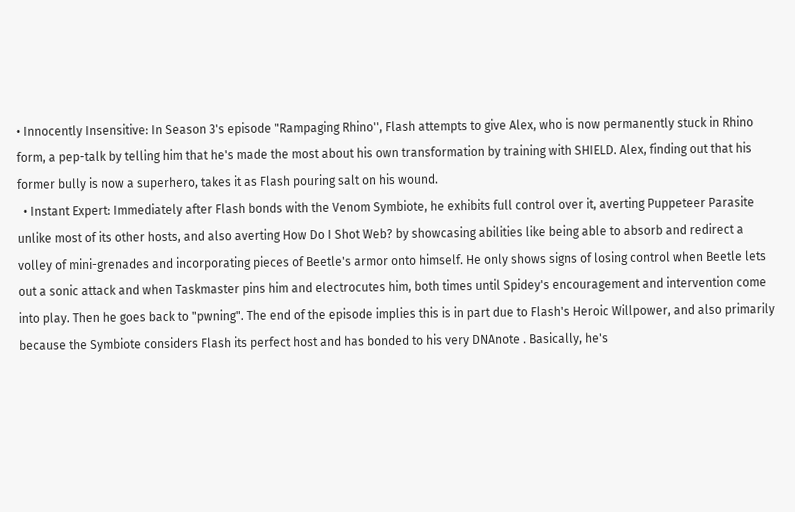• Innocently Insensitive: In Season 3's episode "Rampaging Rhino'', Flash attempts to give Alex, who is now permanently stuck in Rhino form, a pep-talk by telling him that he's made the most about his own transformation by training with SHIELD. Alex, finding out that his former bully is now a superhero, takes it as Flash pouring salt on his wound.
  • Instant Expert: Immediately after Flash bonds with the Venom Symbiote, he exhibits full control over it, averting Puppeteer Parasite unlike most of its other hosts, and also averting How Do I Shot Web? by showcasing abilities like being able to absorb and redirect a volley of mini-grenades and incorporating pieces of Beetle's armor onto himself. He only shows signs of losing control when Beetle lets out a sonic attack and when Taskmaster pins him and electrocutes him, both times until Spidey's encouragement and intervention come into play. Then he goes back to "pwning". The end of the episode implies this is in part due to Flash's Heroic Willpower, and also primarily because the Symbiote considers Flash its perfect host and has bonded to his very DNAnote . Basically, he's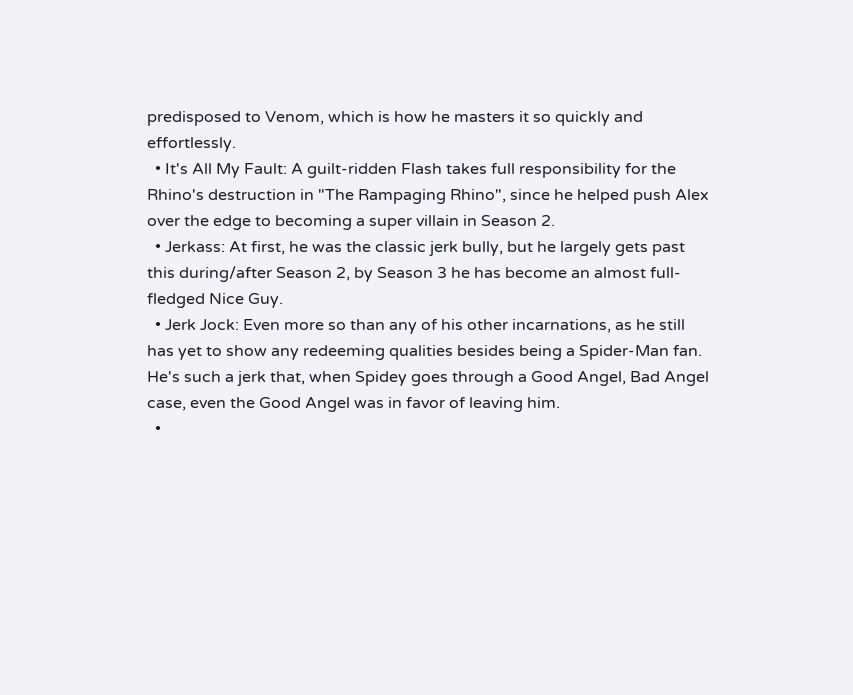predisposed to Venom, which is how he masters it so quickly and effortlessly.
  • It's All My Fault: A guilt-ridden Flash takes full responsibility for the Rhino's destruction in "The Rampaging Rhino", since he helped push Alex over the edge to becoming a super villain in Season 2.
  • Jerkass: At first, he was the classic jerk bully, but he largely gets past this during/after Season 2, by Season 3 he has become an almost full-fledged Nice Guy.
  • Jerk Jock: Even more so than any of his other incarnations, as he still has yet to show any redeeming qualities besides being a Spider-Man fan. He's such a jerk that, when Spidey goes through a Good Angel, Bad Angel case, even the Good Angel was in favor of leaving him.
  •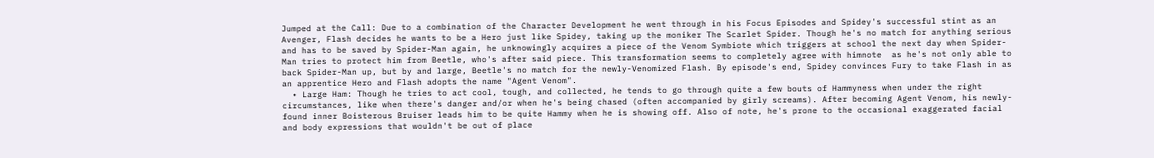Jumped at the Call: Due to a combination of the Character Development he went through in his Focus Episodes and Spidey's successful stint as an Avenger, Flash decides he wants to be a Hero just like Spidey, taking up the moniker The Scarlet Spider. Though he's no match for anything serious and has to be saved by Spider-Man again, he unknowingly acquires a piece of the Venom Symbiote which triggers at school the next day when Spider-Man tries to protect him from Beetle, who's after said piece. This transformation seems to completely agree with himnote  as he's not only able to back Spider-Man up, but by and large, Beetle's no match for the newly-Venomized Flash. By episode's end, Spidey convinces Fury to take Flash in as an apprentice Hero and Flash adopts the name "Agent Venom".
  • Large Ham: Though he tries to act cool, tough, and collected, he tends to go through quite a few bouts of Hammyness when under the right circumstances, like when there's danger and/or when he's being chased (often accompanied by girly screams). After becoming Agent Venom, his newly-found inner Boisterous Bruiser leads him to be quite Hammy when he is showing off. Also of note, he's prone to the occasional exaggerated facial and body expressions that wouldn't be out of place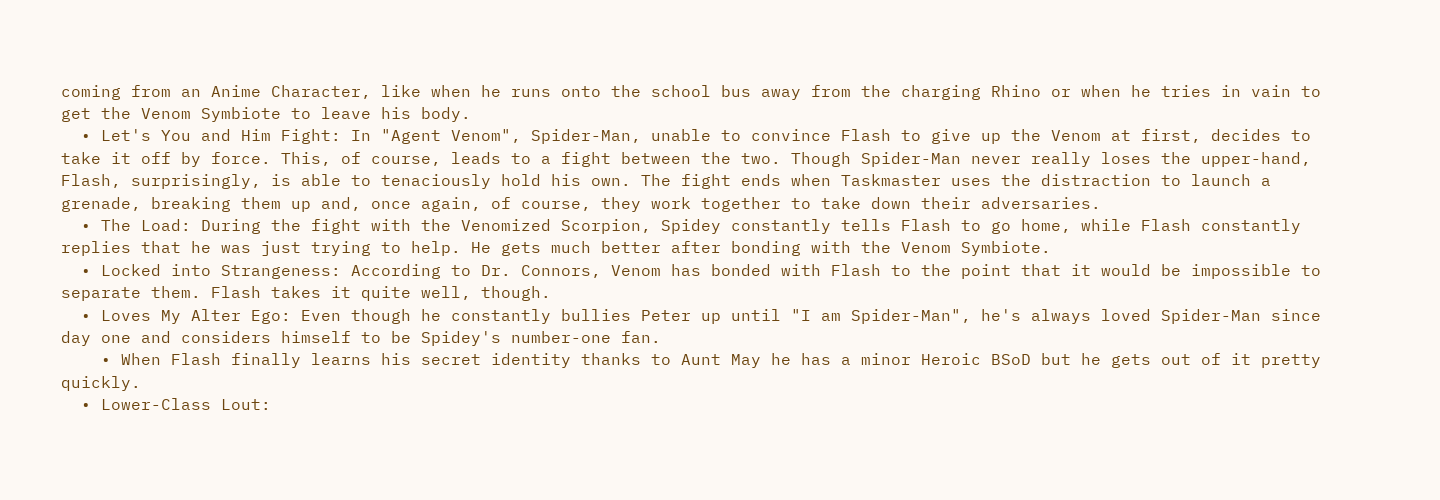coming from an Anime Character, like when he runs onto the school bus away from the charging Rhino or when he tries in vain to get the Venom Symbiote to leave his body.
  • Let's You and Him Fight: In "Agent Venom", Spider-Man, unable to convince Flash to give up the Venom at first, decides to take it off by force. This, of course, leads to a fight between the two. Though Spider-Man never really loses the upper-hand, Flash, surprisingly, is able to tenaciously hold his own. The fight ends when Taskmaster uses the distraction to launch a grenade, breaking them up and, once again, of course, they work together to take down their adversaries.
  • The Load: During the fight with the Venomized Scorpion, Spidey constantly tells Flash to go home, while Flash constantly replies that he was just trying to help. He gets much better after bonding with the Venom Symbiote.
  • Locked into Strangeness: According to Dr. Connors, Venom has bonded with Flash to the point that it would be impossible to separate them. Flash takes it quite well, though.
  • Loves My Alter Ego: Even though he constantly bullies Peter up until "I am Spider-Man", he's always loved Spider-Man since day one and considers himself to be Spidey's number-one fan.
    • When Flash finally learns his secret identity thanks to Aunt May he has a minor Heroic BSoD but he gets out of it pretty quickly.
  • Lower-Class Lout: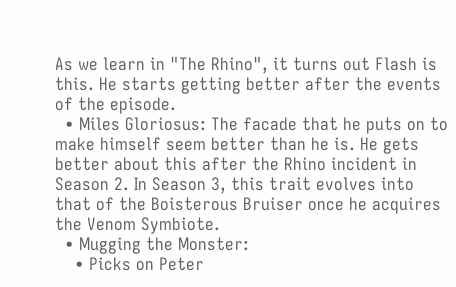As we learn in "The Rhino", it turns out Flash is this. He starts getting better after the events of the episode.
  • Miles Gloriosus: The facade that he puts on to make himself seem better than he is. He gets better about this after the Rhino incident in Season 2. In Season 3, this trait evolves into that of the Boisterous Bruiser once he acquires the Venom Symbiote.
  • Mugging the Monster:
    • Picks on Peter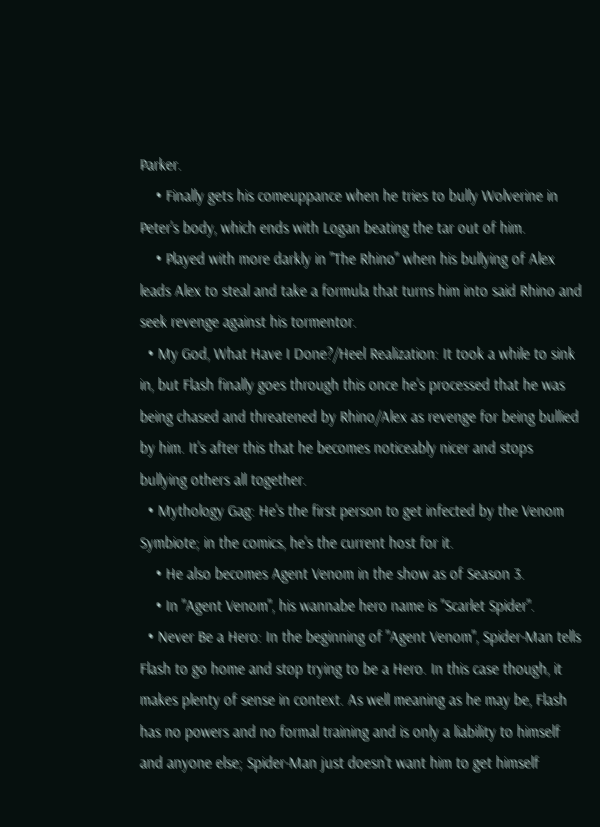Parker.
    • Finally gets his comeuppance when he tries to bully Wolverine in Peter's body, which ends with Logan beating the tar out of him.
    • Played with more darkly in "The Rhino" when his bullying of Alex leads Alex to steal and take a formula that turns him into said Rhino and seek revenge against his tormentor.
  • My God, What Have I Done?/Heel Realization: It took a while to sink in, but Flash finally goes through this once he's processed that he was being chased and threatened by Rhino/Alex as revenge for being bullied by him. It's after this that he becomes noticeably nicer and stops bullying others all together.
  • Mythology Gag: He's the first person to get infected by the Venom Symbiote; in the comics, he's the current host for it.
    • He also becomes Agent Venom in the show as of Season 3.
    • In "Agent Venom", his wannabe hero name is "Scarlet Spider".
  • Never Be a Hero: In the beginning of "Agent Venom", Spider-Man tells Flash to go home and stop trying to be a Hero. In this case though, it makes plenty of sense in context. As well meaning as he may be, Flash has no powers and no formal training and is only a liability to himself and anyone else; Spider-Man just doesn't want him to get himself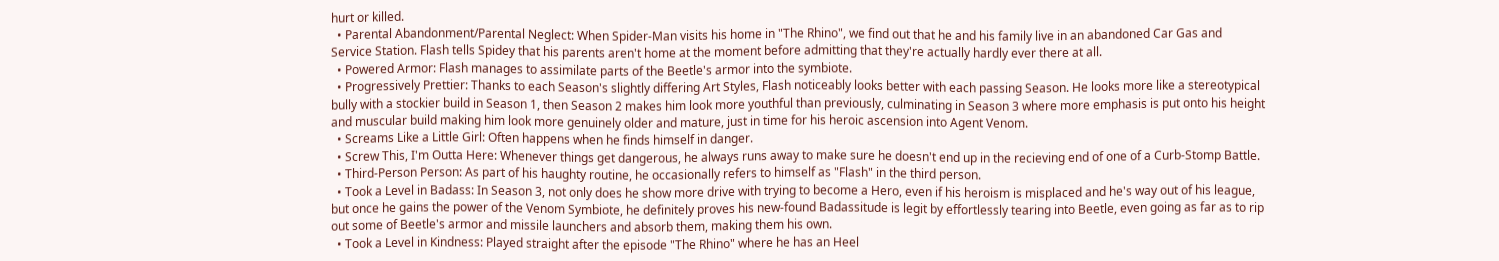hurt or killed.
  • Parental Abandonment/Parental Neglect: When Spider-Man visits his home in "The Rhino", we find out that he and his family live in an abandoned Car Gas and Service Station. Flash tells Spidey that his parents aren't home at the moment before admitting that they're actually hardly ever there at all.
  • Powered Armor: Flash manages to assimilate parts of the Beetle's armor into the symbiote.
  • Progressively Prettier: Thanks to each Season's slightly differing Art Styles, Flash noticeably looks better with each passing Season. He looks more like a stereotypical bully with a stockier build in Season 1, then Season 2 makes him look more youthful than previously, culminating in Season 3 where more emphasis is put onto his height and muscular build making him look more genuinely older and mature, just in time for his heroic ascension into Agent Venom.
  • Screams Like a Little Girl: Often happens when he finds himself in danger.
  • Screw This, I'm Outta Here: Whenever things get dangerous, he always runs away to make sure he doesn't end up in the recieving end of one of a Curb-Stomp Battle.
  • Third-Person Person: As part of his haughty routine, he occasionally refers to himself as "Flash" in the third person.
  • Took a Level in Badass: In Season 3, not only does he show more drive with trying to become a Hero, even if his heroism is misplaced and he's way out of his league, but once he gains the power of the Venom Symbiote, he definitely proves his new-found Badassitude is legit by effortlessly tearing into Beetle, even going as far as to rip out some of Beetle's armor and missile launchers and absorb them, making them his own.
  • Took a Level in Kindness: Played straight after the episode "The Rhino" where he has an Heel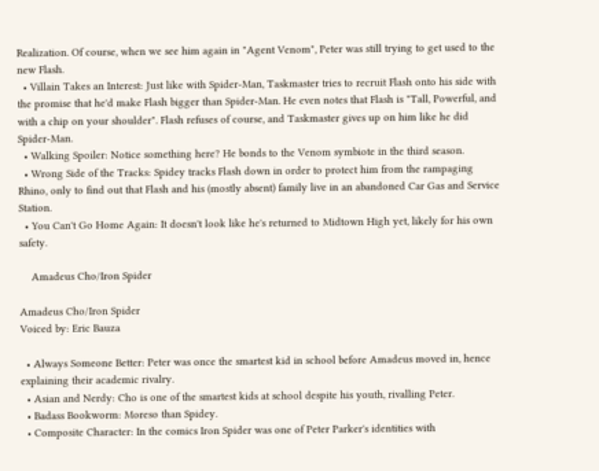Realization. Of course, when we see him again in "Agent Venom", Peter was still trying to get used to the new Flash.
  • Villain Takes an Interest: Just like with Spider-Man, Taskmaster tries to recruit Flash onto his side with the promise that he'd make Flash bigger than Spider-Man. He even notes that Flash is "Tall, Powerful, and with a chip on your shoulder". Flash refuses of course, and Taskmaster gives up on him like he did Spider-Man.
  • Walking Spoiler: Notice something here? He bonds to the Venom symbiote in the third season.
  • Wrong Side of the Tracks: Spidey tracks Flash down in order to protect him from the rampaging Rhino, only to find out that Flash and his (mostly absent) family live in an abandoned Car Gas and Service Station.
  • You Can't Go Home Again: It doesn't look like he's returned to Midtown High yet, likely for his own safety.

    Amadeus Cho/Iron Spider

Amadeus Cho/Iron Spider
Voiced by: Eric Bauza

  • Always Someone Better: Peter was once the smartest kid in school before Amadeus moved in, hence explaining their academic rivalry.
  • Asian and Nerdy: Cho is one of the smartest kids at school despite his youth, rivalling Peter.
  • Badass Bookworm: Moreso than Spidey.
  • Composite Character: In the comics Iron Spider was one of Peter Parker's identities with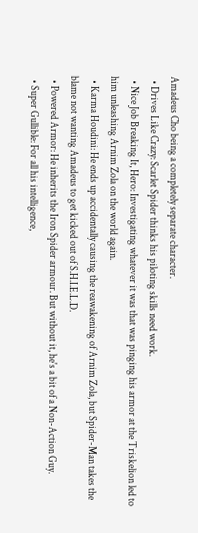Amadeus Cho being a completely separate character.
  • Drives Like Crazy: Scarlet Spider thinks his piloting skills need work.
  • Nice Job Breaking It, Hero: Investigating whatever it was that was pinging his armor at the Triskelion led to him unleashing Arnim Zola on the world again.
  • Karma Houdini: He ends up accidentally causing the reawakening of Arnim Zola, but Spider-Man takes the blame not wanting Amadeus to get kicked out of S.H.I.E.L.D.
  • Powered Armor: He inherits the Iron Spider armour. But without it, he's a bit of a Non-Action Guy.
  • Super Gullible: For all his intelligence,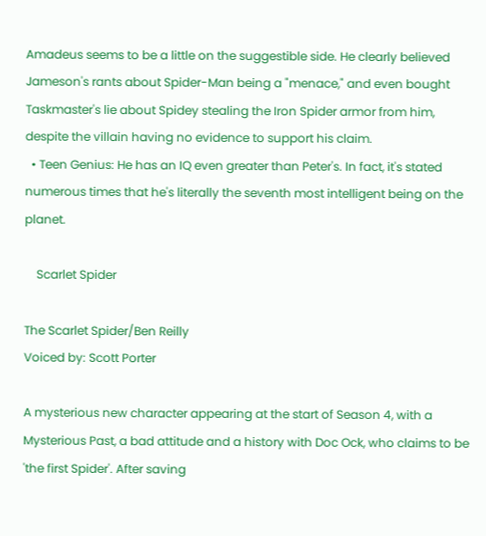Amadeus seems to be a little on the suggestible side. He clearly believed Jameson's rants about Spider-Man being a "menace," and even bought Taskmaster's lie about Spidey stealing the Iron Spider armor from him, despite the villain having no evidence to support his claim.
  • Teen Genius: He has an IQ even greater than Peter's. In fact, it's stated numerous times that he's literally the seventh most intelligent being on the planet.

    Scarlet Spider

The Scarlet Spider/Ben Reilly
Voiced by: Scott Porter

A mysterious new character appearing at the start of Season 4, with a Mysterious Past, a bad attitude and a history with Doc Ock, who claims to be 'the first Spider'. After saving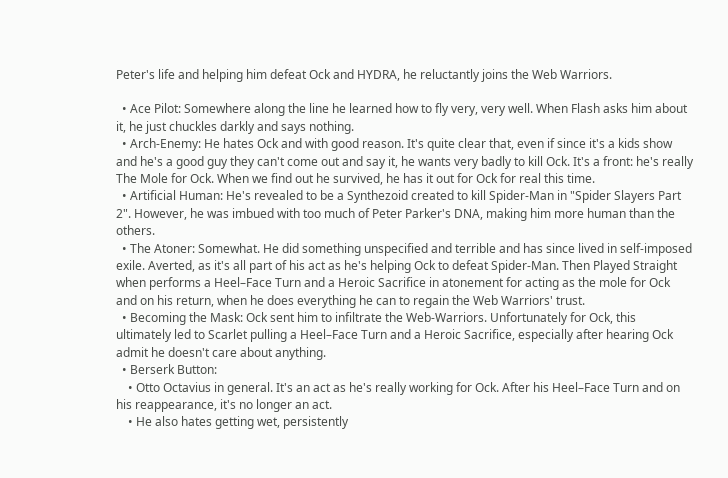Peter's life and helping him defeat Ock and HYDRA, he reluctantly joins the Web Warriors.

  • Ace Pilot: Somewhere along the line he learned how to fly very, very well. When Flash asks him about it, he just chuckles darkly and says nothing.
  • Arch-Enemy: He hates Ock and with good reason. It's quite clear that, even if since it's a kids show and he's a good guy they can't come out and say it, he wants very badly to kill Ock. It's a front: he's really The Mole for Ock. When we find out he survived, he has it out for Ock for real this time.
  • Artificial Human: He's revealed to be a Synthezoid created to kill Spider-Man in "Spider Slayers Part 2". However, he was imbued with too much of Peter Parker's DNA, making him more human than the others.
  • The Atoner: Somewhat. He did something unspecified and terrible and has since lived in self-imposed exile. Averted, as it's all part of his act as he's helping Ock to defeat Spider-Man. Then Played Straight when performs a Heel–Face Turn and a Heroic Sacrifice in atonement for acting as the mole for Ock and on his return, when he does everything he can to regain the Web Warriors' trust.
  • Becoming the Mask: Ock sent him to infiltrate the Web-Warriors. Unfortunately for Ock, this ultimately led to Scarlet pulling a Heel–Face Turn and a Heroic Sacrifice, especially after hearing Ock admit he doesn't care about anything.
  • Berserk Button:
    • Otto Octavius in general. It's an act as he's really working for Ock. After his Heel–Face Turn and on his reappearance, it's no longer an act.
    • He also hates getting wet, persistently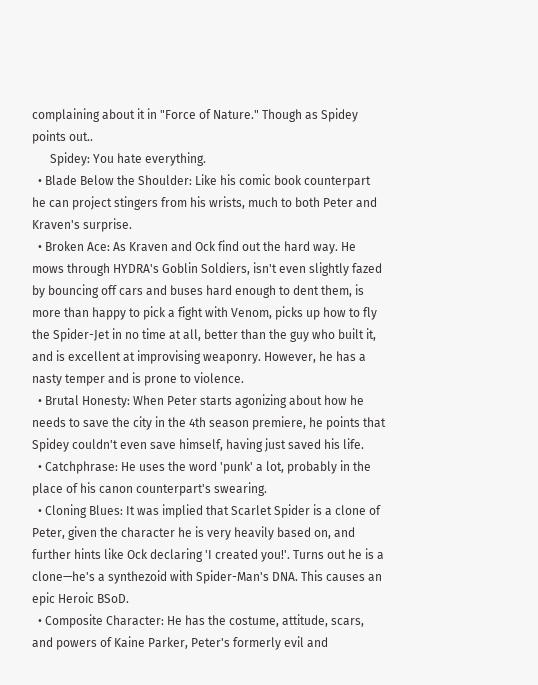complaining about it in "Force of Nature." Though as Spidey points out..
      Spidey: You hate everything.
  • Blade Below the Shoulder: Like his comic book counterpart he can project stingers from his wrists, much to both Peter and Kraven's surprise.
  • Broken Ace: As Kraven and Ock find out the hard way. He mows through HYDRA's Goblin Soldiers, isn't even slightly fazed by bouncing off cars and buses hard enough to dent them, is more than happy to pick a fight with Venom, picks up how to fly the Spider-Jet in no time at all, better than the guy who built it, and is excellent at improvising weaponry. However, he has a nasty temper and is prone to violence.
  • Brutal Honesty: When Peter starts agonizing about how he needs to save the city in the 4th season premiere, he points that Spidey couldn't even save himself, having just saved his life.
  • Catchphrase: He uses the word 'punk' a lot, probably in the place of his canon counterpart's swearing.
  • Cloning Blues: It was implied that Scarlet Spider is a clone of Peter, given the character he is very heavily based on, and further hints like Ock declaring 'I created you!'. Turns out he is a clone—he's a synthezoid with Spider-Man's DNA. This causes an epic Heroic BSoD.
  • Composite Character: He has the costume, attitude, scars, and powers of Kaine Parker, Peter's formerly evil and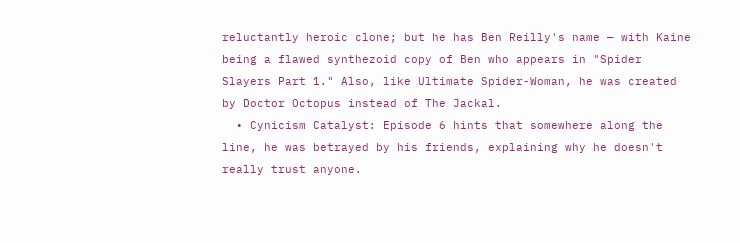reluctantly heroic clone; but he has Ben Reilly's name — with Kaine being a flawed synthezoid copy of Ben who appears in "Spider Slayers Part 1." Also, like Ultimate Spider-Woman, he was created by Doctor Octopus instead of The Jackal.
  • Cynicism Catalyst: Episode 6 hints that somewhere along the line, he was betrayed by his friends, explaining why he doesn't really trust anyone.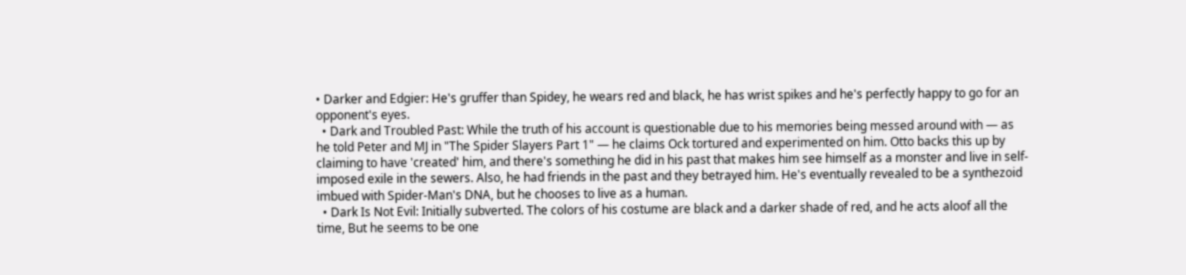• Darker and Edgier: He's gruffer than Spidey, he wears red and black, he has wrist spikes and he's perfectly happy to go for an opponent's eyes.
  • Dark and Troubled Past: While the truth of his account is questionable due to his memories being messed around with — as he told Peter and MJ in "The Spider Slayers Part 1" — he claims Ock tortured and experimented on him. Otto backs this up by claiming to have 'created' him, and there's something he did in his past that makes him see himself as a monster and live in self-imposed exile in the sewers. Also, he had friends in the past and they betrayed him. He's eventually revealed to be a synthezoid imbued with Spider-Man's DNA, but he chooses to live as a human.
  • Dark Is Not Evil: Initially subverted. The colors of his costume are black and a darker shade of red, and he acts aloof all the time, But he seems to be one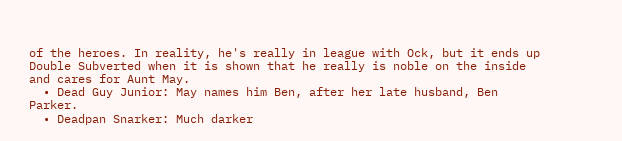of the heroes. In reality, he's really in league with Ock, but it ends up Double Subverted when it is shown that he really is noble on the inside and cares for Aunt May.
  • Dead Guy Junior: May names him Ben, after her late husband, Ben Parker.
  • Deadpan Snarker: Much darker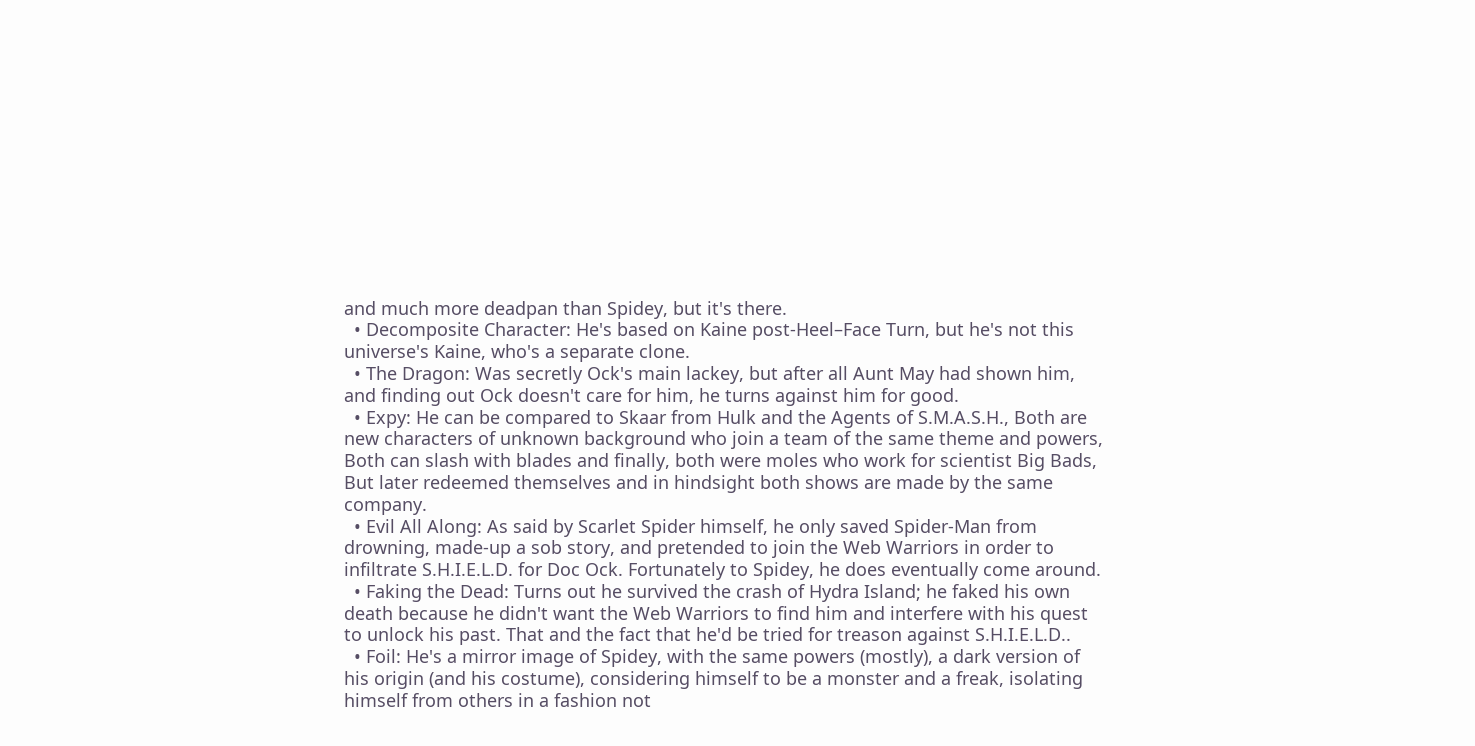and much more deadpan than Spidey, but it's there.
  • Decomposite Character: He's based on Kaine post-Heel–Face Turn, but he's not this universe's Kaine, who's a separate clone.
  • The Dragon: Was secretly Ock's main lackey, but after all Aunt May had shown him, and finding out Ock doesn't care for him, he turns against him for good.
  • Expy: He can be compared to Skaar from Hulk and the Agents of S.M.A.S.H., Both are new characters of unknown background who join a team of the same theme and powers, Both can slash with blades and finally, both were moles who work for scientist Big Bads, But later redeemed themselves and in hindsight both shows are made by the same company.
  • Evil All Along: As said by Scarlet Spider himself, he only saved Spider-Man from drowning, made-up a sob story, and pretended to join the Web Warriors in order to infiltrate S.H.I.E.L.D. for Doc Ock. Fortunately to Spidey, he does eventually come around.
  • Faking the Dead: Turns out he survived the crash of Hydra Island; he faked his own death because he didn't want the Web Warriors to find him and interfere with his quest to unlock his past. That and the fact that he'd be tried for treason against S.H.I.E.L.D..
  • Foil: He's a mirror image of Spidey, with the same powers (mostly), a dark version of his origin (and his costume), considering himself to be a monster and a freak, isolating himself from others in a fashion not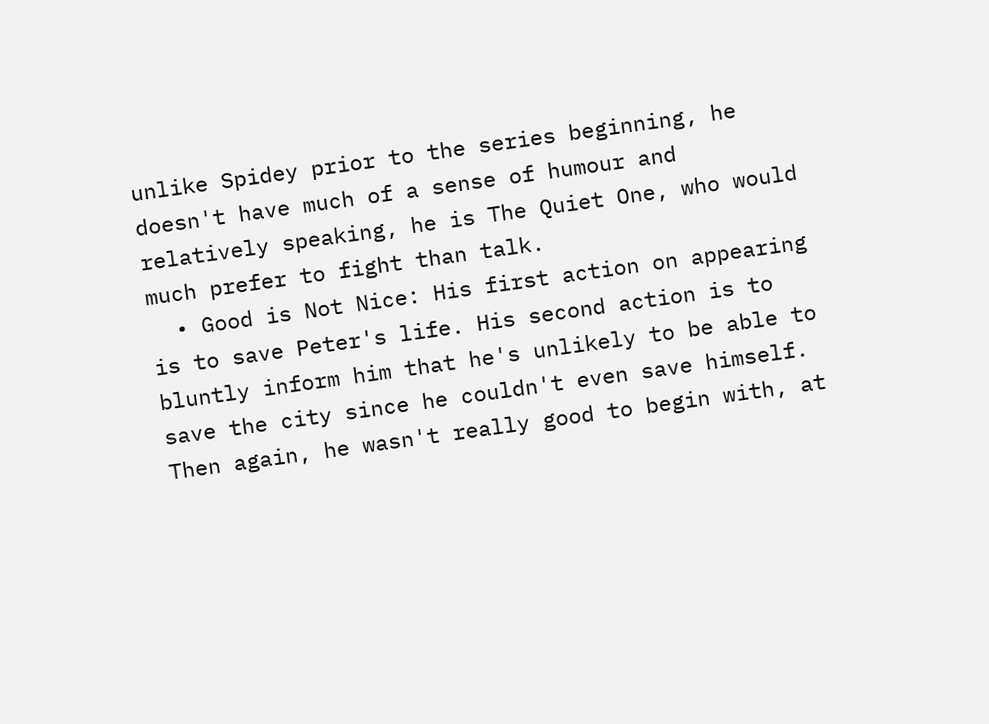unlike Spidey prior to the series beginning, he doesn't have much of a sense of humour and relatively speaking, he is The Quiet One, who would much prefer to fight than talk.
  • Good is Not Nice: His first action on appearing is to save Peter's life. His second action is to bluntly inform him that he's unlikely to be able to save the city since he couldn't even save himself. Then again, he wasn't really good to begin with, at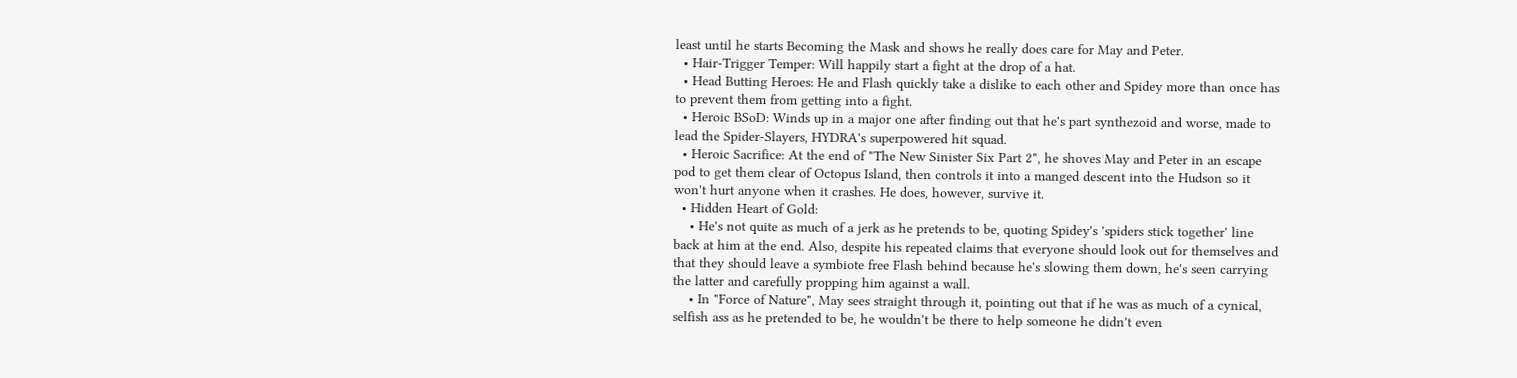least until he starts Becoming the Mask and shows he really does care for May and Peter.
  • Hair-Trigger Temper: Will happily start a fight at the drop of a hat.
  • Head Butting Heroes: He and Flash quickly take a dislike to each other and Spidey more than once has to prevent them from getting into a fight.
  • Heroic BSoD: Winds up in a major one after finding out that he's part synthezoid and worse, made to lead the Spider-Slayers, HYDRA's superpowered hit squad.
  • Heroic Sacrifice: At the end of "The New Sinister Six Part 2", he shoves May and Peter in an escape pod to get them clear of Octopus Island, then controls it into a manged descent into the Hudson so it won't hurt anyone when it crashes. He does, however, survive it.
  • Hidden Heart of Gold:
    • He's not quite as much of a jerk as he pretends to be, quoting Spidey's 'spiders stick together' line back at him at the end. Also, despite his repeated claims that everyone should look out for themselves and that they should leave a symbiote free Flash behind because he's slowing them down, he's seen carrying the latter and carefully propping him against a wall.
    • In "Force of Nature", May sees straight through it, pointing out that if he was as much of a cynical, selfish ass as he pretended to be, he wouldn't be there to help someone he didn't even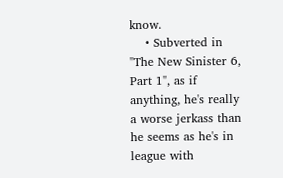know.
    • Subverted in "The New Sinister 6, Part 1", as if anything, he's really a worse jerkass than he seems as he's in league with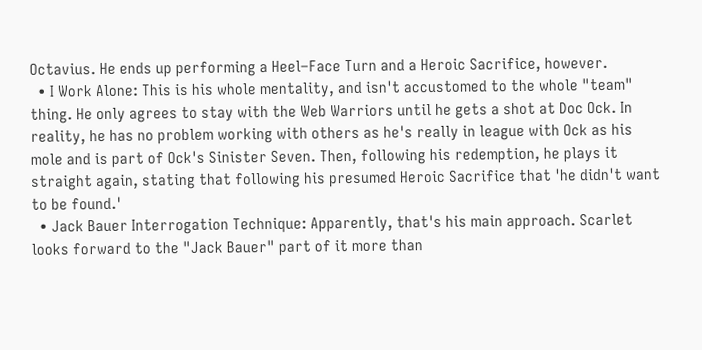Octavius. He ends up performing a Heel–Face Turn and a Heroic Sacrifice, however.
  • I Work Alone: This is his whole mentality, and isn't accustomed to the whole "team" thing. He only agrees to stay with the Web Warriors until he gets a shot at Doc Ock. In reality, he has no problem working with others as he's really in league with Ock as his mole and is part of Ock's Sinister Seven. Then, following his redemption, he plays it straight again, stating that following his presumed Heroic Sacrifice that 'he didn't want to be found.'
  • Jack Bauer Interrogation Technique: Apparently, that's his main approach. Scarlet looks forward to the "Jack Bauer" part of it more than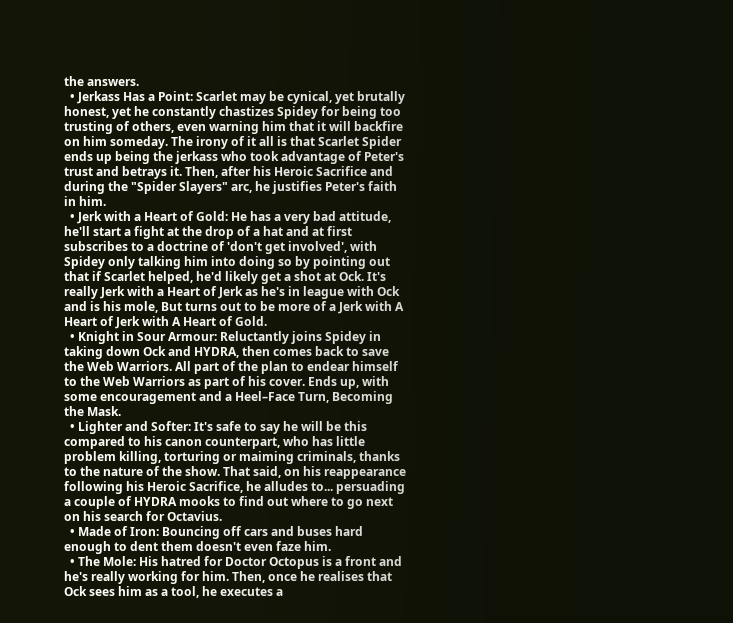the answers.
  • Jerkass Has a Point: Scarlet may be cynical, yet brutally honest, yet he constantly chastizes Spidey for being too trusting of others, even warning him that it will backfire on him someday. The irony of it all is that Scarlet Spider ends up being the jerkass who took advantage of Peter's trust and betrays it. Then, after his Heroic Sacrifice and during the "Spider Slayers" arc, he justifies Peter's faith in him.
  • Jerk with a Heart of Gold: He has a very bad attitude, he'll start a fight at the drop of a hat and at first subscribes to a doctrine of 'don't get involved', with Spidey only talking him into doing so by pointing out that if Scarlet helped, he'd likely get a shot at Ock. It's really Jerk with a Heart of Jerk as he's in league with Ock and is his mole, But turns out to be more of a Jerk with A Heart of Jerk with A Heart of Gold.
  • Knight in Sour Armour: Reluctantly joins Spidey in taking down Ock and HYDRA, then comes back to save the Web Warriors. All part of the plan to endear himself to the Web Warriors as part of his cover. Ends up, with some encouragement and a Heel–Face Turn, Becoming the Mask.
  • Lighter and Softer: It's safe to say he will be this compared to his canon counterpart, who has little problem killing, torturing or maiming criminals, thanks to the nature of the show. That said, on his reappearance following his Heroic Sacrifice, he alludes to... persuading a couple of HYDRA mooks to find out where to go next on his search for Octavius.
  • Made of Iron: Bouncing off cars and buses hard enough to dent them doesn't even faze him.
  • The Mole: His hatred for Doctor Octopus is a front and he's really working for him. Then, once he realises that Ock sees him as a tool, he executes a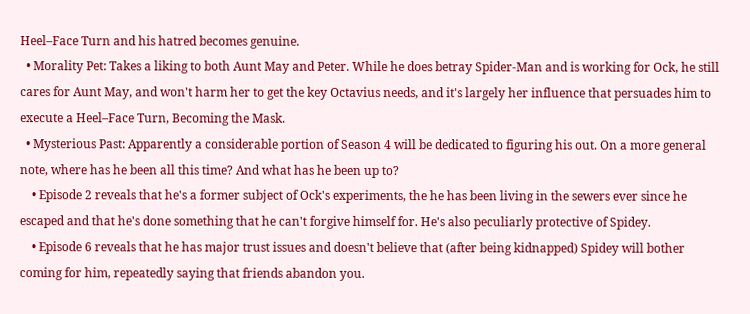Heel–Face Turn and his hatred becomes genuine.
  • Morality Pet: Takes a liking to both Aunt May and Peter. While he does betray Spider-Man and is working for Ock, he still cares for Aunt May, and won't harm her to get the key Octavius needs, and it's largely her influence that persuades him to execute a Heel–Face Turn, Becoming the Mask.
  • Mysterious Past: Apparently a considerable portion of Season 4 will be dedicated to figuring his out. On a more general note, where has he been all this time? And what has he been up to?
    • Episode 2 reveals that he's a former subject of Ock's experiments, the he has been living in the sewers ever since he escaped and that he's done something that he can't forgive himself for. He's also peculiarly protective of Spidey.
    • Episode 6 reveals that he has major trust issues and doesn't believe that (after being kidnapped) Spidey will bother coming for him, repeatedly saying that friends abandon you.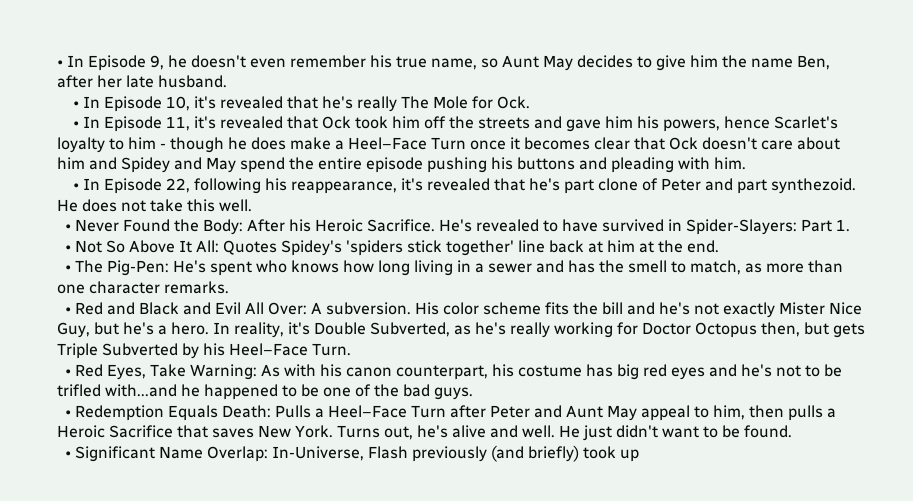• In Episode 9, he doesn't even remember his true name, so Aunt May decides to give him the name Ben, after her late husband.
    • In Episode 10, it's revealed that he's really The Mole for Ock.
    • In Episode 11, it's revealed that Ock took him off the streets and gave him his powers, hence Scarlet's loyalty to him - though he does make a Heel–Face Turn once it becomes clear that Ock doesn't care about him and Spidey and May spend the entire episode pushing his buttons and pleading with him.
    • In Episode 22, following his reappearance, it's revealed that he's part clone of Peter and part synthezoid. He does not take this well.
  • Never Found the Body: After his Heroic Sacrifice. He's revealed to have survived in Spider-Slayers: Part 1.
  • Not So Above It All: Quotes Spidey's 'spiders stick together' line back at him at the end.
  • The Pig-Pen: He's spent who knows how long living in a sewer and has the smell to match, as more than one character remarks.
  • Red and Black and Evil All Over: A subversion. His color scheme fits the bill and he's not exactly Mister Nice Guy, but he's a hero. In reality, it's Double Subverted, as he's really working for Doctor Octopus then, but gets Triple Subverted by his Heel–Face Turn.
  • Red Eyes, Take Warning: As with his canon counterpart, his costume has big red eyes and he's not to be trifled with...and he happened to be one of the bad guys.
  • Redemption Equals Death: Pulls a Heel–Face Turn after Peter and Aunt May appeal to him, then pulls a Heroic Sacrifice that saves New York. Turns out, he's alive and well. He just didn't want to be found.
  • Significant Name Overlap: In-Universe, Flash previously (and briefly) took up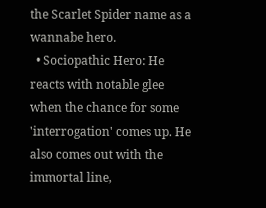the Scarlet Spider name as a wannabe hero.
  • Sociopathic Hero: He reacts with notable glee when the chance for some 'interrogation' comes up. He also comes out with the immortal line,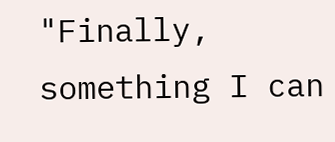"Finally, something I can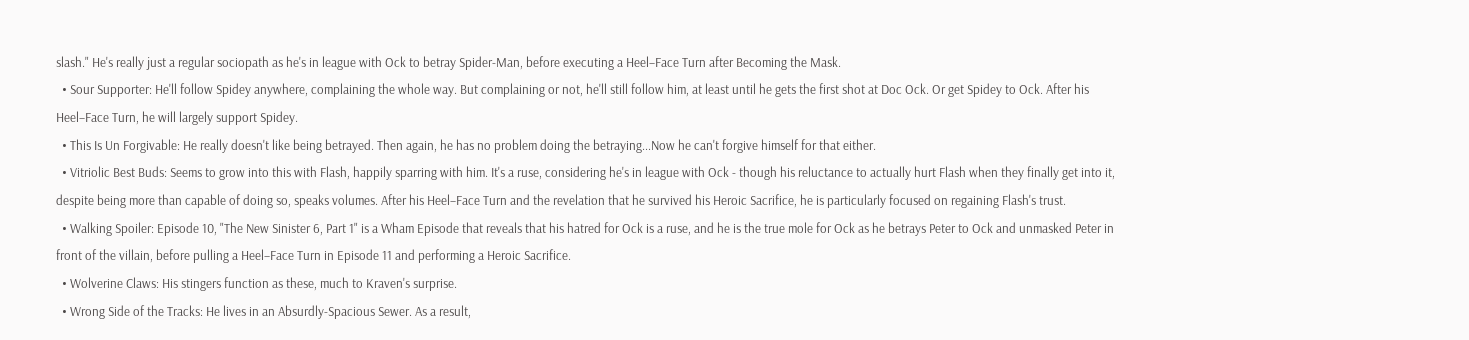slash." He's really just a regular sociopath as he's in league with Ock to betray Spider-Man, before executing a Heel–Face Turn after Becoming the Mask.
  • Sour Supporter: He'll follow Spidey anywhere, complaining the whole way. But complaining or not, he'll still follow him, at least until he gets the first shot at Doc Ock. Or get Spidey to Ock. After his Heel–Face Turn, he will largely support Spidey.
  • This Is Un Forgivable: He really doesn't like being betrayed. Then again, he has no problem doing the betraying...Now he can't forgive himself for that either.
  • Vitriolic Best Buds: Seems to grow into this with Flash, happily sparring with him. It's a ruse, considering he's in league with Ock - though his reluctance to actually hurt Flash when they finally get into it, despite being more than capable of doing so, speaks volumes. After his Heel–Face Turn and the revelation that he survived his Heroic Sacrifice, he is particularly focused on regaining Flash's trust.
  • Walking Spoiler: Episode 10, "The New Sinister 6, Part 1" is a Wham Episode that reveals that his hatred for Ock is a ruse, and he is the true mole for Ock as he betrays Peter to Ock and unmasked Peter in front of the villain, before pulling a Heel–Face Turn in Episode 11 and performing a Heroic Sacrifice.
  • Wolverine Claws: His stingers function as these, much to Kraven's surprise.
  • Wrong Side of the Tracks: He lives in an Absurdly-Spacious Sewer. As a result,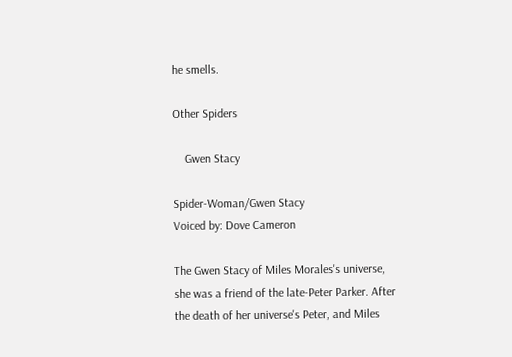he smells.

Other Spiders

    Gwen Stacy

Spider-Woman/Gwen Stacy
Voiced by: Dove Cameron

The Gwen Stacy of Miles Morales's universe, she was a friend of the late-Peter Parker. After the death of her universe's Peter, and Miles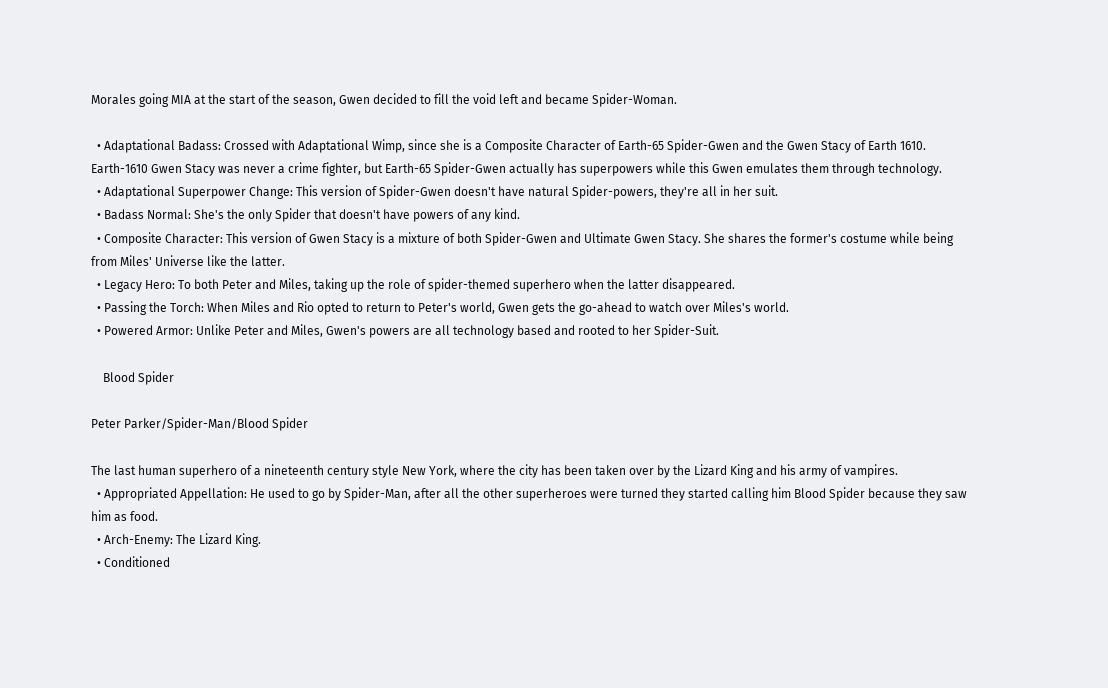Morales going MIA at the start of the season, Gwen decided to fill the void left and became Spider-Woman.

  • Adaptational Badass: Crossed with Adaptational Wimp, since she is a Composite Character of Earth-65 Spider-Gwen and the Gwen Stacy of Earth 1610. Earth-1610 Gwen Stacy was never a crime fighter, but Earth-65 Spider-Gwen actually has superpowers while this Gwen emulates them through technology.
  • Adaptational Superpower Change: This version of Spider-Gwen doesn't have natural Spider-powers, they're all in her suit.
  • Badass Normal: She's the only Spider that doesn't have powers of any kind.
  • Composite Character: This version of Gwen Stacy is a mixture of both Spider-Gwen and Ultimate Gwen Stacy. She shares the former's costume while being from Miles' Universe like the latter.
  • Legacy Hero: To both Peter and Miles, taking up the role of spider-themed superhero when the latter disappeared.
  • Passing the Torch: When Miles and Rio opted to return to Peter's world, Gwen gets the go-ahead to watch over Miles's world.
  • Powered Armor: Unlike Peter and Miles, Gwen's powers are all technology based and rooted to her Spider-Suit.

    Blood Spider

Peter Parker/Spider-Man/Blood Spider

The last human superhero of a nineteenth century style New York, where the city has been taken over by the Lizard King and his army of vampires.
  • Appropriated Appellation: He used to go by Spider-Man, after all the other superheroes were turned they started calling him Blood Spider because they saw him as food.
  • Arch-Enemy: The Lizard King.
  • Conditioned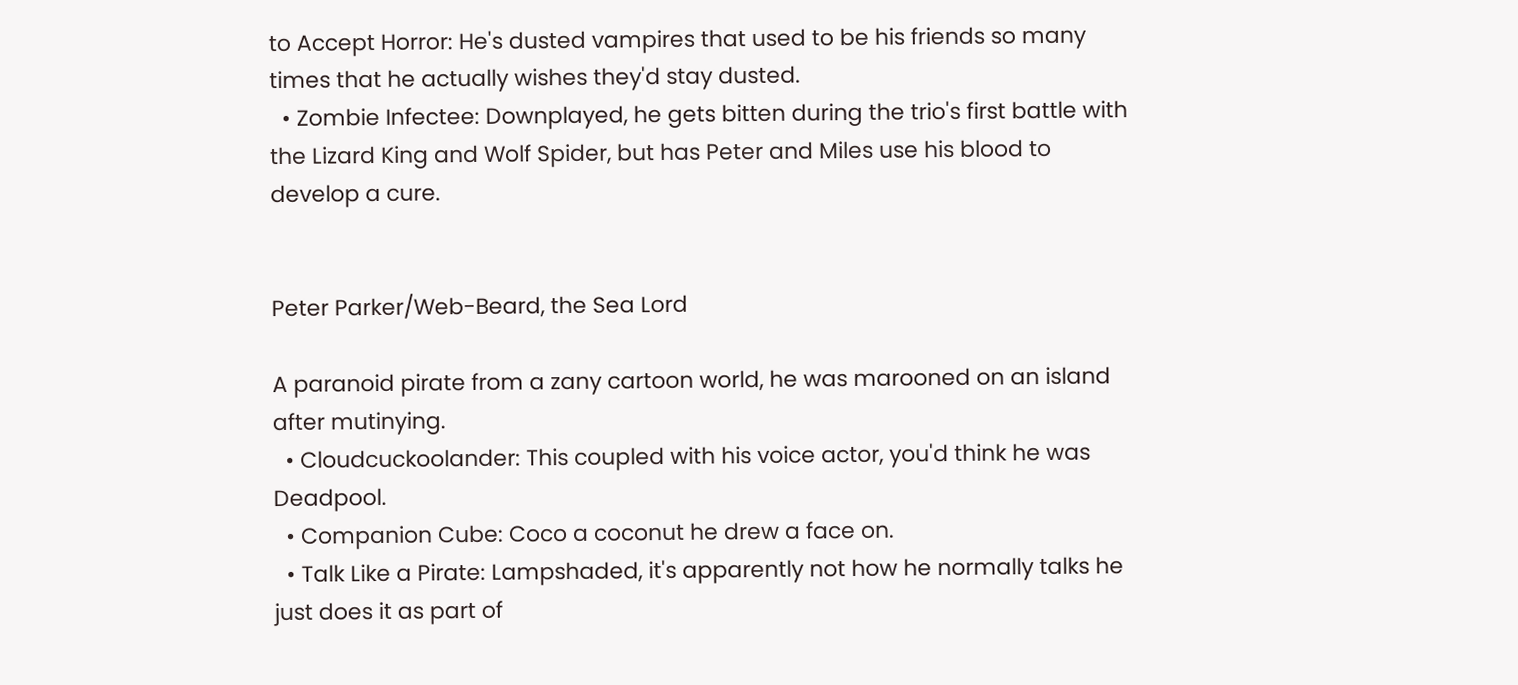to Accept Horror: He's dusted vampires that used to be his friends so many times that he actually wishes they'd stay dusted.
  • Zombie Infectee: Downplayed, he gets bitten during the trio's first battle with the Lizard King and Wolf Spider, but has Peter and Miles use his blood to develop a cure.


Peter Parker/Web-Beard, the Sea Lord

A paranoid pirate from a zany cartoon world, he was marooned on an island after mutinying.
  • Cloudcuckoolander: This coupled with his voice actor, you'd think he was Deadpool.
  • Companion Cube: Coco a coconut he drew a face on.
  • Talk Like a Pirate: Lampshaded, it's apparently not how he normally talks he just does it as part of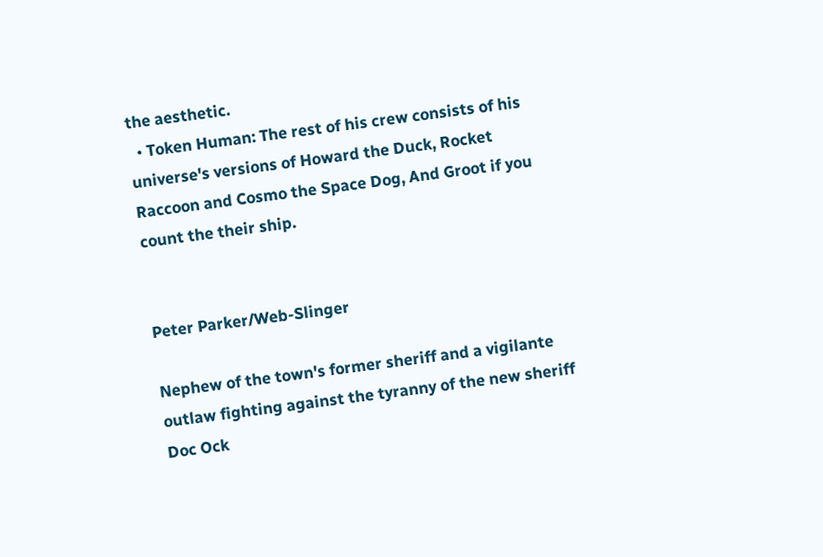the aesthetic.
  • Token Human: The rest of his crew consists of his universe's versions of Howard the Duck, Rocket Raccoon and Cosmo the Space Dog, And Groot if you count the their ship.


Peter Parker/Web-Slinger

Nephew of the town's former sheriff and a vigilante outlaw fighting against the tyranny of the new sheriff Doc Ock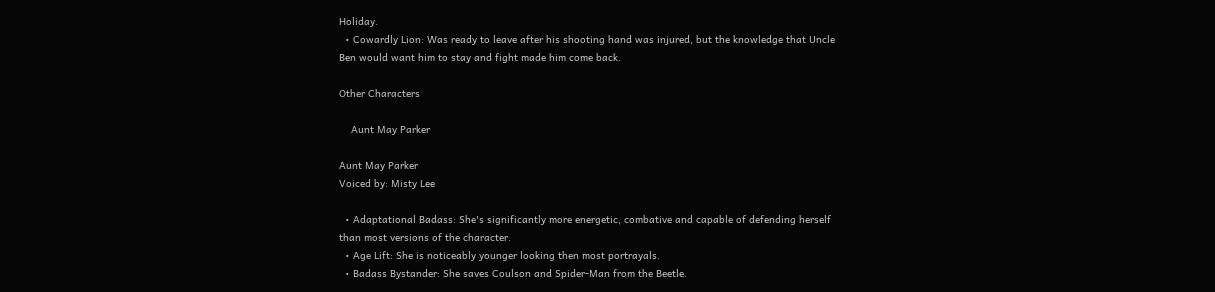Holiday.
  • Cowardly Lion: Was ready to leave after his shooting hand was injured, but the knowledge that Uncle Ben would want him to stay and fight made him come back.

Other Characters

    Aunt May Parker

Aunt May Parker
Voiced by: Misty Lee

  • Adaptational Badass: She's significantly more energetic, combative and capable of defending herself than most versions of the character.
  • Age Lift: She is noticeably younger looking then most portrayals.
  • Badass Bystander: She saves Coulson and Spider-Man from the Beetle.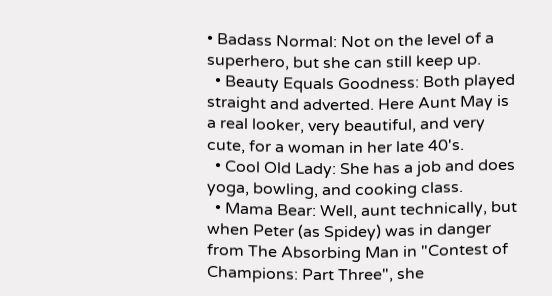• Badass Normal: Not on the level of a superhero, but she can still keep up.
  • Beauty Equals Goodness: Both played straight and adverted. Here Aunt May is a real looker, very beautiful, and very cute, for a woman in her late 40's.
  • Cool Old Lady: She has a job and does yoga, bowling, and cooking class.
  • Mama Bear: Well, aunt technically, but when Peter (as Spidey) was in danger from The Absorbing Man in "Contest of Champions: Part Three", she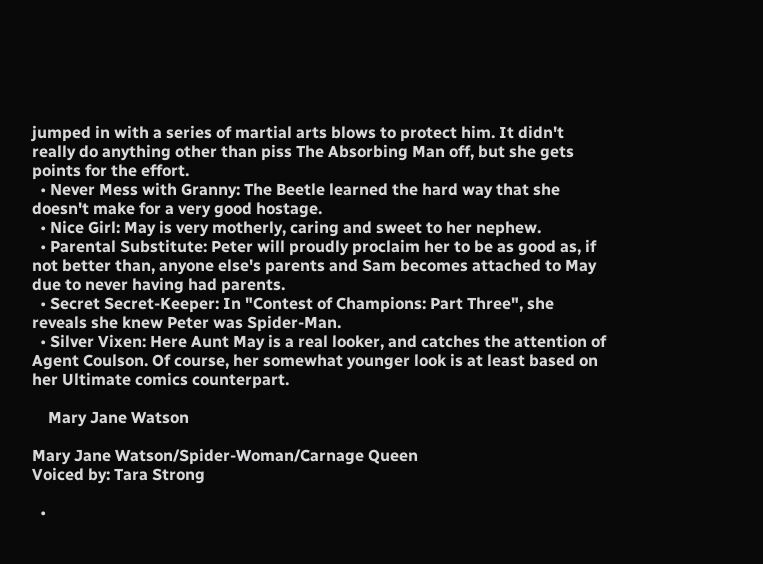jumped in with a series of martial arts blows to protect him. It didn't really do anything other than piss The Absorbing Man off, but she gets points for the effort.
  • Never Mess with Granny: The Beetle learned the hard way that she doesn't make for a very good hostage.
  • Nice Girl: May is very motherly, caring and sweet to her nephew.
  • Parental Substitute: Peter will proudly proclaim her to be as good as, if not better than, anyone else's parents and Sam becomes attached to May due to never having had parents.
  • Secret Secret-Keeper: In "Contest of Champions: Part Three", she reveals she knew Peter was Spider-Man.
  • Silver Vixen: Here Aunt May is a real looker, and catches the attention of Agent Coulson. Of course, her somewhat younger look is at least based on her Ultimate comics counterpart.

    Mary Jane Watson

Mary Jane Watson/Spider-Woman/Carnage Queen
Voiced by: Tara Strong

  •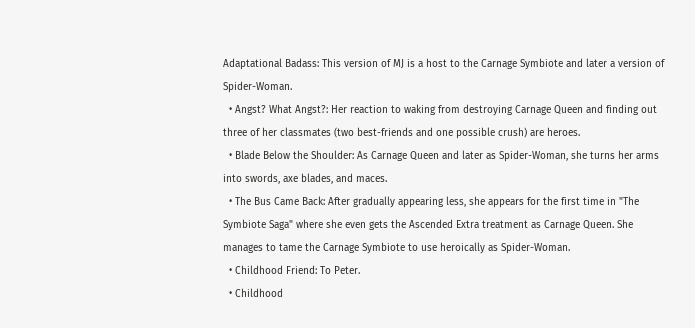Adaptational Badass: This version of MJ is a host to the Carnage Symbiote and later a version of Spider-Woman.
  • Angst? What Angst?: Her reaction to waking from destroying Carnage Queen and finding out three of her classmates (two best-friends and one possible crush) are heroes.
  • Blade Below the Shoulder: As Carnage Queen and later as Spider-Woman, she turns her arms into swords, axe blades, and maces.
  • The Bus Came Back: After gradually appearing less, she appears for the first time in "The Symbiote Saga" where she even gets the Ascended Extra treatment as Carnage Queen. She manages to tame the Carnage Symbiote to use heroically as Spider-Woman.
  • Childhood Friend: To Peter.
  • Childhood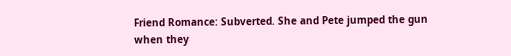Friend Romance: Subverted. She and Pete jumped the gun when they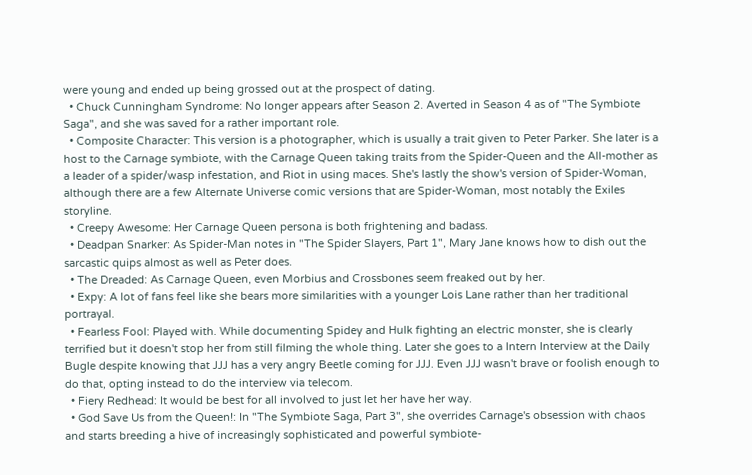were young and ended up being grossed out at the prospect of dating.
  • Chuck Cunningham Syndrome: No longer appears after Season 2. Averted in Season 4 as of "The Symbiote Saga", and she was saved for a rather important role.
  • Composite Character: This version is a photographer, which is usually a trait given to Peter Parker. She later is a host to the Carnage symbiote, with the Carnage Queen taking traits from the Spider-Queen and the All-mother as a leader of a spider/wasp infestation, and Riot in using maces. She's lastly the show's version of Spider-Woman, although there are a few Alternate Universe comic versions that are Spider-Woman, most notably the Exiles storyline.
  • Creepy Awesome: Her Carnage Queen persona is both frightening and badass.
  • Deadpan Snarker: As Spider-Man notes in "The Spider Slayers, Part 1", Mary Jane knows how to dish out the sarcastic quips almost as well as Peter does.
  • The Dreaded: As Carnage Queen, even Morbius and Crossbones seem freaked out by her.
  • Expy: A lot of fans feel like she bears more similarities with a younger Lois Lane rather than her traditional portrayal.
  • Fearless Fool: Played with. While documenting Spidey and Hulk fighting an electric monster, she is clearly terrified but it doesn't stop her from still filming the whole thing. Later she goes to a Intern Interview at the Daily Bugle despite knowing that JJJ has a very angry Beetle coming for JJJ. Even JJJ wasn't brave or foolish enough to do that, opting instead to do the interview via telecom.
  • Fiery Redhead: It would be best for all involved to just let her have her way.
  • God Save Us from the Queen!: In "The Symbiote Saga, Part 3", she overrides Carnage's obsession with chaos and starts breeding a hive of increasingly sophisticated and powerful symbiote-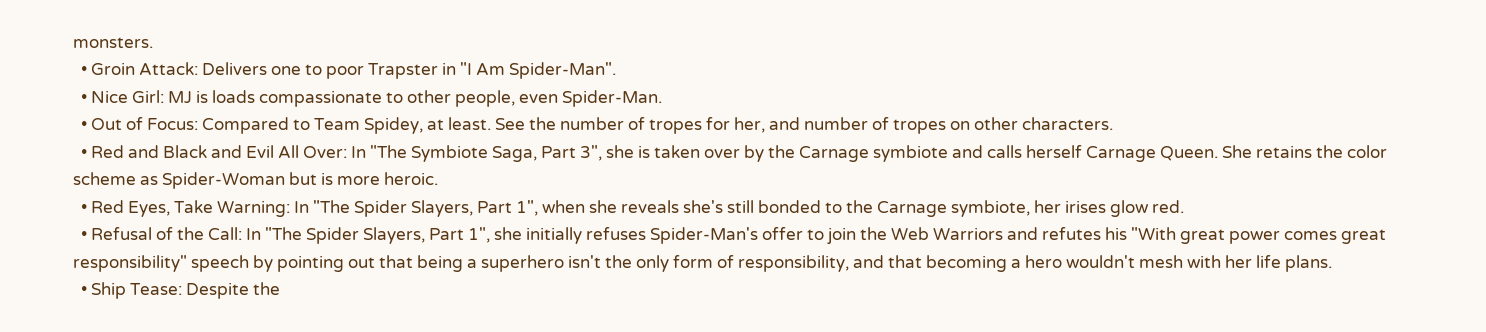monsters.
  • Groin Attack: Delivers one to poor Trapster in "I Am Spider-Man".
  • Nice Girl: MJ is loads compassionate to other people, even Spider-Man.
  • Out of Focus: Compared to Team Spidey, at least. See the number of tropes for her, and number of tropes on other characters.
  • Red and Black and Evil All Over: In "The Symbiote Saga, Part 3", she is taken over by the Carnage symbiote and calls herself Carnage Queen. She retains the color scheme as Spider-Woman but is more heroic.
  • Red Eyes, Take Warning: In "The Spider Slayers, Part 1", when she reveals she's still bonded to the Carnage symbiote, her irises glow red.
  • Refusal of the Call: In "The Spider Slayers, Part 1", she initially refuses Spider-Man's offer to join the Web Warriors and refutes his "With great power comes great responsibility" speech by pointing out that being a superhero isn't the only form of responsibility, and that becoming a hero wouldn't mesh with her life plans.
  • Ship Tease: Despite the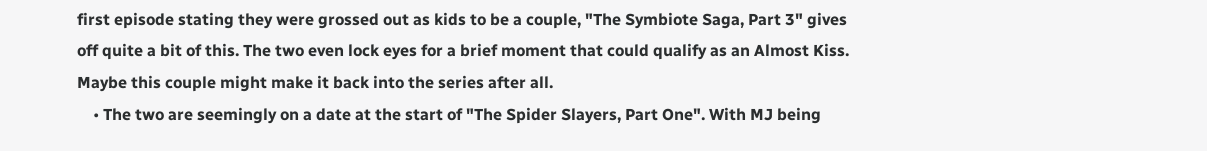first episode stating they were grossed out as kids to be a couple, "The Symbiote Saga, Part 3" gives off quite a bit of this. The two even lock eyes for a brief moment that could qualify as an Almost Kiss. Maybe this couple might make it back into the series after all.
    • The two are seemingly on a date at the start of "The Spider Slayers, Part One". With MJ being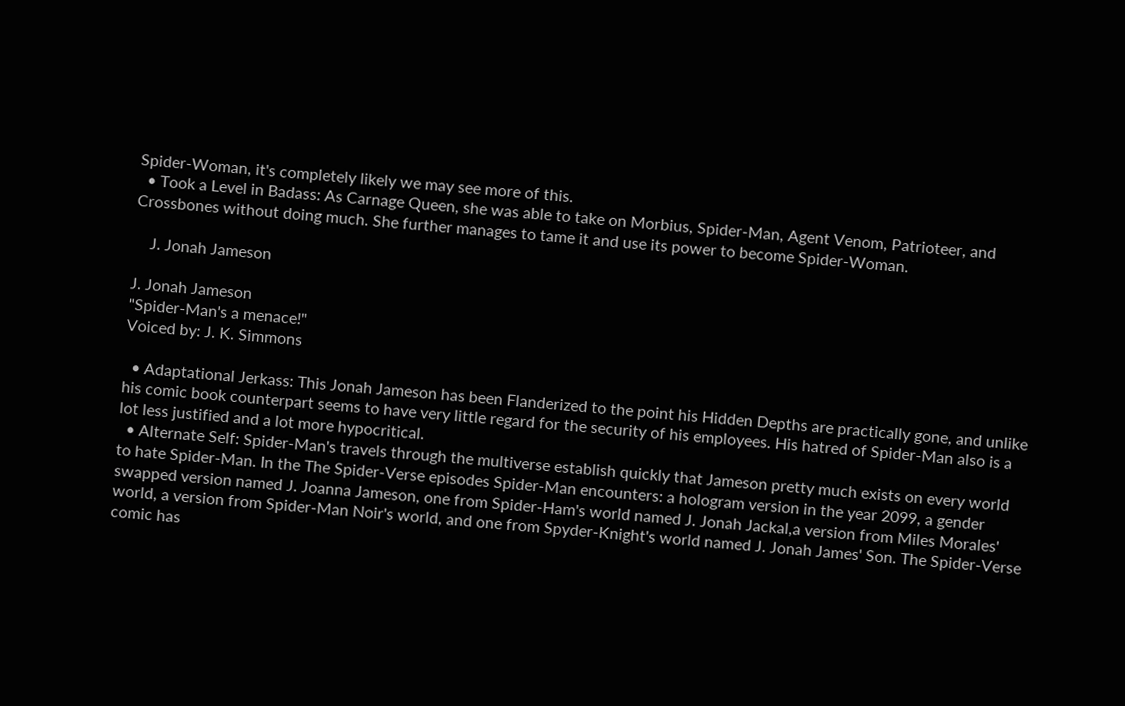Spider-Woman, it's completely likely we may see more of this.
  • Took a Level in Badass: As Carnage Queen, she was able to take on Morbius, Spider-Man, Agent Venom, Patrioteer, and Crossbones without doing much. She further manages to tame it and use its power to become Spider-Woman.

    J. Jonah Jameson

J. Jonah Jameson
"Spider-Man's a menace!"
Voiced by: J. K. Simmons

  • Adaptational Jerkass: This Jonah Jameson has been Flanderized to the point his Hidden Depths are practically gone, and unlike his comic book counterpart seems to have very little regard for the security of his employees. His hatred of Spider-Man also is a lot less justified and a lot more hypocritical.
  • Alternate Self: Spider-Man's travels through the multiverse establish quickly that Jameson pretty much exists on every world to hate Spider-Man. In the The Spider-Verse episodes Spider-Man encounters: a hologram version in the year 2099, a gender swapped version named J. Joanna Jameson, one from Spider-Ham's world named J. Jonah Jackal,a version from Miles Morales' world, a version from Spider-Man Noir's world, and one from Spyder-Knight's world named J. Jonah James' Son. The Spider-Verse comic has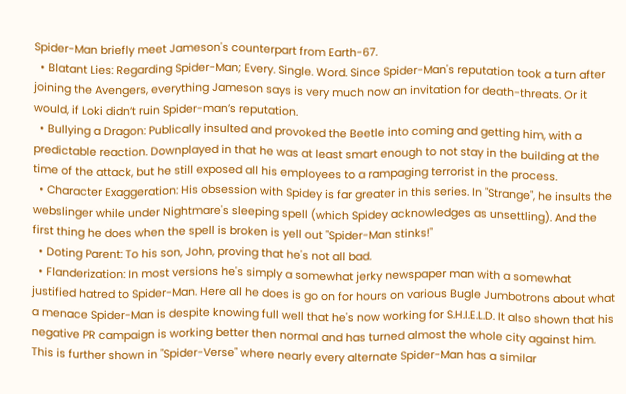Spider-Man briefly meet Jameson's counterpart from Earth-67.
  • Blatant Lies: Regarding Spider-Man; Every. Single. Word. Since Spider-Man's reputation took a turn after joining the Avengers, everything Jameson says is very much now an invitation for death-threats. Or it would, if Loki didn’t ruin Spider-man’s reputation.
  • Bullying a Dragon: Publically insulted and provoked the Beetle into coming and getting him, with a predictable reaction. Downplayed in that he was at least smart enough to not stay in the building at the time of the attack, but he still exposed all his employees to a rampaging terrorist in the process.
  • Character Exaggeration: His obsession with Spidey is far greater in this series. In "Strange", he insults the webslinger while under Nightmare's sleeping spell (which Spidey acknowledges as unsettling). And the first thing he does when the spell is broken is yell out "Spider-Man stinks!"
  • Doting Parent: To his son, John, proving that he's not all bad.
  • Flanderization: In most versions he's simply a somewhat jerky newspaper man with a somewhat justified hatred to Spider-Man. Here all he does is go on for hours on various Bugle Jumbotrons about what a menace Spider-Man is despite knowing full well that he's now working for S.H.I.E.L.D. It also shown that his negative PR campaign is working better then normal and has turned almost the whole city against him. This is further shown in "Spider-Verse" where nearly every alternate Spider-Man has a similar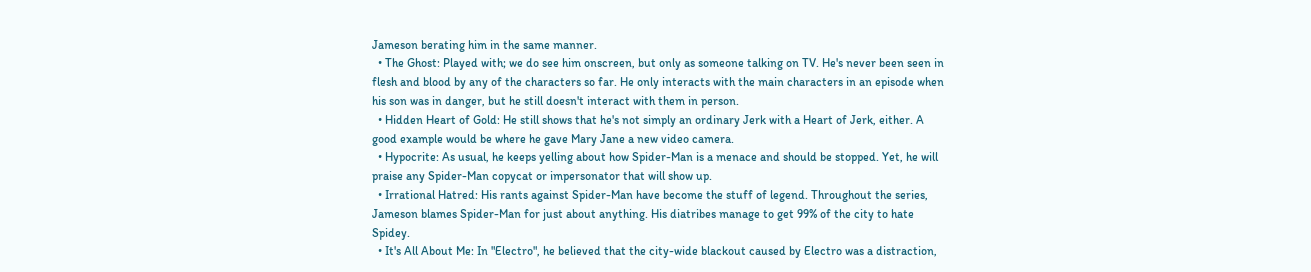Jameson berating him in the same manner.
  • The Ghost: Played with; we do see him onscreen, but only as someone talking on TV. He's never been seen in flesh and blood by any of the characters so far. He only interacts with the main characters in an episode when his son was in danger, but he still doesn't interact with them in person.
  • Hidden Heart of Gold: He still shows that he's not simply an ordinary Jerk with a Heart of Jerk, either. A good example would be where he gave Mary Jane a new video camera.
  • Hypocrite: As usual, he keeps yelling about how Spider-Man is a menace and should be stopped. Yet, he will praise any Spider-Man copycat or impersonator that will show up.
  • Irrational Hatred: His rants against Spider-Man have become the stuff of legend. Throughout the series, Jameson blames Spider-Man for just about anything. His diatribes manage to get 99% of the city to hate Spidey.
  • It's All About Me: In "Electro", he believed that the city-wide blackout caused by Electro was a distraction,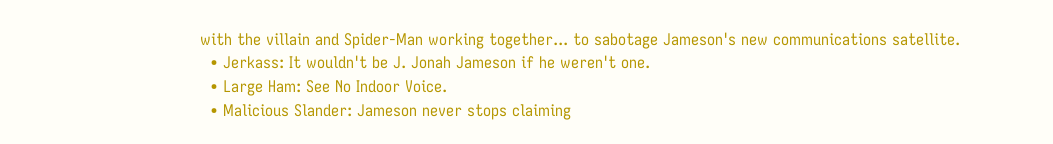with the villain and Spider-Man working together... to sabotage Jameson's new communications satellite.
  • Jerkass: It wouldn't be J. Jonah Jameson if he weren't one.
  • Large Ham: See No Indoor Voice.
  • Malicious Slander: Jameson never stops claiming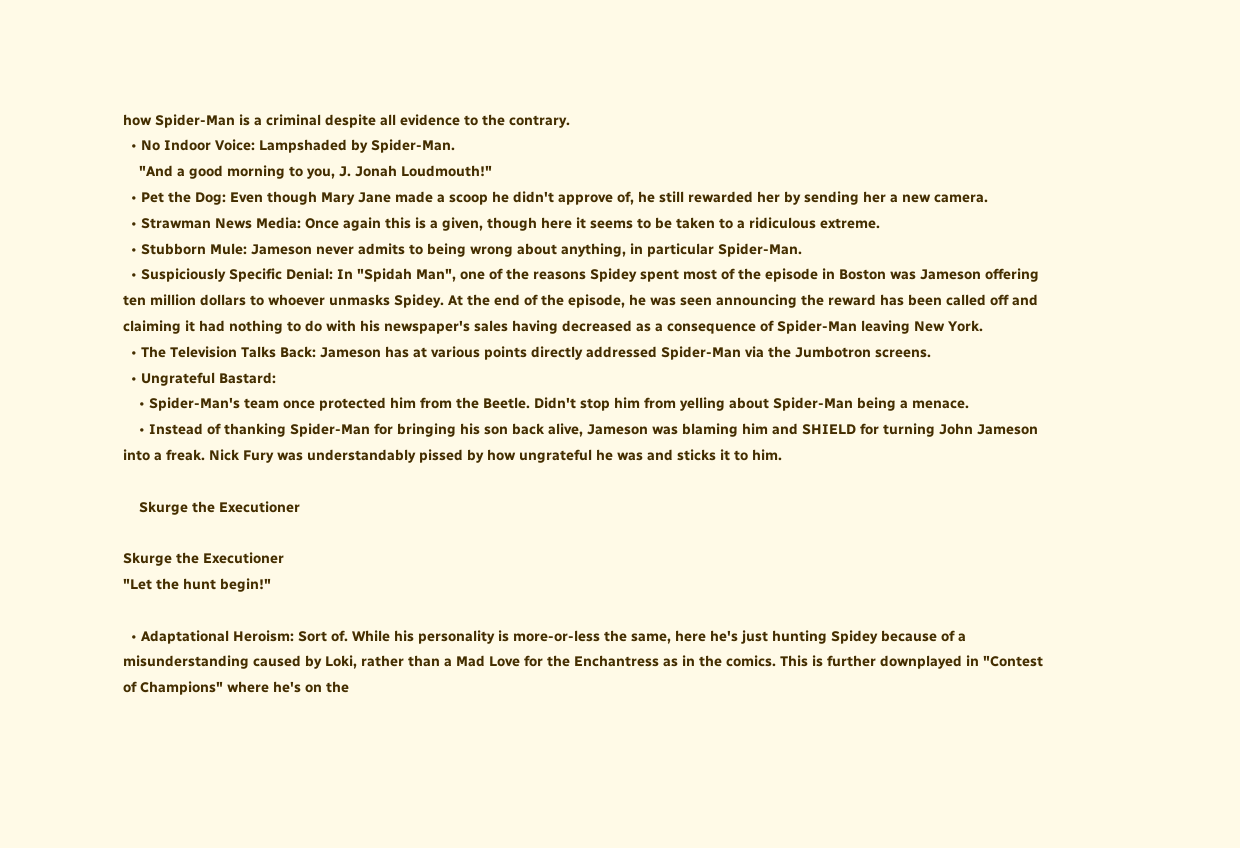how Spider-Man is a criminal despite all evidence to the contrary.
  • No Indoor Voice: Lampshaded by Spider-Man.
    "And a good morning to you, J. Jonah Loudmouth!"
  • Pet the Dog: Even though Mary Jane made a scoop he didn't approve of, he still rewarded her by sending her a new camera.
  • Strawman News Media: Once again this is a given, though here it seems to be taken to a ridiculous extreme.
  • Stubborn Mule: Jameson never admits to being wrong about anything, in particular Spider-Man.
  • Suspiciously Specific Denial: In "Spidah Man", one of the reasons Spidey spent most of the episode in Boston was Jameson offering ten million dollars to whoever unmasks Spidey. At the end of the episode, he was seen announcing the reward has been called off and claiming it had nothing to do with his newspaper's sales having decreased as a consequence of Spider-Man leaving New York.
  • The Television Talks Back: Jameson has at various points directly addressed Spider-Man via the Jumbotron screens.
  • Ungrateful Bastard:
    • Spider-Man's team once protected him from the Beetle. Didn't stop him from yelling about Spider-Man being a menace.
    • Instead of thanking Spider-Man for bringing his son back alive, Jameson was blaming him and SHIELD for turning John Jameson into a freak. Nick Fury was understandably pissed by how ungrateful he was and sticks it to him.

    Skurge the Executioner

Skurge the Executioner
"Let the hunt begin!"

  • Adaptational Heroism: Sort of. While his personality is more-or-less the same, here he's just hunting Spidey because of a misunderstanding caused by Loki, rather than a Mad Love for the Enchantress as in the comics. This is further downplayed in "Contest of Champions" where he's on the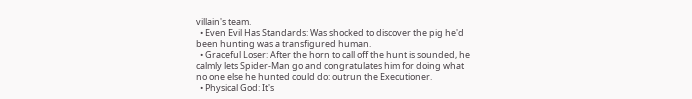villain's team.
  • Even Evil Has Standards: Was shocked to discover the pig he'd been hunting was a transfigured human.
  • Graceful Loser: After the horn to call off the hunt is sounded, he calmly lets Spider-Man go and congratulates him for doing what no one else he hunted could do: outrun the Executioner.
  • Physical God: It's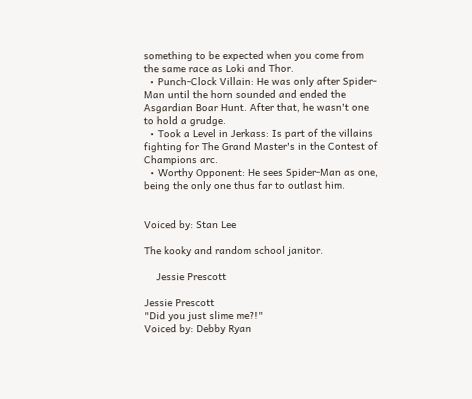something to be expected when you come from the same race as Loki and Thor.
  • Punch-Clock Villain: He was only after Spider-Man until the horn sounded and ended the Asgardian Boar Hunt. After that, he wasn't one to hold a grudge.
  • Took a Level in Jerkass: Is part of the villains fighting for The Grand Master's in the Contest of Champions arc.
  • Worthy Opponent: He sees Spider-Man as one, being the only one thus far to outlast him.


Voiced by: Stan Lee

The kooky and random school janitor.

    Jessie Prescott

Jessie Prescott
"Did you just slime me?!"
Voiced by: Debby Ryan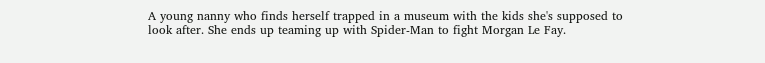A young nanny who finds herself trapped in a museum with the kids she's supposed to look after. She ends up teaming up with Spider-Man to fight Morgan Le Fay.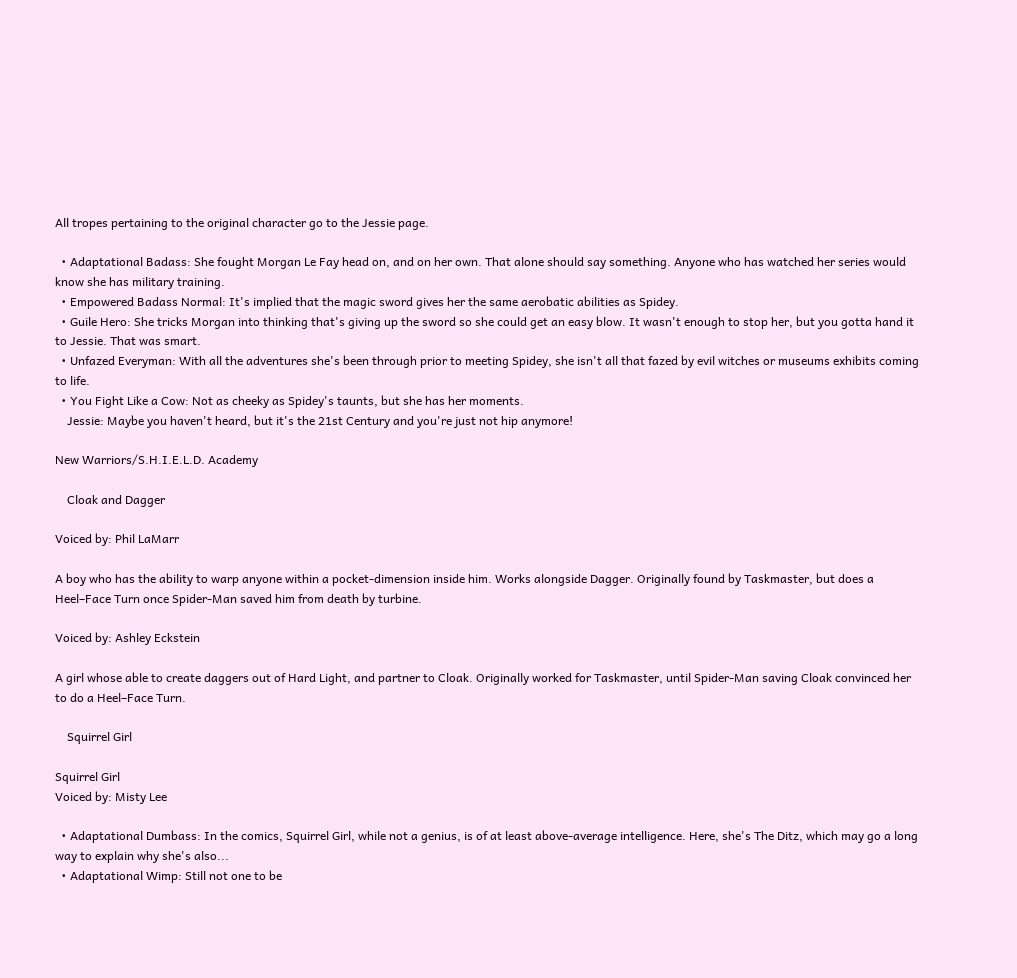All tropes pertaining to the original character go to the Jessie page.

  • Adaptational Badass: She fought Morgan Le Fay head on, and on her own. That alone should say something. Anyone who has watched her series would know she has military training.
  • Empowered Badass Normal: It's implied that the magic sword gives her the same aerobatic abilities as Spidey.
  • Guile Hero: She tricks Morgan into thinking that's giving up the sword so she could get an easy blow. It wasn't enough to stop her, but you gotta hand it to Jessie. That was smart.
  • Unfazed Everyman: With all the adventures she's been through prior to meeting Spidey, she isn't all that fazed by evil witches or museums exhibits coming to life.
  • You Fight Like a Cow: Not as cheeky as Spidey's taunts, but she has her moments.
    Jessie: Maybe you haven't heard, but it's the 21st Century and you're just not hip anymore!

New Warriors/S.H.I.E.L.D. Academy

    Cloak and Dagger

Voiced by: Phil LaMarr

A boy who has the ability to warp anyone within a pocket-dimension inside him. Works alongside Dagger. Originally found by Taskmaster, but does a Heel–Face Turn once Spider-Man saved him from death by turbine.

Voiced by: Ashley Eckstein

A girl whose able to create daggers out of Hard Light, and partner to Cloak. Originally worked for Taskmaster, until Spider-Man saving Cloak convinced her to do a Heel–Face Turn.

    Squirrel Girl

Squirrel Girl
Voiced by: Misty Lee

  • Adaptational Dumbass: In the comics, Squirrel Girl, while not a genius, is of at least above-average intelligence. Here, she's The Ditz, which may go a long way to explain why she's also...
  • Adaptational Wimp: Still not one to be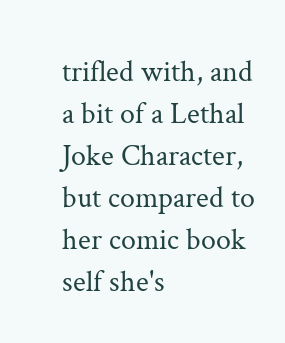trifled with, and a bit of a Lethal Joke Character, but compared to her comic book self she's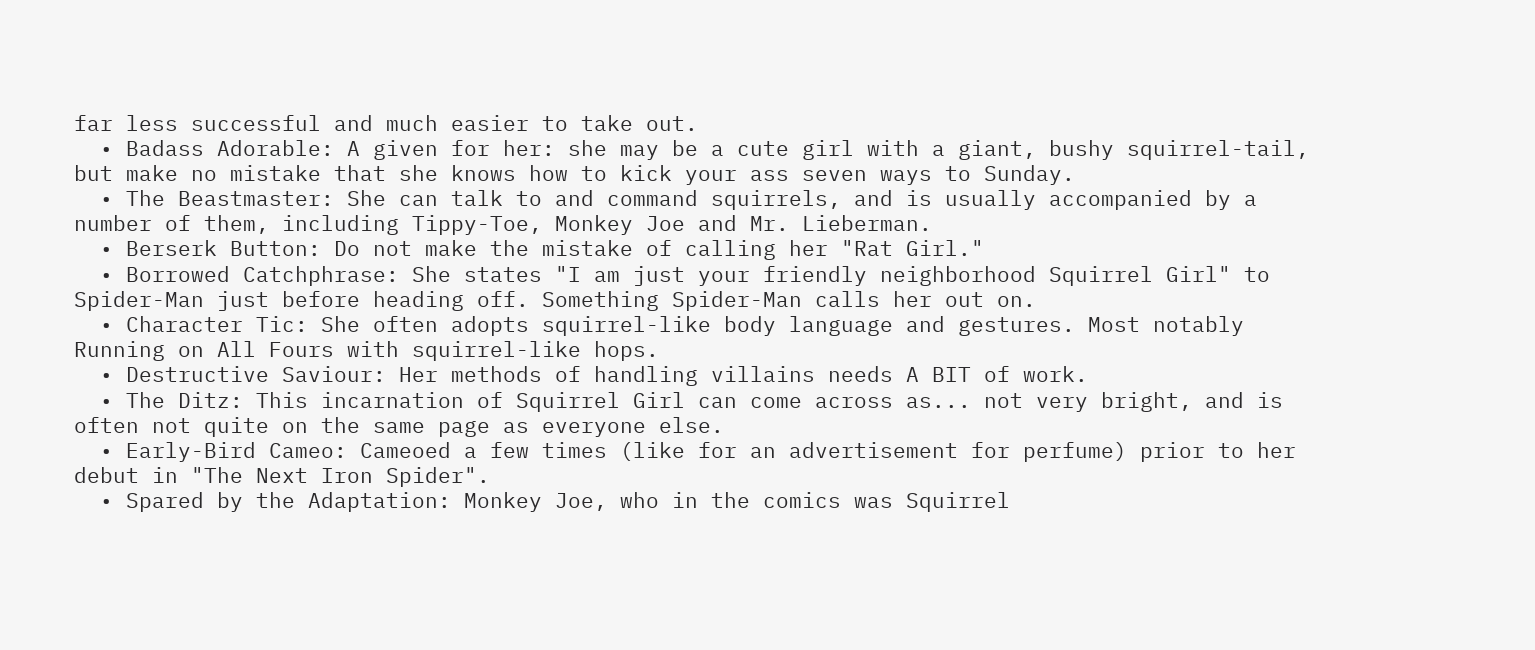far less successful and much easier to take out.
  • Badass Adorable: A given for her: she may be a cute girl with a giant, bushy squirrel-tail, but make no mistake that she knows how to kick your ass seven ways to Sunday.
  • The Beastmaster: She can talk to and command squirrels, and is usually accompanied by a number of them, including Tippy-Toe, Monkey Joe and Mr. Lieberman.
  • Berserk Button: Do not make the mistake of calling her "Rat Girl."
  • Borrowed Catchphrase: She states "I am just your friendly neighborhood Squirrel Girl" to Spider-Man just before heading off. Something Spider-Man calls her out on.
  • Character Tic: She often adopts squirrel-like body language and gestures. Most notably Running on All Fours with squirrel-like hops.
  • Destructive Saviour: Her methods of handling villains needs A BIT of work.
  • The Ditz: This incarnation of Squirrel Girl can come across as... not very bright, and is often not quite on the same page as everyone else.
  • Early-Bird Cameo: Cameoed a few times (like for an advertisement for perfume) prior to her debut in "The Next Iron Spider".
  • Spared by the Adaptation: Monkey Joe, who in the comics was Squirrel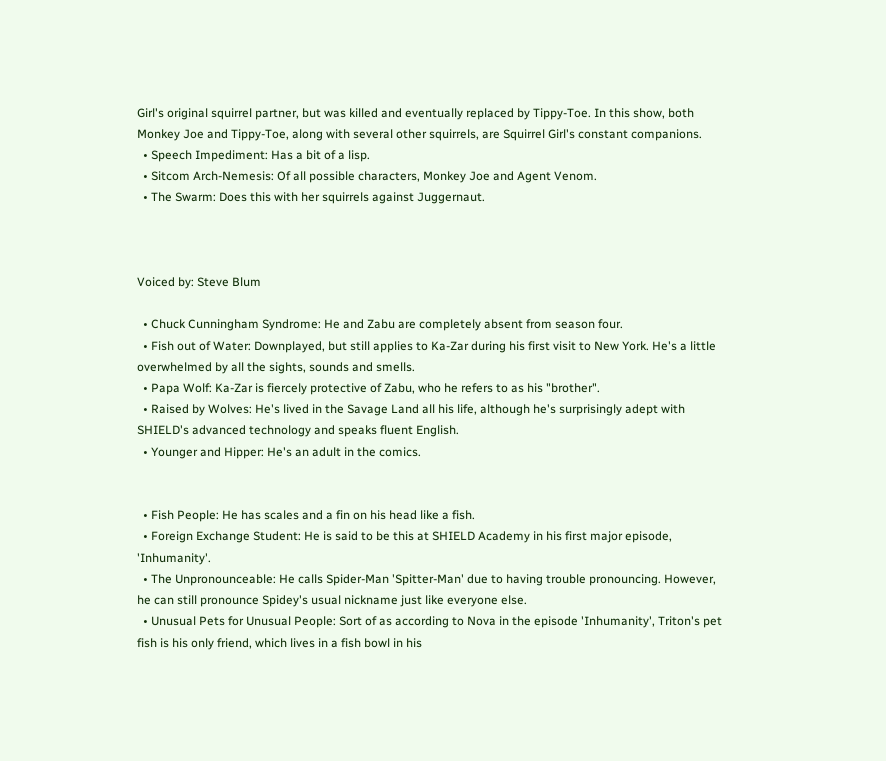Girl's original squirrel partner, but was killed and eventually replaced by Tippy-Toe. In this show, both Monkey Joe and Tippy-Toe, along with several other squirrels, are Squirrel Girl's constant companions.
  • Speech Impediment: Has a bit of a lisp.
  • Sitcom Arch-Nemesis: Of all possible characters, Monkey Joe and Agent Venom.
  • The Swarm: Does this with her squirrels against Juggernaut.



Voiced by: Steve Blum

  • Chuck Cunningham Syndrome: He and Zabu are completely absent from season four.
  • Fish out of Water: Downplayed, but still applies to Ka-Zar during his first visit to New York. He's a little overwhelmed by all the sights, sounds and smells.
  • Papa Wolf: Ka-Zar is fiercely protective of Zabu, who he refers to as his "brother".
  • Raised by Wolves: He's lived in the Savage Land all his life, although he's surprisingly adept with SHIELD's advanced technology and speaks fluent English.
  • Younger and Hipper: He's an adult in the comics.


  • Fish People: He has scales and a fin on his head like a fish.
  • Foreign Exchange Student: He is said to be this at SHIELD Academy in his first major episode, 'Inhumanity'.
  • The Unpronounceable: He calls Spider-Man 'Spitter-Man' due to having trouble pronouncing. However, he can still pronounce Spidey's usual nickname just like everyone else.
  • Unusual Pets for Unusual People: Sort of as according to Nova in the episode 'Inhumanity', Triton's pet fish is his only friend, which lives in a fish bowl in his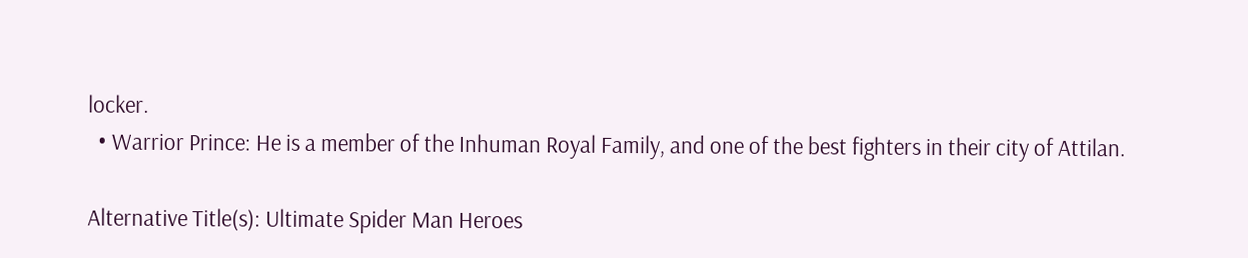locker.
  • Warrior Prince: He is a member of the Inhuman Royal Family, and one of the best fighters in their city of Attilan.

Alternative Title(s): Ultimate Spider Man Heroes